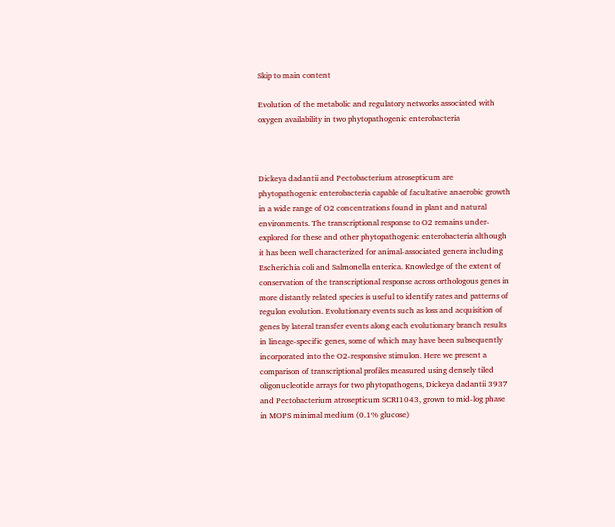Skip to main content

Evolution of the metabolic and regulatory networks associated with oxygen availability in two phytopathogenic enterobacteria



Dickeya dadantii and Pectobacterium atrosepticum are phytopathogenic enterobacteria capable of facultative anaerobic growth in a wide range of O2 concentrations found in plant and natural environments. The transcriptional response to O2 remains under-explored for these and other phytopathogenic enterobacteria although it has been well characterized for animal-associated genera including Escherichia coli and Salmonella enterica. Knowledge of the extent of conservation of the transcriptional response across orthologous genes in more distantly related species is useful to identify rates and patterns of regulon evolution. Evolutionary events such as loss and acquisition of genes by lateral transfer events along each evolutionary branch results in lineage-specific genes, some of which may have been subsequently incorporated into the O2-responsive stimulon. Here we present a comparison of transcriptional profiles measured using densely tiled oligonucleotide arrays for two phytopathogens, Dickeya dadantii 3937 and Pectobacterium atrosepticum SCRI1043, grown to mid-log phase in MOPS minimal medium (0.1% glucose)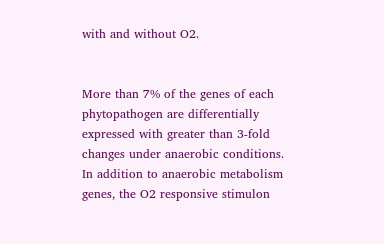with and without O2.


More than 7% of the genes of each phytopathogen are differentially expressed with greater than 3-fold changes under anaerobic conditions. In addition to anaerobic metabolism genes, the O2 responsive stimulon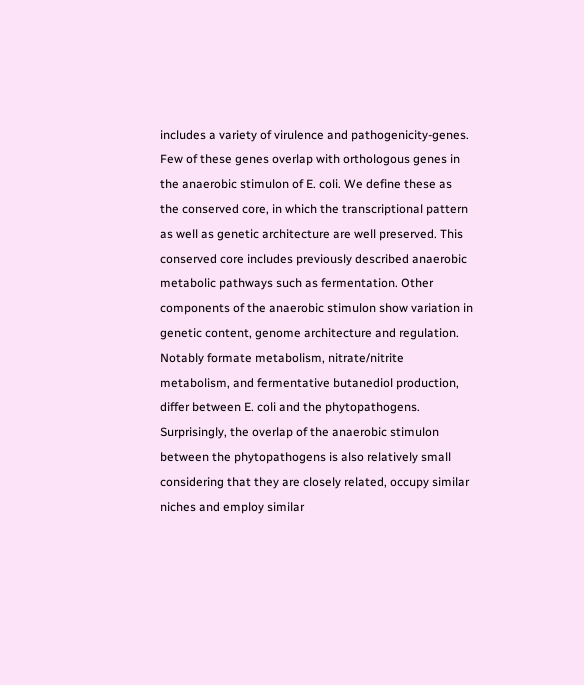includes a variety of virulence and pathogenicity-genes. Few of these genes overlap with orthologous genes in the anaerobic stimulon of E. coli. We define these as the conserved core, in which the transcriptional pattern as well as genetic architecture are well preserved. This conserved core includes previously described anaerobic metabolic pathways such as fermentation. Other components of the anaerobic stimulon show variation in genetic content, genome architecture and regulation. Notably formate metabolism, nitrate/nitrite metabolism, and fermentative butanediol production, differ between E. coli and the phytopathogens. Surprisingly, the overlap of the anaerobic stimulon between the phytopathogens is also relatively small considering that they are closely related, occupy similar niches and employ similar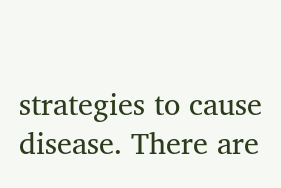strategies to cause disease. There are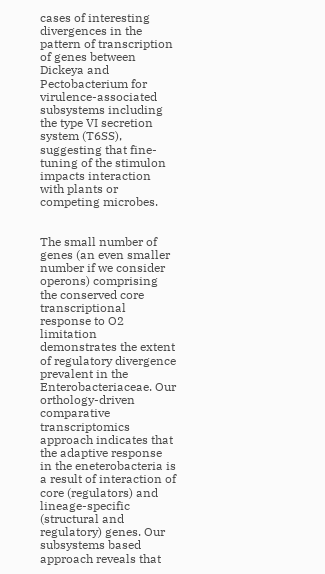cases of interesting divergences in the pattern of transcription of genes between Dickeya and Pectobacterium for virulence-associated subsystems including the type VI secretion system (T6SS), suggesting that fine-tuning of the stimulon impacts interaction with plants or competing microbes.


The small number of genes (an even smaller number if we consider operons) comprising the conserved core transcriptional response to O2 limitation demonstrates the extent of regulatory divergence prevalent in the Enterobacteriaceae. Our orthology-driven comparative transcriptomics approach indicates that the adaptive response in the eneterobacteria is a result of interaction of core (regulators) and lineage-specific (structural and regulatory) genes. Our subsystems based approach reveals that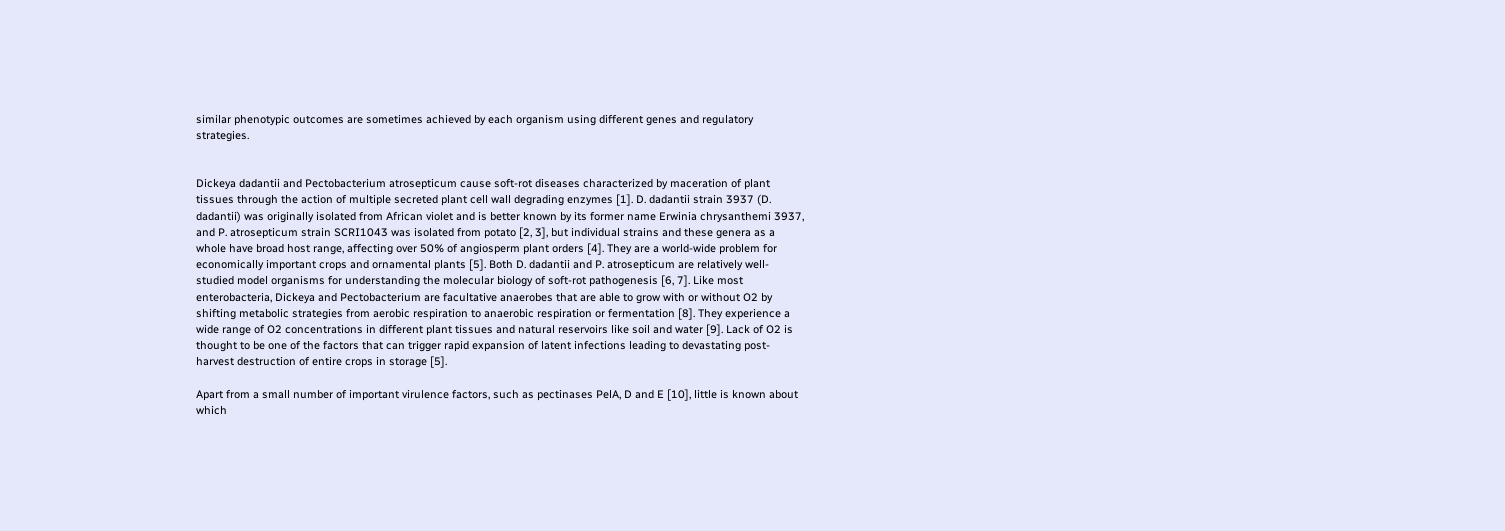similar phenotypic outcomes are sometimes achieved by each organism using different genes and regulatory strategies.


Dickeya dadantii and Pectobacterium atrosepticum cause soft-rot diseases characterized by maceration of plant tissues through the action of multiple secreted plant cell wall degrading enzymes [1]. D. dadantii strain 3937 (D. dadantii) was originally isolated from African violet and is better known by its former name Erwinia chrysanthemi 3937, and P. atrosepticum strain SCRI1043 was isolated from potato [2, 3], but individual strains and these genera as a whole have broad host range, affecting over 50% of angiosperm plant orders [4]. They are a world-wide problem for economically important crops and ornamental plants [5]. Both D. dadantii and P. atrosepticum are relatively well-studied model organisms for understanding the molecular biology of soft-rot pathogenesis [6, 7]. Like most enterobacteria, Dickeya and Pectobacterium are facultative anaerobes that are able to grow with or without O2 by shifting metabolic strategies from aerobic respiration to anaerobic respiration or fermentation [8]. They experience a wide range of O2 concentrations in different plant tissues and natural reservoirs like soil and water [9]. Lack of O2 is thought to be one of the factors that can trigger rapid expansion of latent infections leading to devastating post-harvest destruction of entire crops in storage [5].

Apart from a small number of important virulence factors, such as pectinases PelA, D and E [10], little is known about which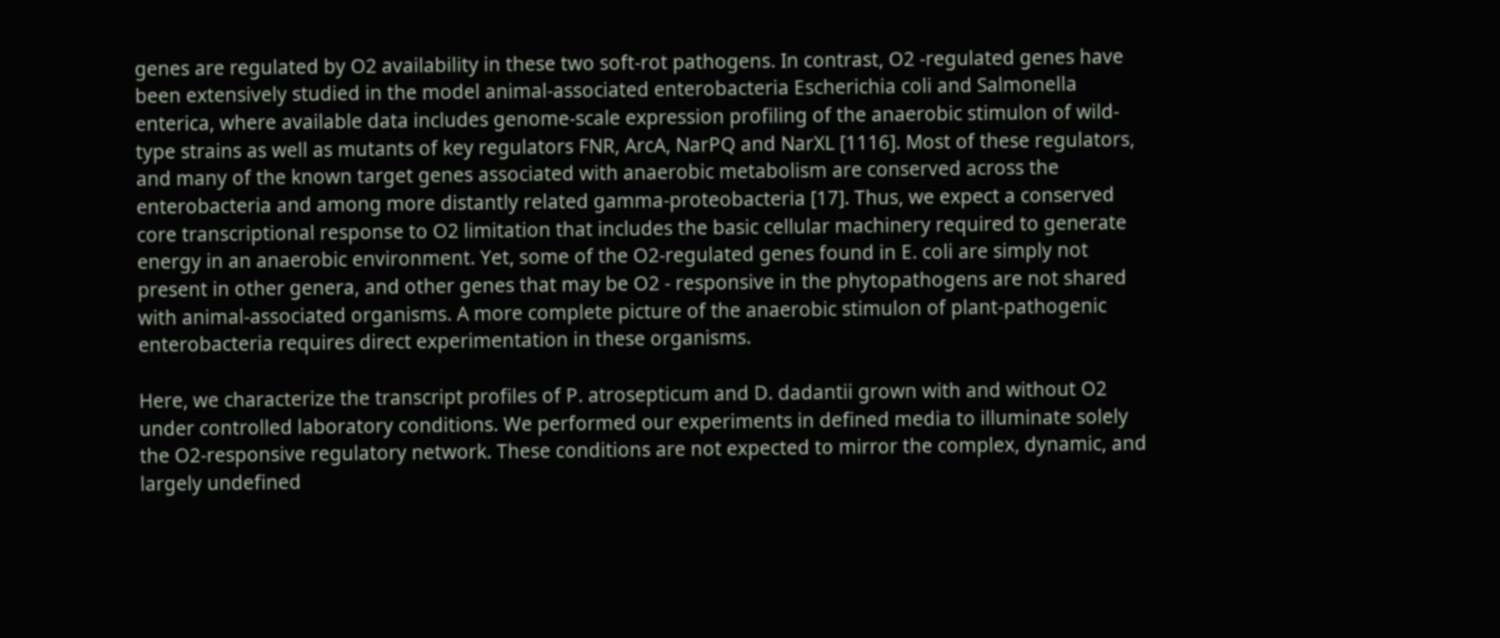genes are regulated by O2 availability in these two soft-rot pathogens. In contrast, O2 -regulated genes have been extensively studied in the model animal-associated enterobacteria Escherichia coli and Salmonella enterica, where available data includes genome-scale expression profiling of the anaerobic stimulon of wild-type strains as well as mutants of key regulators FNR, ArcA, NarPQ and NarXL [1116]. Most of these regulators, and many of the known target genes associated with anaerobic metabolism are conserved across the enterobacteria and among more distantly related gamma-proteobacteria [17]. Thus, we expect a conserved core transcriptional response to O2 limitation that includes the basic cellular machinery required to generate energy in an anaerobic environment. Yet, some of the O2-regulated genes found in E. coli are simply not present in other genera, and other genes that may be O2 - responsive in the phytopathogens are not shared with animal-associated organisms. A more complete picture of the anaerobic stimulon of plant-pathogenic enterobacteria requires direct experimentation in these organisms.

Here, we characterize the transcript profiles of P. atrosepticum and D. dadantii grown with and without O2 under controlled laboratory conditions. We performed our experiments in defined media to illuminate solely the O2-responsive regulatory network. These conditions are not expected to mirror the complex, dynamic, and largely undefined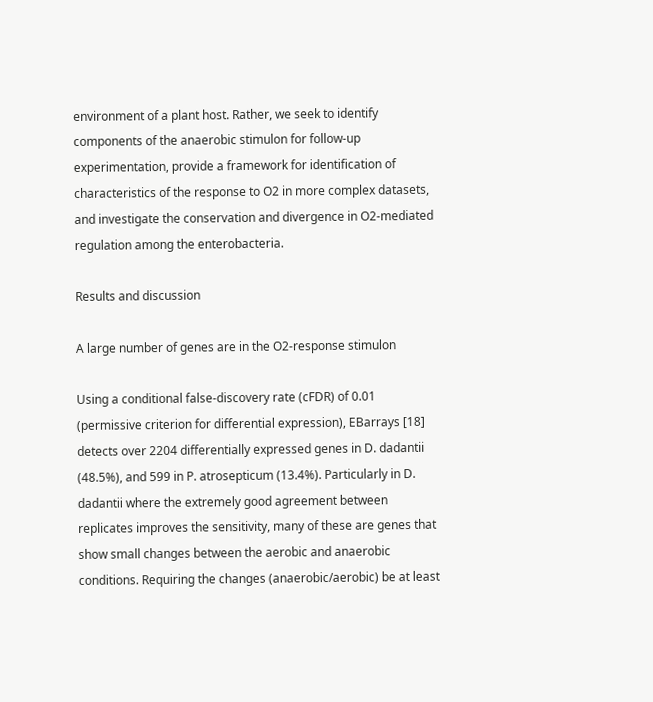environment of a plant host. Rather, we seek to identify components of the anaerobic stimulon for follow-up experimentation, provide a framework for identification of characteristics of the response to O2 in more complex datasets, and investigate the conservation and divergence in O2-mediated regulation among the enterobacteria.

Results and discussion

A large number of genes are in the O2-response stimulon

Using a conditional false-discovery rate (cFDR) of 0.01 (permissive criterion for differential expression), EBarrays [18] detects over 2204 differentially expressed genes in D. dadantii (48.5%), and 599 in P. atrosepticum (13.4%). Particularly in D. dadantii where the extremely good agreement between replicates improves the sensitivity, many of these are genes that show small changes between the aerobic and anaerobic conditions. Requiring the changes (anaerobic/aerobic) be at least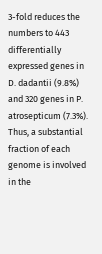3-fold reduces the numbers to 443 differentially expressed genes in D. dadantii (9.8%) and 320 genes in P. atrosepticum (7.3%). Thus, a substantial fraction of each genome is involved in the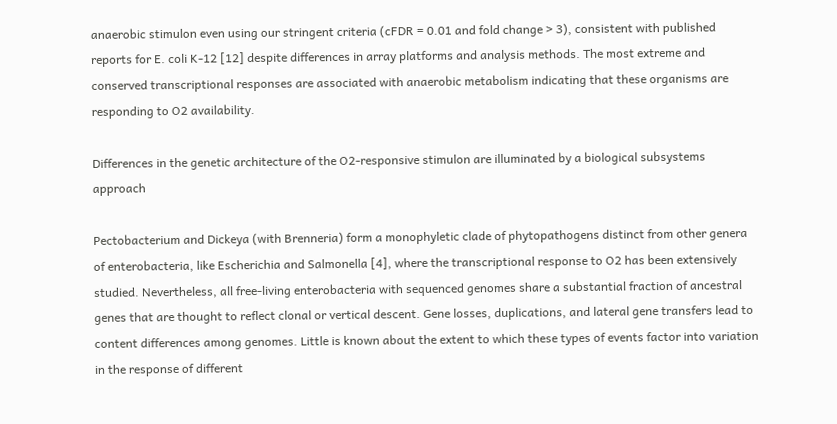anaerobic stimulon even using our stringent criteria (cFDR = 0.01 and fold change > 3), consistent with published reports for E. coli K-12 [12] despite differences in array platforms and analysis methods. The most extreme and conserved transcriptional responses are associated with anaerobic metabolism indicating that these organisms are responding to O2 availability.

Differences in the genetic architecture of the O2-responsive stimulon are illuminated by a biological subsystems approach

Pectobacterium and Dickeya (with Brenneria) form a monophyletic clade of phytopathogens distinct from other genera of enterobacteria, like Escherichia and Salmonella [4], where the transcriptional response to O2 has been extensively studied. Nevertheless, all free-living enterobacteria with sequenced genomes share a substantial fraction of ancestral genes that are thought to reflect clonal or vertical descent. Gene losses, duplications, and lateral gene transfers lead to content differences among genomes. Little is known about the extent to which these types of events factor into variation in the response of different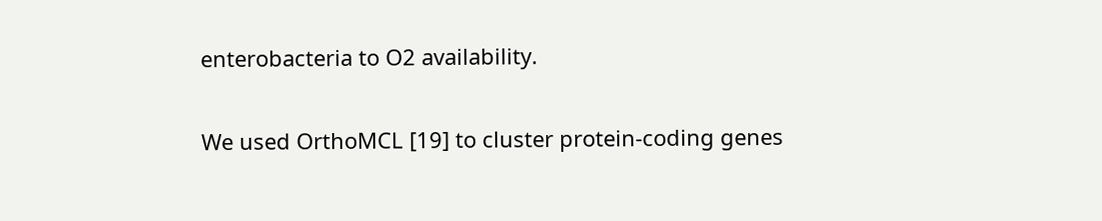enterobacteria to O2 availability.

We used OrthoMCL [19] to cluster protein-coding genes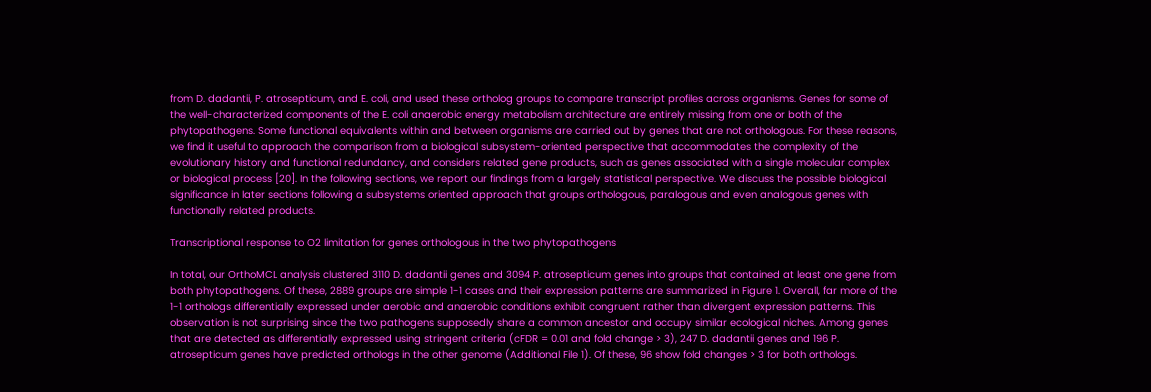from D. dadantii, P. atrosepticum, and E. coli, and used these ortholog groups to compare transcript profiles across organisms. Genes for some of the well-characterized components of the E. coli anaerobic energy metabolism architecture are entirely missing from one or both of the phytopathogens. Some functional equivalents within and between organisms are carried out by genes that are not orthologous. For these reasons, we find it useful to approach the comparison from a biological subsystem-oriented perspective that accommodates the complexity of the evolutionary history and functional redundancy, and considers related gene products, such as genes associated with a single molecular complex or biological process [20]. In the following sections, we report our findings from a largely statistical perspective. We discuss the possible biological significance in later sections following a subsystems oriented approach that groups orthologous, paralogous and even analogous genes with functionally related products.

Transcriptional response to O2 limitation for genes orthologous in the two phytopathogens

In total, our OrthoMCL analysis clustered 3110 D. dadantii genes and 3094 P. atrosepticum genes into groups that contained at least one gene from both phytopathogens. Of these, 2889 groups are simple 1-1 cases and their expression patterns are summarized in Figure 1. Overall, far more of the 1-1 orthologs differentially expressed under aerobic and anaerobic conditions exhibit congruent rather than divergent expression patterns. This observation is not surprising since the two pathogens supposedly share a common ancestor and occupy similar ecological niches. Among genes that are detected as differentially expressed using stringent criteria (cFDR = 0.01 and fold change > 3), 247 D. dadantii genes and 196 P. atrosepticum genes have predicted orthologs in the other genome (Additional File 1). Of these, 96 show fold changes > 3 for both orthologs.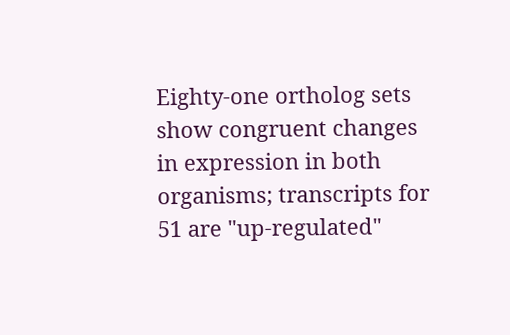Eighty-one ortholog sets show congruent changes in expression in both organisms; transcripts for 51 are "up-regulated"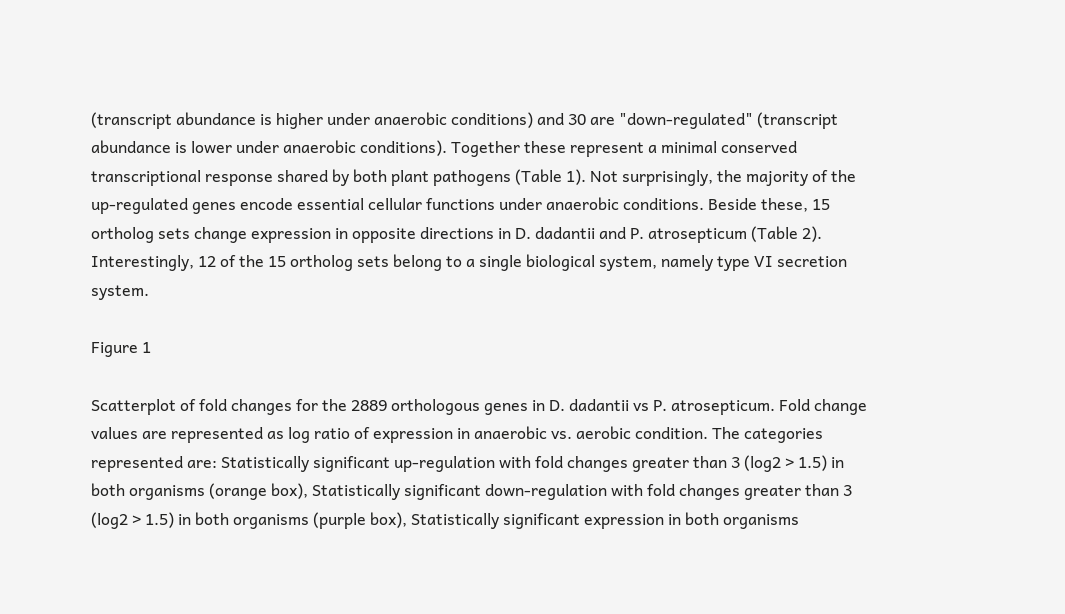(transcript abundance is higher under anaerobic conditions) and 30 are "down-regulated" (transcript abundance is lower under anaerobic conditions). Together these represent a minimal conserved transcriptional response shared by both plant pathogens (Table 1). Not surprisingly, the majority of the up-regulated genes encode essential cellular functions under anaerobic conditions. Beside these, 15 ortholog sets change expression in opposite directions in D. dadantii and P. atrosepticum (Table 2). Interestingly, 12 of the 15 ortholog sets belong to a single biological system, namely type VI secretion system.

Figure 1

Scatterplot of fold changes for the 2889 orthologous genes in D. dadantii vs P. atrosepticum. Fold change values are represented as log ratio of expression in anaerobic vs. aerobic condition. The categories represented are: Statistically significant up-regulation with fold changes greater than 3 (log2 > 1.5) in both organisms (orange box), Statistically significant down-regulation with fold changes greater than 3 (log2 > 1.5) in both organisms (purple box), Statistically significant expression in both organisms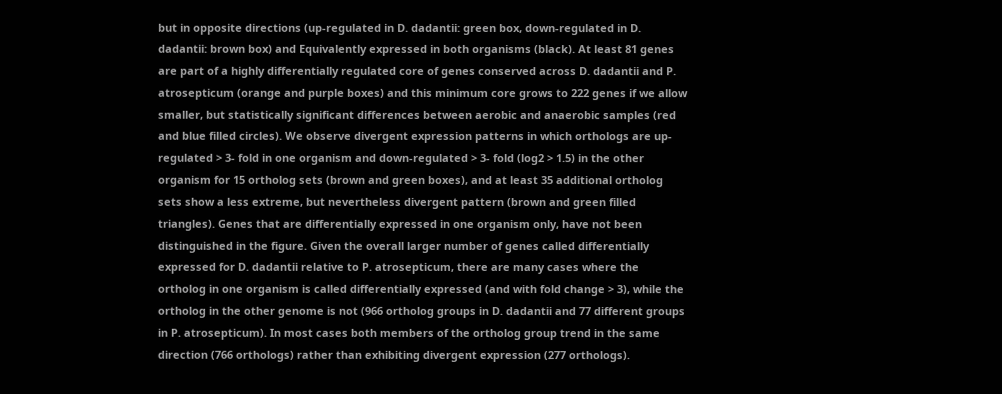but in opposite directions (up-regulated in D. dadantii: green box, down-regulated in D. dadantii: brown box) and Equivalently expressed in both organisms (black). At least 81 genes are part of a highly differentially regulated core of genes conserved across D. dadantii and P. atrosepticum (orange and purple boxes) and this minimum core grows to 222 genes if we allow smaller, but statistically significant differences between aerobic and anaerobic samples (red and blue filled circles). We observe divergent expression patterns in which orthologs are up-regulated > 3- fold in one organism and down-regulated > 3- fold (log2 > 1.5) in the other organism for 15 ortholog sets (brown and green boxes), and at least 35 additional ortholog sets show a less extreme, but nevertheless divergent pattern (brown and green filled triangles). Genes that are differentially expressed in one organism only, have not been distinguished in the figure. Given the overall larger number of genes called differentially expressed for D. dadantii relative to P. atrosepticum, there are many cases where the ortholog in one organism is called differentially expressed (and with fold change > 3), while the ortholog in the other genome is not (966 ortholog groups in D. dadantii and 77 different groups in P. atrosepticum). In most cases both members of the ortholog group trend in the same direction (766 orthologs) rather than exhibiting divergent expression (277 orthologs).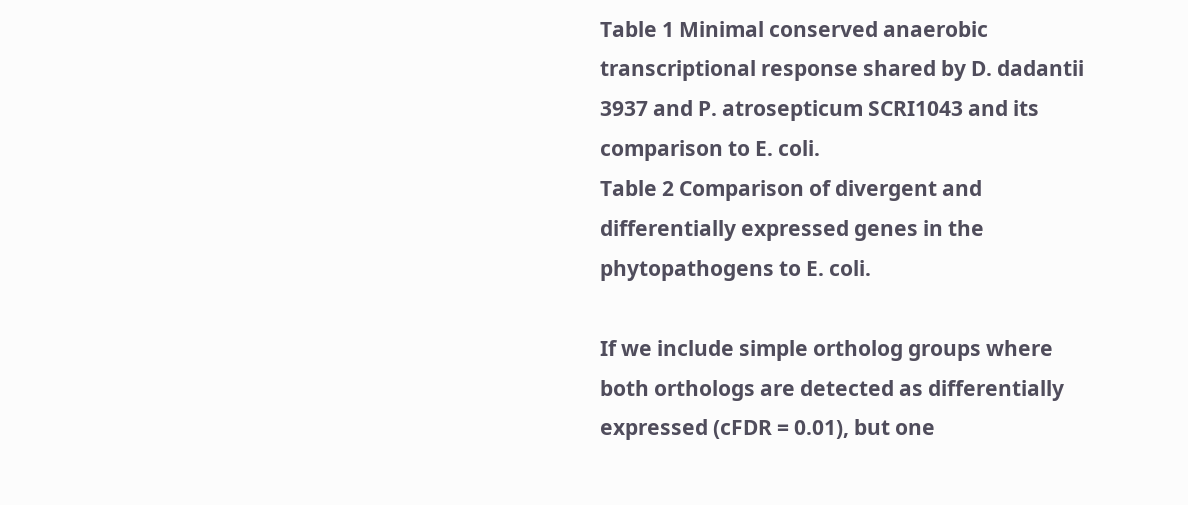Table 1 Minimal conserved anaerobic transcriptional response shared by D. dadantii 3937 and P. atrosepticum SCRI1043 and its comparison to E. coli.
Table 2 Comparison of divergent and differentially expressed genes in the phytopathogens to E. coli.

If we include simple ortholog groups where both orthologs are detected as differentially expressed (cFDR = 0.01), but one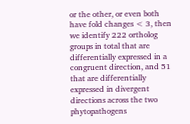or the other, or even both have fold changes < 3, then we identify 222 ortholog groups in total that are differentially expressed in a congruent direction, and 51 that are differentially expressed in divergent directions across the two phytopathogens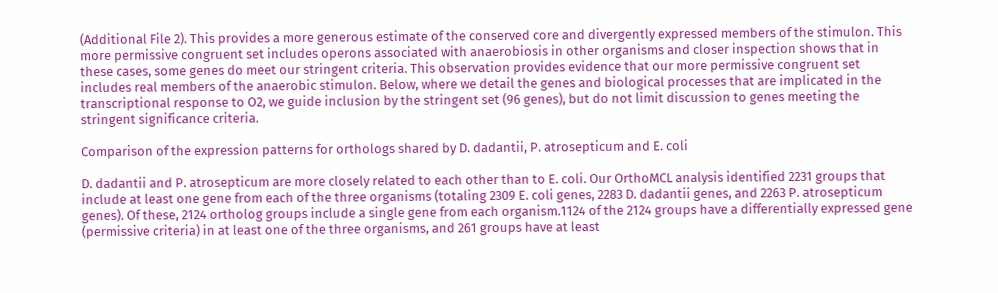(Additional File 2). This provides a more generous estimate of the conserved core and divergently expressed members of the stimulon. This more permissive congruent set includes operons associated with anaerobiosis in other organisms and closer inspection shows that in these cases, some genes do meet our stringent criteria. This observation provides evidence that our more permissive congruent set includes real members of the anaerobic stimulon. Below, where we detail the genes and biological processes that are implicated in the transcriptional response to O2, we guide inclusion by the stringent set (96 genes), but do not limit discussion to genes meeting the stringent significance criteria.

Comparison of the expression patterns for orthologs shared by D. dadantii, P. atrosepticum and E. coli

D. dadantii and P. atrosepticum are more closely related to each other than to E. coli. Our OrthoMCL analysis identified 2231 groups that include at least one gene from each of the three organisms (totaling 2309 E. coli genes, 2283 D. dadantii genes, and 2263 P. atrosepticum genes). Of these, 2124 ortholog groups include a single gene from each organism.1124 of the 2124 groups have a differentially expressed gene (permissive criteria) in at least one of the three organisms, and 261 groups have at least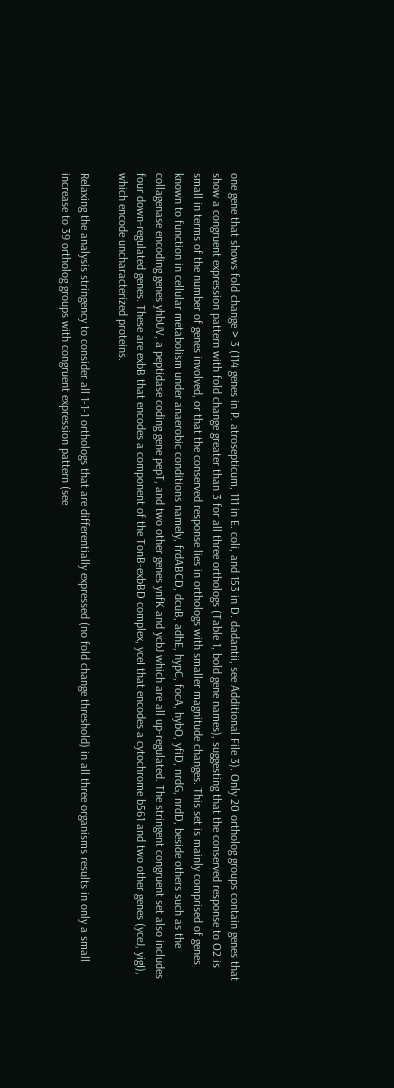one gene that shows fold change > 3 (114 genes in P. atrosepticum, 111 in E. coli, and 153 in D. dadantii, see Additional File 3). Only 20 ortholog groups contain genes that show a congruent expression pattern with fold change greater than 3 for all three orthologs (Table 1, bold gene names), suggesting that the conserved response to O2 is small in terms of the number of genes involved, or that the conserved response lies in orthologs with smaller magnitude changes. This set is mainly comprised of genes known to function in cellular metabolism under anaerobic conditions namely, frdABCD, dcuB, adhE, hypC, focA, hybO, yfiD, nrdG, nrdD, beside others such as the collagenase encoding genes yhbUV, a peptidase coding gene pepT, and two other genes ynfK and ycbJ which are all up-regulated. The stringent congruent set also includes four down-regulated genes. These are exbB that encodes a component of the TonB-exbBD complex, yceI that encodes a cytochrome b561 and two other genes (yceJ, yigI), which encode uncharacterized proteins.

Relaxing the analysis stringency to consider all 1-1-1 orthologs that are differentially expressed (no fold change threshold) in all three organisms results in only a small increase to 39 ortholog groups with congruent expression pattern (see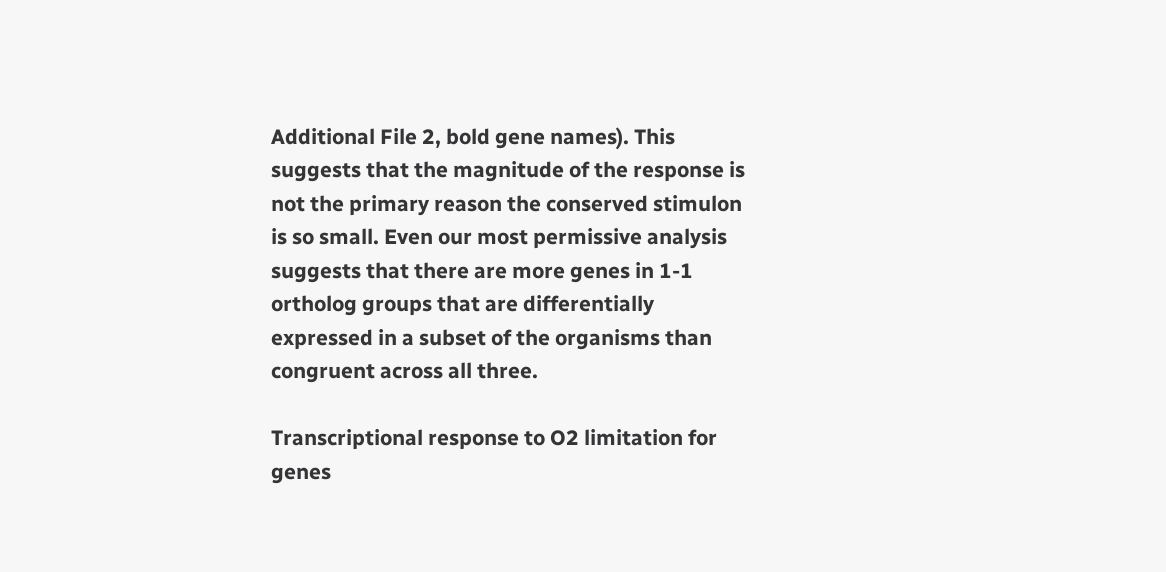Additional File 2, bold gene names). This suggests that the magnitude of the response is not the primary reason the conserved stimulon is so small. Even our most permissive analysis suggests that there are more genes in 1-1 ortholog groups that are differentially expressed in a subset of the organisms than congruent across all three.

Transcriptional response to O2 limitation for genes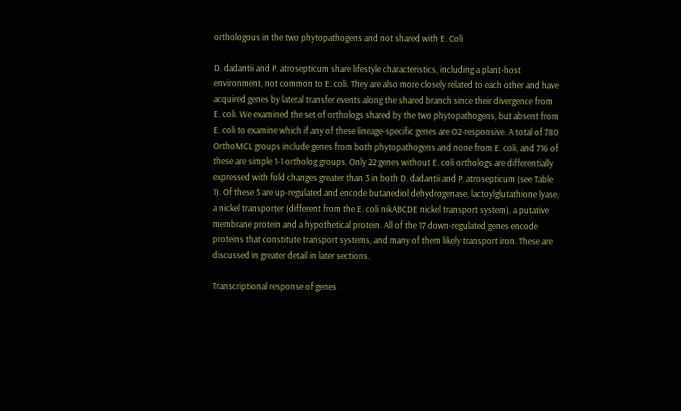orthologous in the two phytopathogens and not shared with E. Coli

D. dadantii and P. atrosepticum share lifestyle characteristics, including a plant-host environment, not common to E. coli. They are also more closely related to each other and have acquired genes by lateral transfer events along the shared branch since their divergence from E. coli. We examined the set of orthologs shared by the two phytopathogens, but absent from E. coli to examine which if any of these lineage-specific genes are O2-responsive. A total of 780 OrthoMCL groups include genes from both phytopathogens and none from E. coli, and 716 of these are simple 1-1 ortholog groups. Only 22 genes without E. coli orthologs are differentially expressed with fold changes greater than 3 in both D. dadantii and P. atrosepticum (see Table 1). Of these 5 are up-regulated and encode butanediol dehydrogenase, lactoylglutathione lyase, a nickel transporter (different from the E. coli nikABCDE nickel transport system), a putative membrane protein and a hypothetical protein. All of the 17 down-regulated genes encode proteins that constitute transport systems, and many of them likely transport iron. These are discussed in greater detail in later sections.

Transcriptional response of genes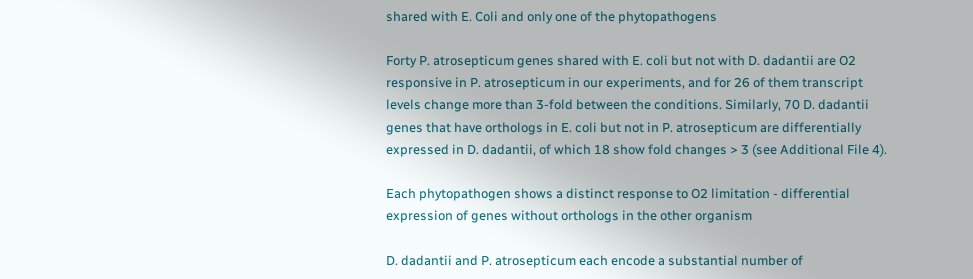shared with E. Coli and only one of the phytopathogens

Forty P. atrosepticum genes shared with E. coli but not with D. dadantii are O2 responsive in P. atrosepticum in our experiments, and for 26 of them transcript levels change more than 3-fold between the conditions. Similarly, 70 D. dadantii genes that have orthologs in E. coli but not in P. atrosepticum are differentially expressed in D. dadantii, of which 18 show fold changes > 3 (see Additional File 4).

Each phytopathogen shows a distinct response to O2 limitation - differential expression of genes without orthologs in the other organism

D. dadantii and P. atrosepticum each encode a substantial number of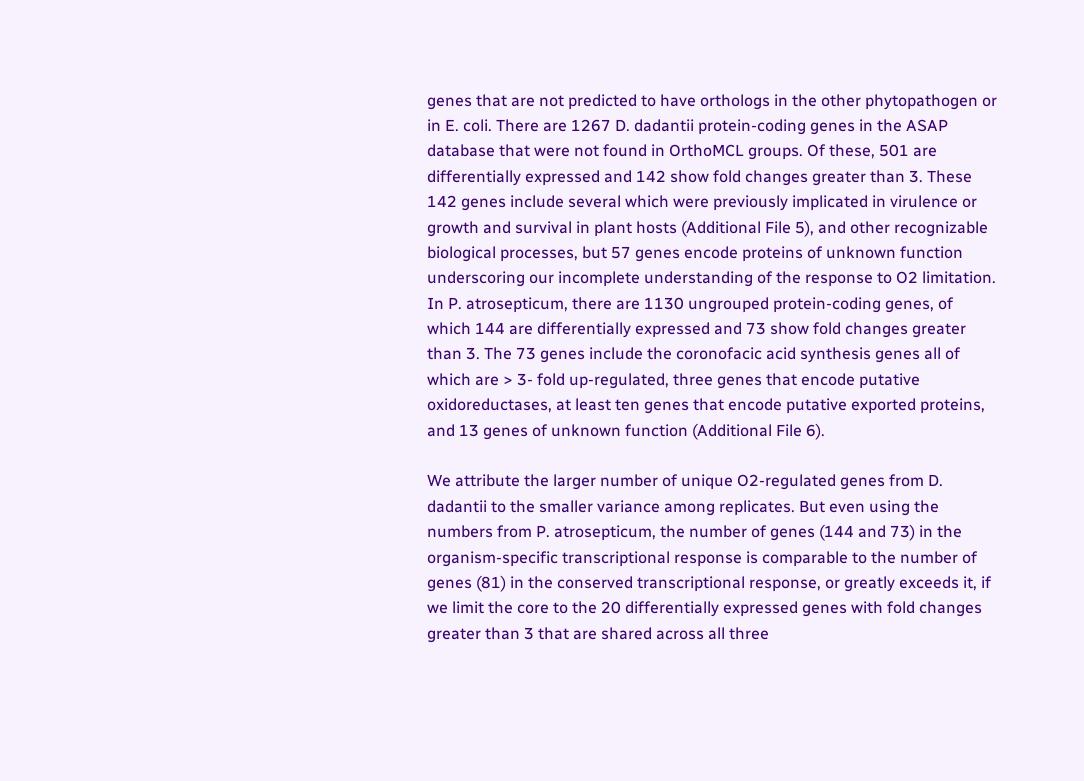genes that are not predicted to have orthologs in the other phytopathogen or in E. coli. There are 1267 D. dadantii protein-coding genes in the ASAP database that were not found in OrthoMCL groups. Of these, 501 are differentially expressed and 142 show fold changes greater than 3. These 142 genes include several which were previously implicated in virulence or growth and survival in plant hosts (Additional File 5), and other recognizable biological processes, but 57 genes encode proteins of unknown function underscoring our incomplete understanding of the response to O2 limitation. In P. atrosepticum, there are 1130 ungrouped protein-coding genes, of which 144 are differentially expressed and 73 show fold changes greater than 3. The 73 genes include the coronofacic acid synthesis genes all of which are > 3- fold up-regulated, three genes that encode putative oxidoreductases, at least ten genes that encode putative exported proteins, and 13 genes of unknown function (Additional File 6).

We attribute the larger number of unique O2-regulated genes from D. dadantii to the smaller variance among replicates. But even using the numbers from P. atrosepticum, the number of genes (144 and 73) in the organism-specific transcriptional response is comparable to the number of genes (81) in the conserved transcriptional response, or greatly exceeds it, if we limit the core to the 20 differentially expressed genes with fold changes greater than 3 that are shared across all three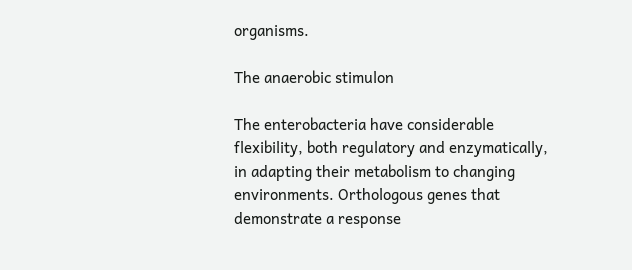organisms.

The anaerobic stimulon

The enterobacteria have considerable flexibility, both regulatory and enzymatically, in adapting their metabolism to changing environments. Orthologous genes that demonstrate a response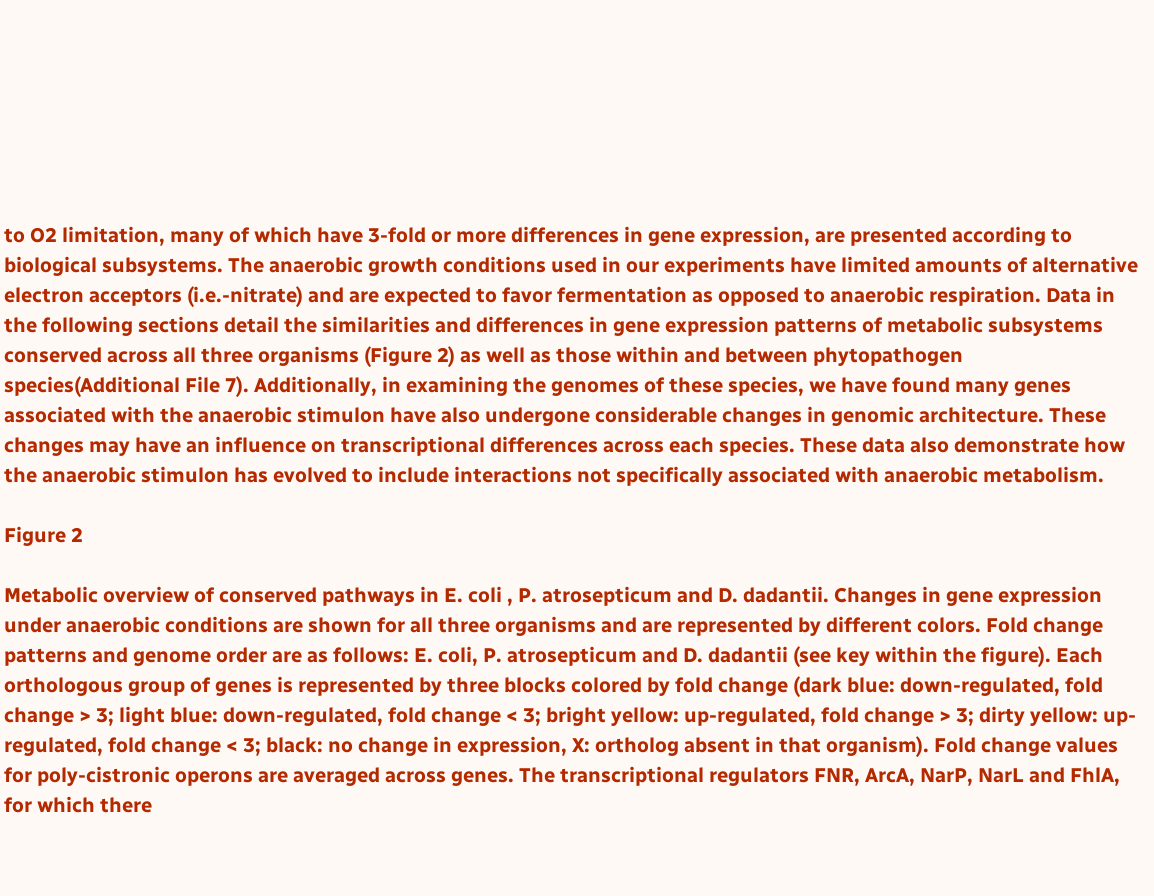to O2 limitation, many of which have 3-fold or more differences in gene expression, are presented according to biological subsystems. The anaerobic growth conditions used in our experiments have limited amounts of alternative electron acceptors (i.e.-nitrate) and are expected to favor fermentation as opposed to anaerobic respiration. Data in the following sections detail the similarities and differences in gene expression patterns of metabolic subsystems conserved across all three organisms (Figure 2) as well as those within and between phytopathogen species(Additional File 7). Additionally, in examining the genomes of these species, we have found many genes associated with the anaerobic stimulon have also undergone considerable changes in genomic architecture. These changes may have an influence on transcriptional differences across each species. These data also demonstrate how the anaerobic stimulon has evolved to include interactions not specifically associated with anaerobic metabolism.

Figure 2

Metabolic overview of conserved pathways in E. coli , P. atrosepticum and D. dadantii. Changes in gene expression under anaerobic conditions are shown for all three organisms and are represented by different colors. Fold change patterns and genome order are as follows: E. coli, P. atrosepticum and D. dadantii (see key within the figure). Each orthologous group of genes is represented by three blocks colored by fold change (dark blue: down-regulated, fold change > 3; light blue: down-regulated, fold change < 3; bright yellow: up-regulated, fold change > 3; dirty yellow: up-regulated, fold change < 3; black: no change in expression, X: ortholog absent in that organism). Fold change values for poly-cistronic operons are averaged across genes. The transcriptional regulators FNR, ArcA, NarP, NarL and FhlA, for which there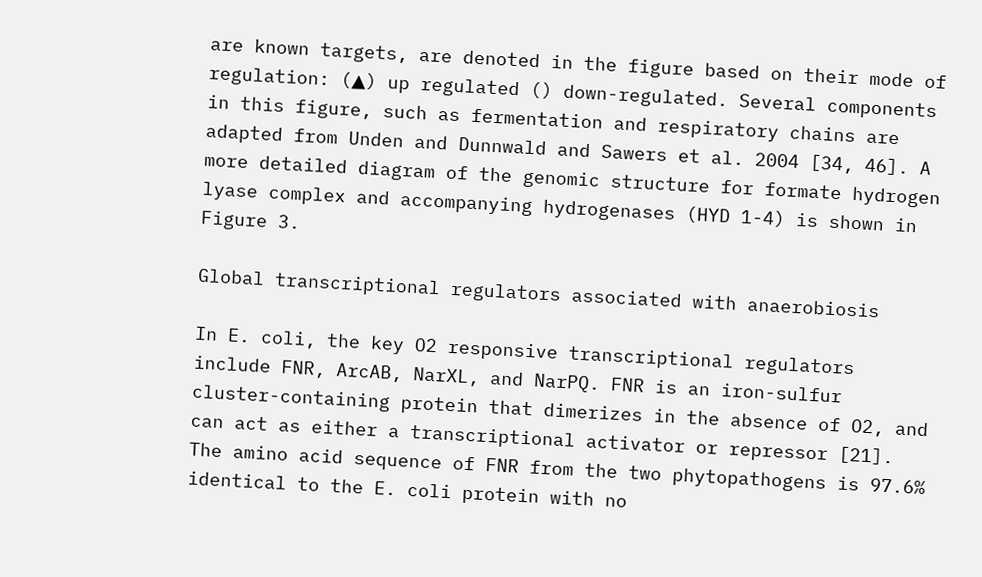are known targets, are denoted in the figure based on their mode of regulation: (▲) up regulated () down-regulated. Several components in this figure, such as fermentation and respiratory chains are adapted from Unden and Dunnwald and Sawers et al. 2004 [34, 46]. A more detailed diagram of the genomic structure for formate hydrogen lyase complex and accompanying hydrogenases (HYD 1-4) is shown in Figure 3.

Global transcriptional regulators associated with anaerobiosis

In E. coli, the key O2 responsive transcriptional regulators include FNR, ArcAB, NarXL, and NarPQ. FNR is an iron-sulfur cluster-containing protein that dimerizes in the absence of O2, and can act as either a transcriptional activator or repressor [21]. The amino acid sequence of FNR from the two phytopathogens is 97.6% identical to the E. coli protein with no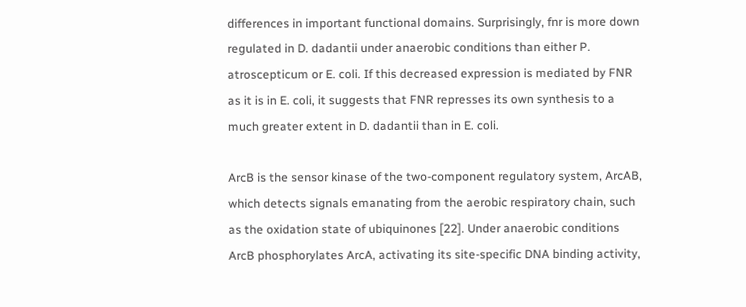differences in important functional domains. Surprisingly, fnr is more down regulated in D. dadantii under anaerobic conditions than either P. atroscepticum or E. coli. If this decreased expression is mediated by FNR as it is in E. coli, it suggests that FNR represses its own synthesis to a much greater extent in D. dadantii than in E. coli.

ArcB is the sensor kinase of the two-component regulatory system, ArcAB, which detects signals emanating from the aerobic respiratory chain, such as the oxidation state of ubiquinones [22]. Under anaerobic conditions ArcB phosphorylates ArcA, activating its site-specific DNA binding activity,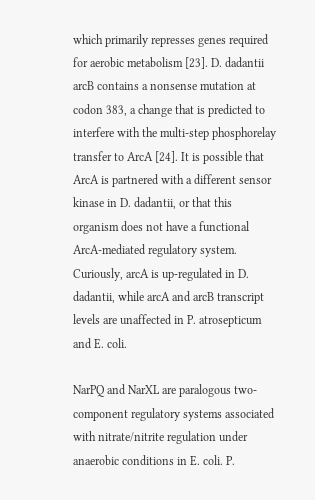which primarily represses genes required for aerobic metabolism [23]. D. dadantii arcB contains a nonsense mutation at codon 383, a change that is predicted to interfere with the multi-step phosphorelay transfer to ArcA [24]. It is possible that ArcA is partnered with a different sensor kinase in D. dadantii, or that this organism does not have a functional ArcA-mediated regulatory system. Curiously, arcA is up-regulated in D. dadantii, while arcA and arcB transcript levels are unaffected in P. atrosepticum and E. coli.

NarPQ and NarXL are paralogous two-component regulatory systems associated with nitrate/nitrite regulation under anaerobic conditions in E. coli. P.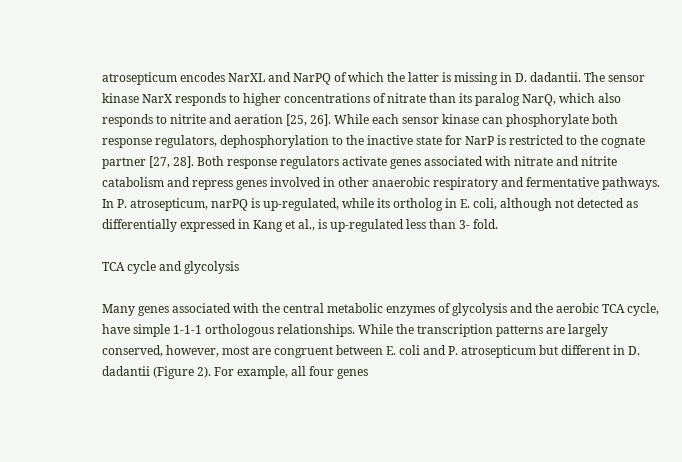atrosepticum encodes NarXL and NarPQ of which the latter is missing in D. dadantii. The sensor kinase NarX responds to higher concentrations of nitrate than its paralog NarQ, which also responds to nitrite and aeration [25, 26]. While each sensor kinase can phosphorylate both response regulators, dephosphorylation to the inactive state for NarP is restricted to the cognate partner [27, 28]. Both response regulators activate genes associated with nitrate and nitrite catabolism and repress genes involved in other anaerobic respiratory and fermentative pathways. In P. atrosepticum, narPQ is up-regulated, while its ortholog in E. coli, although not detected as differentially expressed in Kang et al., is up-regulated less than 3- fold.

TCA cycle and glycolysis

Many genes associated with the central metabolic enzymes of glycolysis and the aerobic TCA cycle, have simple 1-1-1 orthologous relationships. While the transcription patterns are largely conserved, however, most are congruent between E. coli and P. atrosepticum but different in D. dadantii (Figure 2). For example, all four genes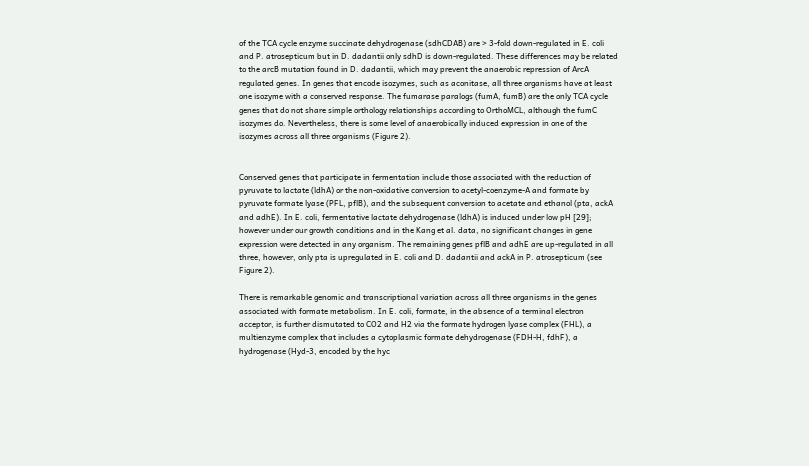of the TCA cycle enzyme succinate dehydrogenase (sdhCDAB) are > 3-fold down-regulated in E. coli and P. atrosepticum but in D. dadantii only sdhD is down-regulated. These differences may be related to the arcB mutation found in D. dadantii, which may prevent the anaerobic repression of ArcA regulated genes. In genes that encode isozymes, such as aconitase, all three organisms have at least one isozyme with a conserved response. The fumarase paralogs (fumA, fumB) are the only TCA cycle genes that do not share simple orthology relationships according to OrthoMCL, although the fumC isozymes do. Nevertheless, there is some level of anaerobically induced expression in one of the isozymes across all three organisms (Figure 2).


Conserved genes that participate in fermentation include those associated with the reduction of pyruvate to lactate (ldhA) or the non-oxidative conversion to acetyl-coenzyme-A and formate by pyruvate formate lyase (PFL, pflB), and the subsequent conversion to acetate and ethanol (pta, ackA and adhE). In E. coli, fermentative lactate dehydrogenase (ldhA) is induced under low pH [29]; however under our growth conditions and in the Kang et al. data, no significant changes in gene expression were detected in any organism. The remaining genes pflB and adhE are up-regulated in all three, however, only pta is upregulated in E. coli and D. dadantii and ackA in P. atrosepticum (see Figure 2).

There is remarkable genomic and transcriptional variation across all three organisms in the genes associated with formate metabolism. In E. coli, formate, in the absence of a terminal electron acceptor, is further dismutated to CO2 and H2 via the formate hydrogen lyase complex (FHL), a multienzyme complex that includes a cytoplasmic formate dehydrogenase (FDH-H, fdhF), a hydrogenase (Hyd-3, encoded by the hyc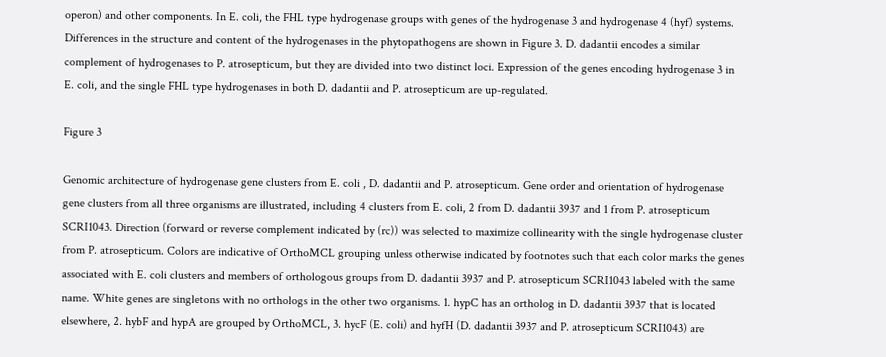operon) and other components. In E. coli, the FHL type hydrogenase groups with genes of the hydrogenase 3 and hydrogenase 4 (hyf) systems. Differences in the structure and content of the hydrogenases in the phytopathogens are shown in Figure 3. D. dadantii encodes a similar complement of hydrogenases to P. atrosepticum, but they are divided into two distinct loci. Expression of the genes encoding hydrogenase 3 in E. coli, and the single FHL type hydrogenases in both D. dadantii and P. atrosepticum are up-regulated.

Figure 3

Genomic architecture of hydrogenase gene clusters from E. coli , D. dadantii and P. atrosepticum. Gene order and orientation of hydrogenase gene clusters from all three organisms are illustrated, including 4 clusters from E. coli, 2 from D. dadantii 3937 and 1 from P. atrosepticum SCRI1043. Direction (forward or reverse complement indicated by (rc)) was selected to maximize collinearity with the single hydrogenase cluster from P. atrosepticum. Colors are indicative of OrthoMCL grouping unless otherwise indicated by footnotes such that each color marks the genes associated with E. coli clusters and members of orthologous groups from D. dadantii 3937 and P. atrosepticum SCRI1043 labeled with the same name. White genes are singletons with no orthologs in the other two organisms. 1. hypC has an ortholog in D. dadantii 3937 that is located elsewhere, 2. hybF and hypA are grouped by OrthoMCL, 3. hycF (E. coli) and hyfH (D. dadantii 3937 and P. atrosepticum SCRI1043) are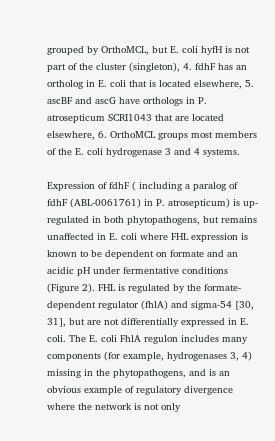grouped by OrthoMCL, but E. coli hyfH is not part of the cluster (singleton), 4. fdhF has an ortholog in E. coli that is located elsewhere, 5. ascBF and ascG have orthologs in P. atrosepticum SCRI1043 that are located elsewhere, 6. OrthoMCL groups most members of the E. coli hydrogenase 3 and 4 systems.

Expression of fdhF ( including a paralog of fdhF (ABL-0061761) in P. atrosepticum) is up-regulated in both phytopathogens, but remains unaffected in E. coli where FHL expression is known to be dependent on formate and an acidic pH under fermentative conditions (Figure 2). FHL is regulated by the formate-dependent regulator (fhlA) and sigma-54 [30, 31], but are not differentially expressed in E. coli. The E. coli FhlA regulon includes many components (for example, hydrogenases 3, 4) missing in the phytopathogens, and is an obvious example of regulatory divergence where the network is not only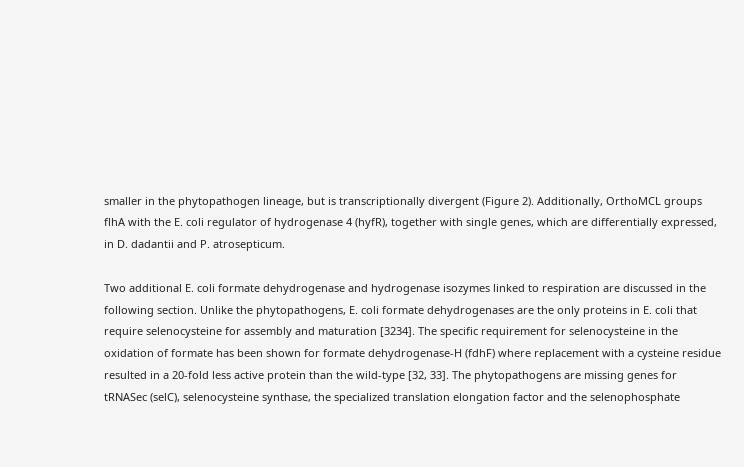smaller in the phytopathogen lineage, but is transcriptionally divergent (Figure 2). Additionally, OrthoMCL groups flhA with the E. coli regulator of hydrogenase 4 (hyfR), together with single genes, which are differentially expressed, in D. dadantii and P. atrosepticum.

Two additional E. coli formate dehydrogenase and hydrogenase isozymes linked to respiration are discussed in the following section. Unlike the phytopathogens, E. coli formate dehydrogenases are the only proteins in E. coli that require selenocysteine for assembly and maturation [3234]. The specific requirement for selenocysteine in the oxidation of formate has been shown for formate dehydrogenase-H (fdhF) where replacement with a cysteine residue resulted in a 20-fold less active protein than the wild-type [32, 33]. The phytopathogens are missing genes for tRNASec (selC), selenocysteine synthase, the specialized translation elongation factor and the selenophosphate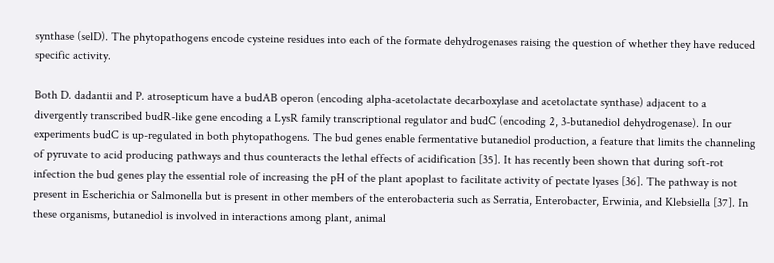synthase (selD). The phytopathogens encode cysteine residues into each of the formate dehydrogenases raising the question of whether they have reduced specific activity.

Both D. dadantii and P. atrosepticum have a budAB operon (encoding alpha-acetolactate decarboxylase and acetolactate synthase) adjacent to a divergently transcribed budR-like gene encoding a LysR family transcriptional regulator and budC (encoding 2, 3-butanediol dehydrogenase). In our experiments budC is up-regulated in both phytopathogens. The bud genes enable fermentative butanediol production, a feature that limits the channeling of pyruvate to acid producing pathways and thus counteracts the lethal effects of acidification [35]. It has recently been shown that during soft-rot infection the bud genes play the essential role of increasing the pH of the plant apoplast to facilitate activity of pectate lyases [36]. The pathway is not present in Escherichia or Salmonella but is present in other members of the enterobacteria such as Serratia, Enterobacter, Erwinia, and Klebsiella [37]. In these organisms, butanediol is involved in interactions among plant, animal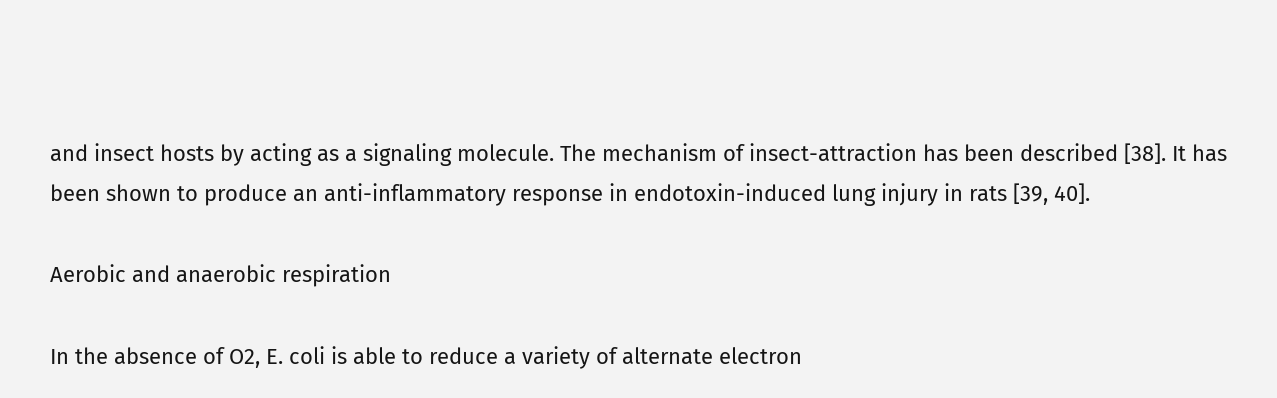and insect hosts by acting as a signaling molecule. The mechanism of insect-attraction has been described [38]. It has been shown to produce an anti-inflammatory response in endotoxin-induced lung injury in rats [39, 40].

Aerobic and anaerobic respiration

In the absence of O2, E. coli is able to reduce a variety of alternate electron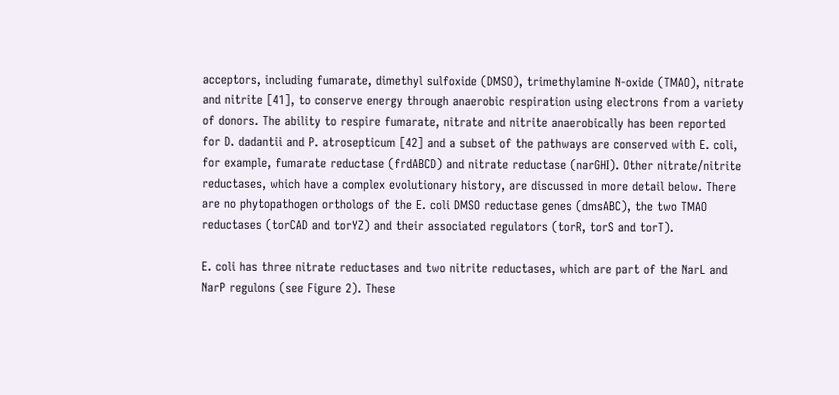acceptors, including fumarate, dimethyl sulfoxide (DMSO), trimethylamine N-oxide (TMAO), nitrate and nitrite [41], to conserve energy through anaerobic respiration using electrons from a variety of donors. The ability to respire fumarate, nitrate and nitrite anaerobically has been reported for D. dadantii and P. atrosepticum [42] and a subset of the pathways are conserved with E. coli, for example, fumarate reductase (frdABCD) and nitrate reductase (narGHI). Other nitrate/nitrite reductases, which have a complex evolutionary history, are discussed in more detail below. There are no phytopathogen orthologs of the E. coli DMSO reductase genes (dmsABC), the two TMAO reductases (torCAD and torYZ) and their associated regulators (torR, torS and torT).

E. coli has three nitrate reductases and two nitrite reductases, which are part of the NarL and NarP regulons (see Figure 2). These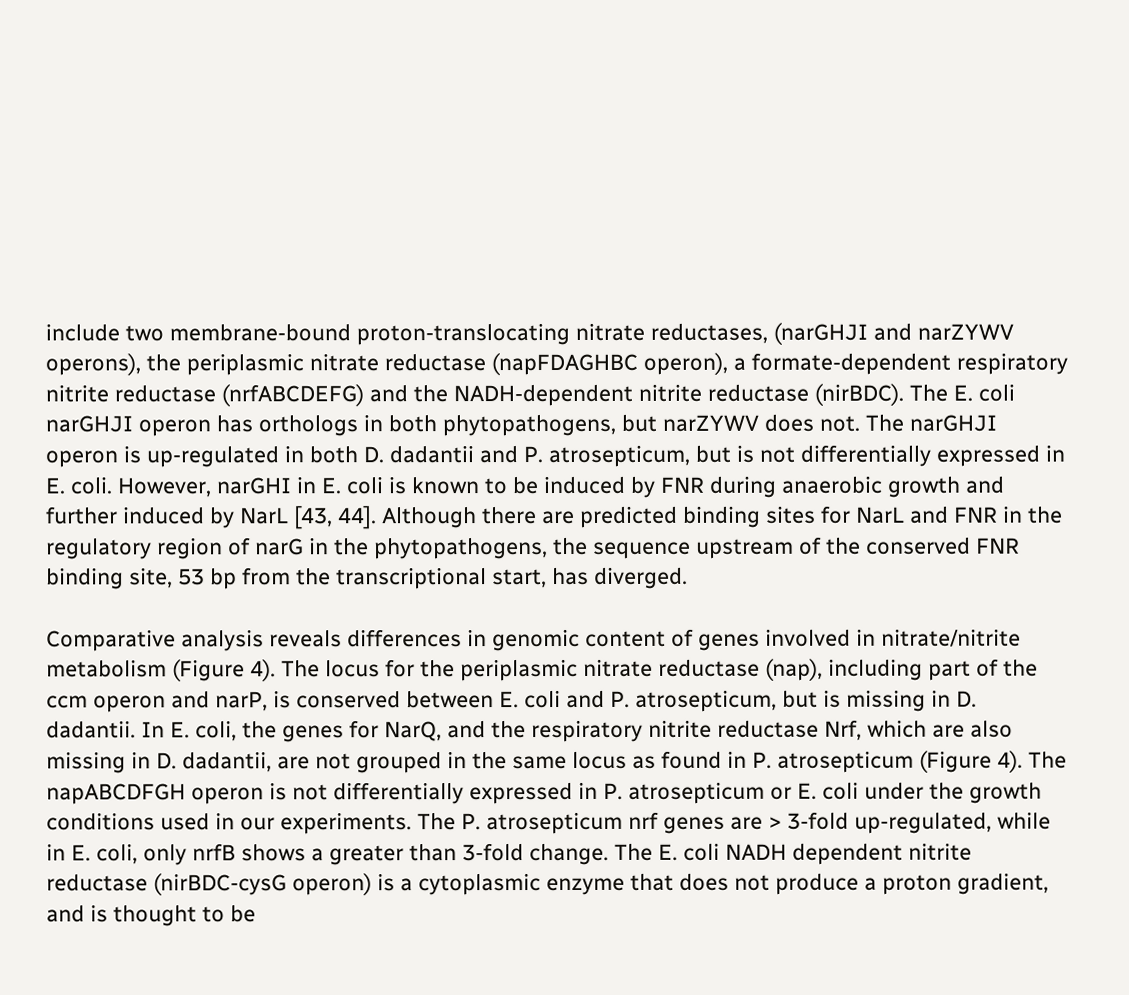include two membrane-bound proton-translocating nitrate reductases, (narGHJI and narZYWV operons), the periplasmic nitrate reductase (napFDAGHBC operon), a formate-dependent respiratory nitrite reductase (nrfABCDEFG) and the NADH-dependent nitrite reductase (nirBDC). The E. coli narGHJI operon has orthologs in both phytopathogens, but narZYWV does not. The narGHJI operon is up-regulated in both D. dadantii and P. atrosepticum, but is not differentially expressed in E. coli. However, narGHI in E. coli is known to be induced by FNR during anaerobic growth and further induced by NarL [43, 44]. Although there are predicted binding sites for NarL and FNR in the regulatory region of narG in the phytopathogens, the sequence upstream of the conserved FNR binding site, 53 bp from the transcriptional start, has diverged.

Comparative analysis reveals differences in genomic content of genes involved in nitrate/nitrite metabolism (Figure 4). The locus for the periplasmic nitrate reductase (nap), including part of the ccm operon and narP, is conserved between E. coli and P. atrosepticum, but is missing in D. dadantii. In E. coli, the genes for NarQ, and the respiratory nitrite reductase Nrf, which are also missing in D. dadantii, are not grouped in the same locus as found in P. atrosepticum (Figure 4). The napABCDFGH operon is not differentially expressed in P. atrosepticum or E. coli under the growth conditions used in our experiments. The P. atrosepticum nrf genes are > 3-fold up-regulated, while in E. coli, only nrfB shows a greater than 3-fold change. The E. coli NADH dependent nitrite reductase (nirBDC-cysG operon) is a cytoplasmic enzyme that does not produce a proton gradient, and is thought to be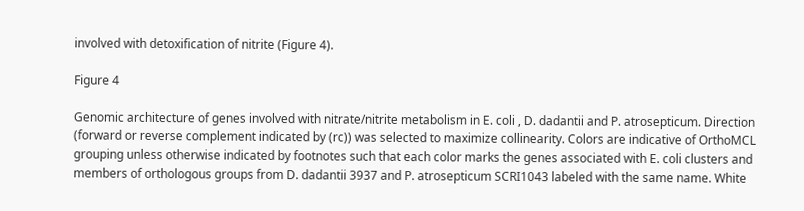involved with detoxification of nitrite (Figure 4).

Figure 4

Genomic architecture of genes involved with nitrate/nitrite metabolism in E. coli , D. dadantii and P. atrosepticum. Direction (forward or reverse complement indicated by (rc)) was selected to maximize collinearity. Colors are indicative of OrthoMCL grouping unless otherwise indicated by footnotes such that each color marks the genes associated with E. coli clusters and members of orthologous groups from D. dadantii 3937 and P. atrosepticum SCRI1043 labeled with the same name. White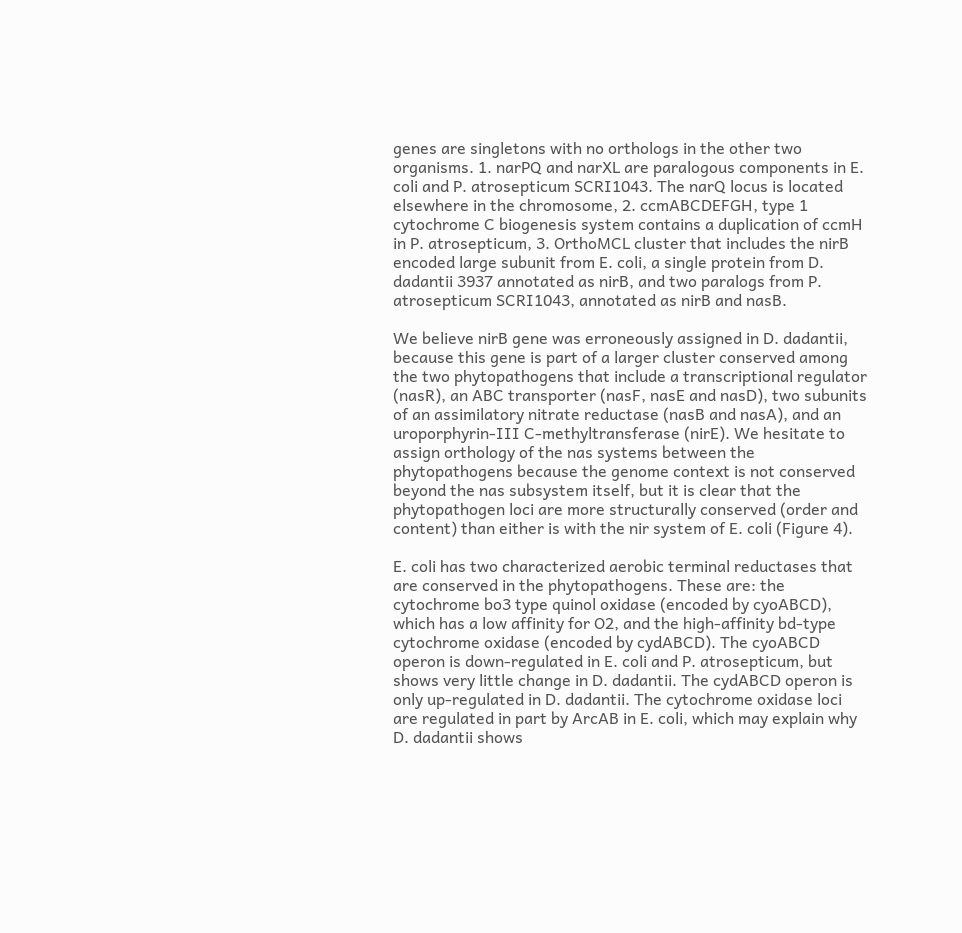genes are singletons with no orthologs in the other two organisms. 1. narPQ and narXL are paralogous components in E. coli and P. atrosepticum SCRI1043. The narQ locus is located elsewhere in the chromosome, 2. ccmABCDEFGH, type 1 cytochrome C biogenesis system contains a duplication of ccmH in P. atrosepticum, 3. OrthoMCL cluster that includes the nirB encoded large subunit from E. coli, a single protein from D. dadantii 3937 annotated as nirB, and two paralogs from P. atrosepticum SCRI1043, annotated as nirB and nasB.

We believe nirB gene was erroneously assigned in D. dadantii, because this gene is part of a larger cluster conserved among the two phytopathogens that include a transcriptional regulator (nasR), an ABC transporter (nasF, nasE and nasD), two subunits of an assimilatory nitrate reductase (nasB and nasA), and an uroporphyrin-III C-methyltransferase (nirE). We hesitate to assign orthology of the nas systems between the phytopathogens because the genome context is not conserved beyond the nas subsystem itself, but it is clear that the phytopathogen loci are more structurally conserved (order and content) than either is with the nir system of E. coli (Figure 4).

E. coli has two characterized aerobic terminal reductases that are conserved in the phytopathogens. These are: the cytochrome bo3 type quinol oxidase (encoded by cyoABCD), which has a low affinity for O2, and the high-affinity bd-type cytochrome oxidase (encoded by cydABCD). The cyoABCD operon is down-regulated in E. coli and P. atrosepticum, but shows very little change in D. dadantii. The cydABCD operon is only up-regulated in D. dadantii. The cytochrome oxidase loci are regulated in part by ArcAB in E. coli, which may explain why D. dadantii shows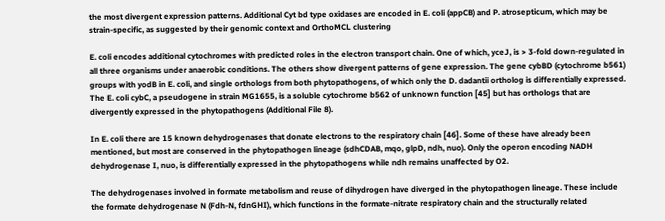the most divergent expression patterns. Additional Cyt bd type oxidases are encoded in E. coli (appCB) and P. atrosepticum, which may be strain-specific, as suggested by their genomic context and OrthoMCL clustering

E. coli encodes additional cytochromes with predicted roles in the electron transport chain. One of which, yceJ, is > 3-fold down-regulated in all three organisms under anaerobic conditions. The others show divergent patterns of gene expression. The gene cybBD (cytochrome b561) groups with yodB in E. coli, and single orthologs from both phytopathogens, of which only the D. dadantii ortholog is differentially expressed. The E. coli cybC, a pseudogene in strain MG1655, is a soluble cytochrome b562 of unknown function [45] but has orthologs that are divergently expressed in the phytopathogens (Additional File 8).

In E. coli there are 15 known dehydrogenases that donate electrons to the respiratory chain [46]. Some of these have already been mentioned, but most are conserved in the phytopathogen lineage (sdhCDAB, mqo, glpD, ndh, nuo). Only the operon encoding NADH dehydrogenase I, nuo, is differentially expressed in the phytopathogens while ndh remains unaffected by O2.

The dehydrogenases involved in formate metabolism and reuse of dihydrogen have diverged in the phytopathogen lineage. These include the formate dehydrogenase N (Fdh-N, fdnGHI), which functions in the formate-nitrate respiratory chain and the structurally related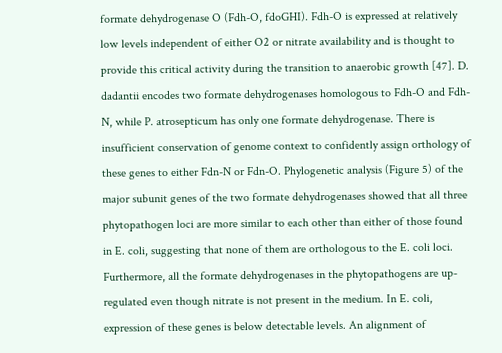formate dehydrogenase O (Fdh-O, fdoGHI). Fdh-O is expressed at relatively low levels independent of either O2 or nitrate availability and is thought to provide this critical activity during the transition to anaerobic growth [47]. D. dadantii encodes two formate dehydrogenases homologous to Fdh-O and Fdh-N, while P. atrosepticum has only one formate dehydrogenase. There is insufficient conservation of genome context to confidently assign orthology of these genes to either Fdn-N or Fdn-O. Phylogenetic analysis (Figure 5) of the major subunit genes of the two formate dehydrogenases showed that all three phytopathogen loci are more similar to each other than either of those found in E. coli, suggesting that none of them are orthologous to the E. coli loci. Furthermore, all the formate dehydrogenases in the phytopathogens are up-regulated even though nitrate is not present in the medium. In E. coli, expression of these genes is below detectable levels. An alignment of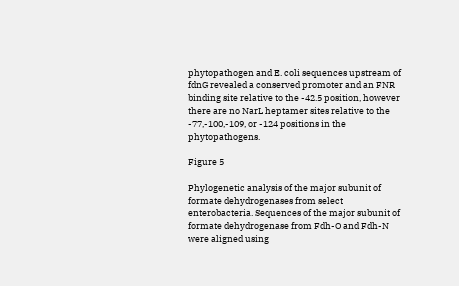phytopathogen and E. coli sequences upstream of fdnG revealed a conserved promoter and an FNR binding site relative to the -42.5 position, however there are no NarL heptamer sites relative to the -77,-100,-109, or -124 positions in the phytopathogens.

Figure 5

Phylogenetic analysis of the major subunit of formate dehydrogenases from select enterobacteria. Sequences of the major subunit of formate dehydrogenase from Fdh-O and Fdh-N were aligned using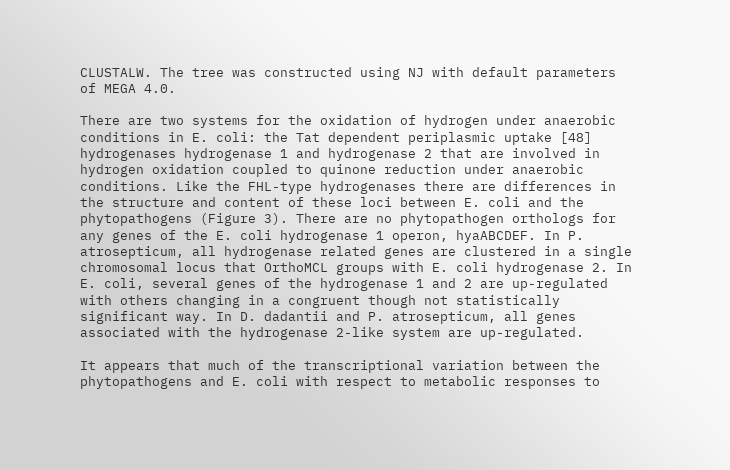CLUSTALW. The tree was constructed using NJ with default parameters of MEGA 4.0.

There are two systems for the oxidation of hydrogen under anaerobic conditions in E. coli: the Tat dependent periplasmic uptake [48] hydrogenases hydrogenase 1 and hydrogenase 2 that are involved in hydrogen oxidation coupled to quinone reduction under anaerobic conditions. Like the FHL-type hydrogenases there are differences in the structure and content of these loci between E. coli and the phytopathogens (Figure 3). There are no phytopathogen orthologs for any genes of the E. coli hydrogenase 1 operon, hyaABCDEF. In P. atrosepticum, all hydrogenase related genes are clustered in a single chromosomal locus that OrthoMCL groups with E. coli hydrogenase 2. In E. coli, several genes of the hydrogenase 1 and 2 are up-regulated with others changing in a congruent though not statistically significant way. In D. dadantii and P. atrosepticum, all genes associated with the hydrogenase 2-like system are up-regulated.

It appears that much of the transcriptional variation between the phytopathogens and E. coli with respect to metabolic responses to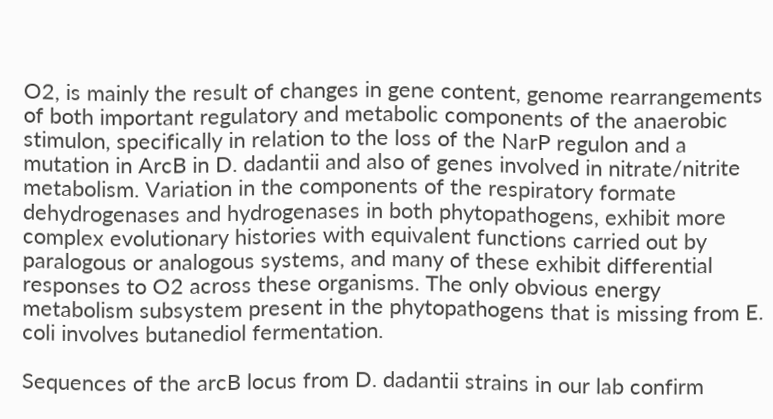O2, is mainly the result of changes in gene content, genome rearrangements of both important regulatory and metabolic components of the anaerobic stimulon, specifically in relation to the loss of the NarP regulon and a mutation in ArcB in D. dadantii and also of genes involved in nitrate/nitrite metabolism. Variation in the components of the respiratory formate dehydrogenases and hydrogenases in both phytopathogens, exhibit more complex evolutionary histories with equivalent functions carried out by paralogous or analogous systems, and many of these exhibit differential responses to O2 across these organisms. The only obvious energy metabolism subsystem present in the phytopathogens that is missing from E. coli involves butanediol fermentation.

Sequences of the arcB locus from D. dadantii strains in our lab confirm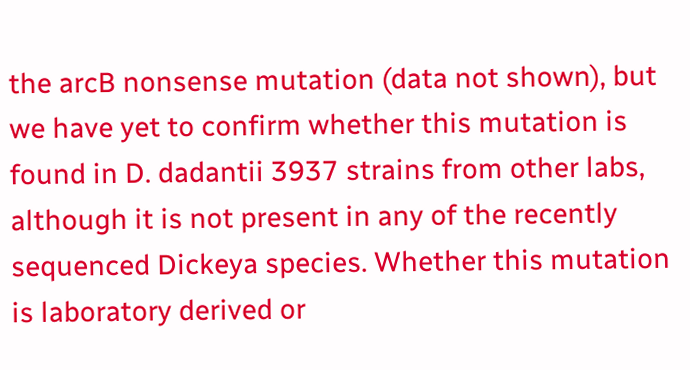the arcB nonsense mutation (data not shown), but we have yet to confirm whether this mutation is found in D. dadantii 3937 strains from other labs, although it is not present in any of the recently sequenced Dickeya species. Whether this mutation is laboratory derived or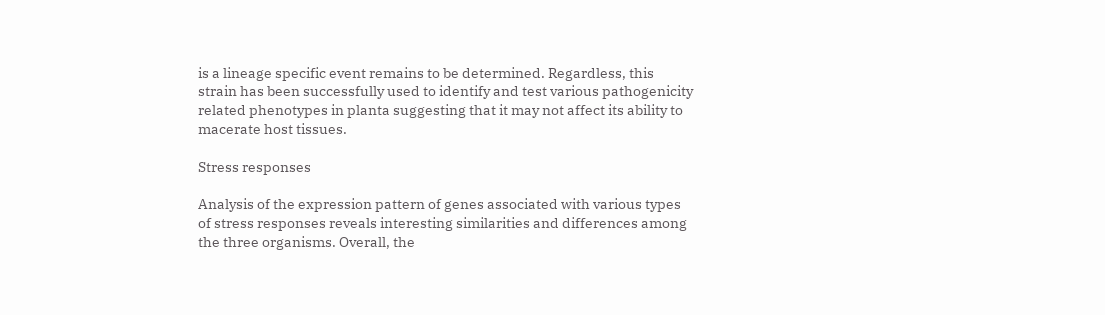is a lineage specific event remains to be determined. Regardless, this strain has been successfully used to identify and test various pathogenicity related phenotypes in planta suggesting that it may not affect its ability to macerate host tissues.

Stress responses

Analysis of the expression pattern of genes associated with various types of stress responses reveals interesting similarities and differences among the three organisms. Overall, the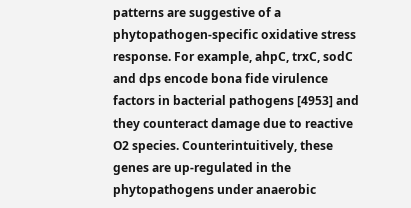patterns are suggestive of a phytopathogen-specific oxidative stress response. For example, ahpC, trxC, sodC and dps encode bona fide virulence factors in bacterial pathogens [4953] and they counteract damage due to reactive O2 species. Counterintuitively, these genes are up-regulated in the phytopathogens under anaerobic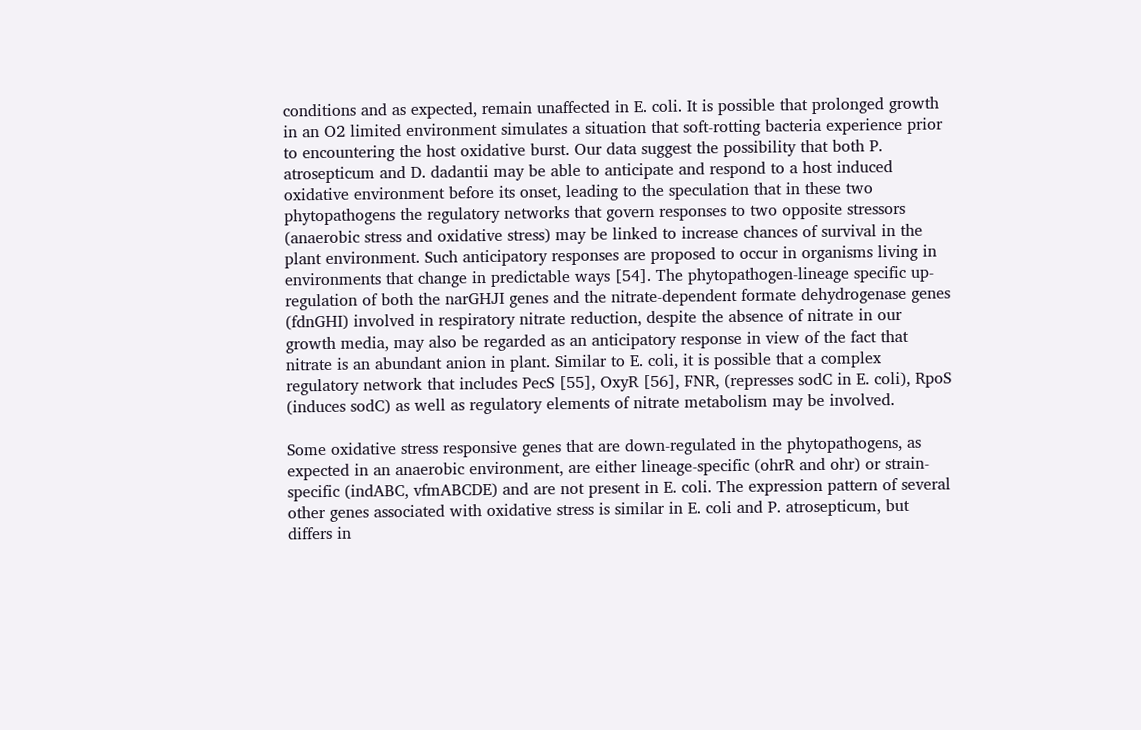conditions and as expected, remain unaffected in E. coli. It is possible that prolonged growth in an O2 limited environment simulates a situation that soft-rotting bacteria experience prior to encountering the host oxidative burst. Our data suggest the possibility that both P. atrosepticum and D. dadantii may be able to anticipate and respond to a host induced oxidative environment before its onset, leading to the speculation that in these two phytopathogens the regulatory networks that govern responses to two opposite stressors (anaerobic stress and oxidative stress) may be linked to increase chances of survival in the plant environment. Such anticipatory responses are proposed to occur in organisms living in environments that change in predictable ways [54]. The phytopathogen-lineage specific up-regulation of both the narGHJI genes and the nitrate-dependent formate dehydrogenase genes (fdnGHI) involved in respiratory nitrate reduction, despite the absence of nitrate in our growth media, may also be regarded as an anticipatory response in view of the fact that nitrate is an abundant anion in plant. Similar to E. coli, it is possible that a complex regulatory network that includes PecS [55], OxyR [56], FNR, (represses sodC in E. coli), RpoS (induces sodC) as well as regulatory elements of nitrate metabolism may be involved.

Some oxidative stress responsive genes that are down-regulated in the phytopathogens, as expected in an anaerobic environment, are either lineage-specific (ohrR and ohr) or strain-specific (indABC, vfmABCDE) and are not present in E. coli. The expression pattern of several other genes associated with oxidative stress is similar in E. coli and P. atrosepticum, but differs in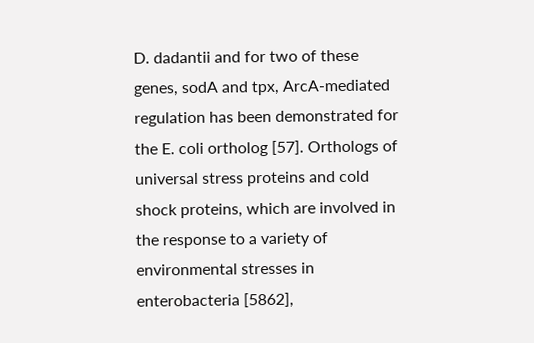D. dadantii and for two of these genes, sodA and tpx, ArcA-mediated regulation has been demonstrated for the E. coli ortholog [57]. Orthologs of universal stress proteins and cold shock proteins, which are involved in the response to a variety of environmental stresses in enterobacteria [5862],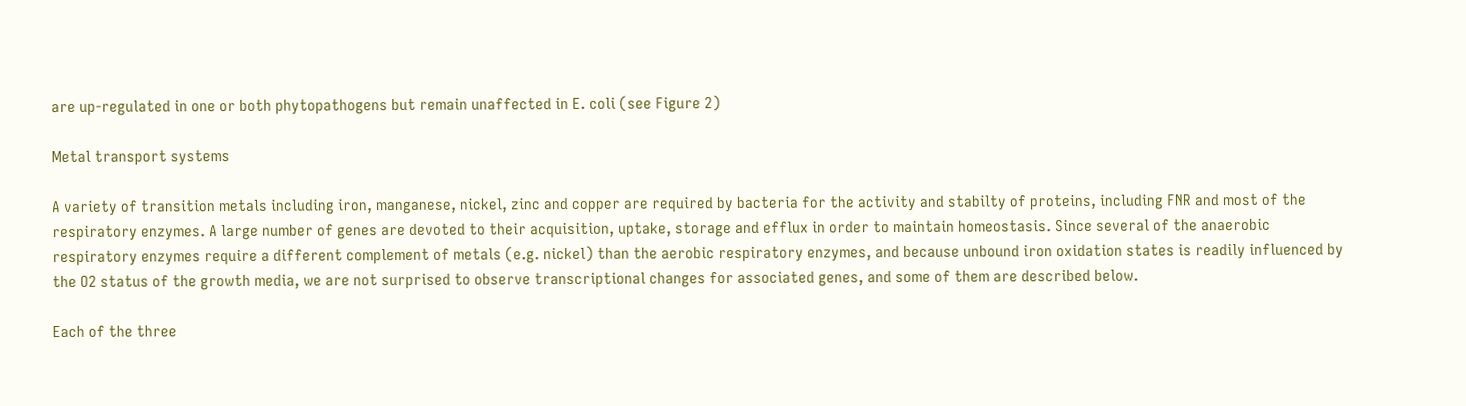are up-regulated in one or both phytopathogens but remain unaffected in E. coli (see Figure 2)

Metal transport systems

A variety of transition metals including iron, manganese, nickel, zinc and copper are required by bacteria for the activity and stabilty of proteins, including FNR and most of the respiratory enzymes. A large number of genes are devoted to their acquisition, uptake, storage and efflux in order to maintain homeostasis. Since several of the anaerobic respiratory enzymes require a different complement of metals (e.g. nickel) than the aerobic respiratory enzymes, and because unbound iron oxidation states is readily influenced by the O2 status of the growth media, we are not surprised to observe transcriptional changes for associated genes, and some of them are described below.

Each of the three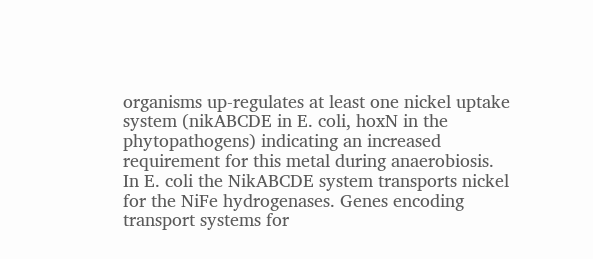organisms up-regulates at least one nickel uptake system (nikABCDE in E. coli, hoxN in the phytopathogens) indicating an increased requirement for this metal during anaerobiosis. In E. coli the NikABCDE system transports nickel for the NiFe hydrogenases. Genes encoding transport systems for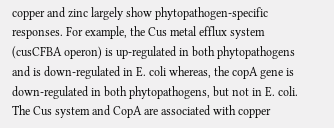copper and zinc largely show phytopathogen-specific responses. For example, the Cus metal efflux system (cusCFBA operon) is up-regulated in both phytopathogens and is down-regulated in E. coli whereas, the copA gene is down-regulated in both phytopathogens, but not in E. coli. The Cus system and CopA are associated with copper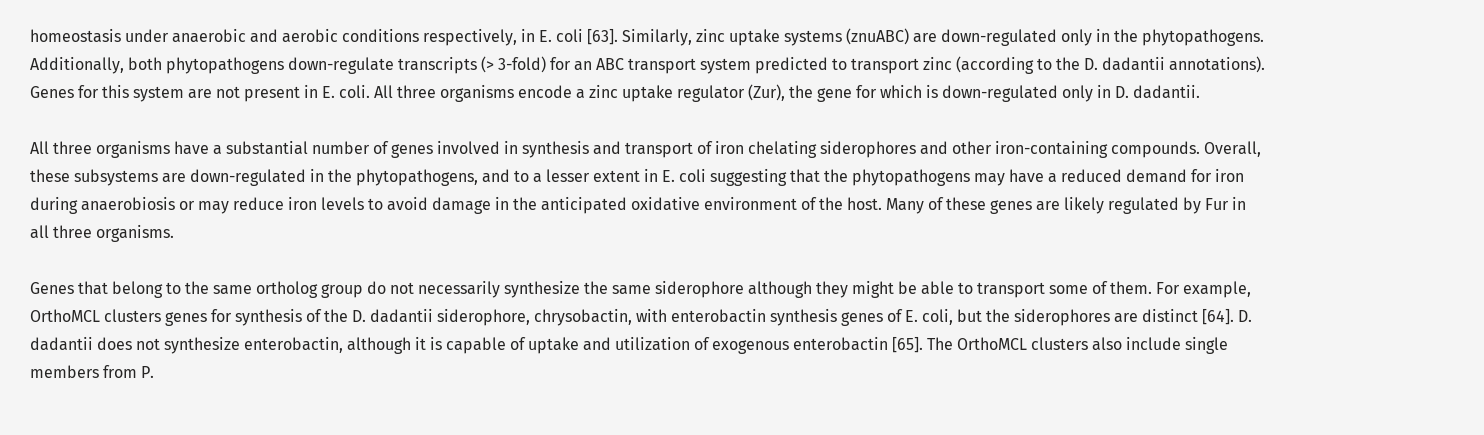homeostasis under anaerobic and aerobic conditions respectively, in E. coli [63]. Similarly, zinc uptake systems (znuABC) are down-regulated only in the phytopathogens. Additionally, both phytopathogens down-regulate transcripts (> 3-fold) for an ABC transport system predicted to transport zinc (according to the D. dadantii annotations). Genes for this system are not present in E. coli. All three organisms encode a zinc uptake regulator (Zur), the gene for which is down-regulated only in D. dadantii.

All three organisms have a substantial number of genes involved in synthesis and transport of iron chelating siderophores and other iron-containing compounds. Overall, these subsystems are down-regulated in the phytopathogens, and to a lesser extent in E. coli suggesting that the phytopathogens may have a reduced demand for iron during anaerobiosis or may reduce iron levels to avoid damage in the anticipated oxidative environment of the host. Many of these genes are likely regulated by Fur in all three organisms.

Genes that belong to the same ortholog group do not necessarily synthesize the same siderophore although they might be able to transport some of them. For example, OrthoMCL clusters genes for synthesis of the D. dadantii siderophore, chrysobactin, with enterobactin synthesis genes of E. coli, but the siderophores are distinct [64]. D. dadantii does not synthesize enterobactin, although it is capable of uptake and utilization of exogenous enterobactin [65]. The OrthoMCL clusters also include single members from P.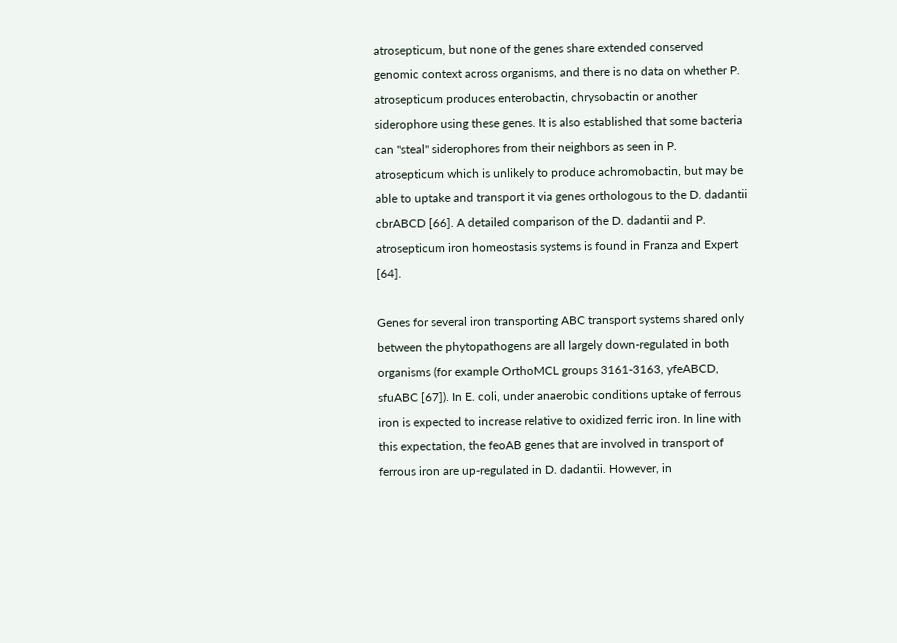atrosepticum, but none of the genes share extended conserved genomic context across organisms, and there is no data on whether P. atrosepticum produces enterobactin, chrysobactin or another siderophore using these genes. It is also established that some bacteria can "steal" siderophores from their neighbors as seen in P. atrosepticum which is unlikely to produce achromobactin, but may be able to uptake and transport it via genes orthologous to the D. dadantii cbrABCD [66]. A detailed comparison of the D. dadantii and P. atrosepticum iron homeostasis systems is found in Franza and Expert [64].

Genes for several iron transporting ABC transport systems shared only between the phytopathogens are all largely down-regulated in both organisms (for example OrthoMCL groups 3161-3163, yfeABCD, sfuABC [67]). In E. coli, under anaerobic conditions uptake of ferrous iron is expected to increase relative to oxidized ferric iron. In line with this expectation, the feoAB genes that are involved in transport of ferrous iron are up-regulated in D. dadantii. However, in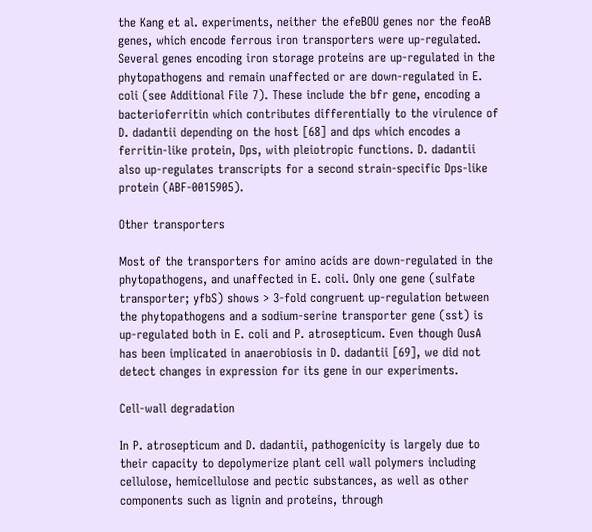the Kang et al. experiments, neither the efeBOU genes nor the feoAB genes, which encode ferrous iron transporters were up-regulated. Several genes encoding iron storage proteins are up-regulated in the phytopathogens and remain unaffected or are down-regulated in E. coli (see Additional File 7). These include the bfr gene, encoding a bacterioferritin which contributes differentially to the virulence of D. dadantii depending on the host [68] and dps which encodes a ferritin-like protein, Dps, with pleiotropic functions. D. dadantii also up-regulates transcripts for a second strain-specific Dps-like protein (ABF-0015905).

Other transporters

Most of the transporters for amino acids are down-regulated in the phytopathogens, and unaffected in E. coli. Only one gene (sulfate transporter; yfbS) shows > 3-fold congruent up-regulation between the phytopathogens and a sodium-serine transporter gene (sst) is up-regulated both in E. coli and P. atrosepticum. Even though OusA has been implicated in anaerobiosis in D. dadantii [69], we did not detect changes in expression for its gene in our experiments.

Cell-wall degradation

In P. atrosepticum and D. dadantii, pathogenicity is largely due to their capacity to depolymerize plant cell wall polymers including cellulose, hemicellulose and pectic substances, as well as other components such as lignin and proteins, through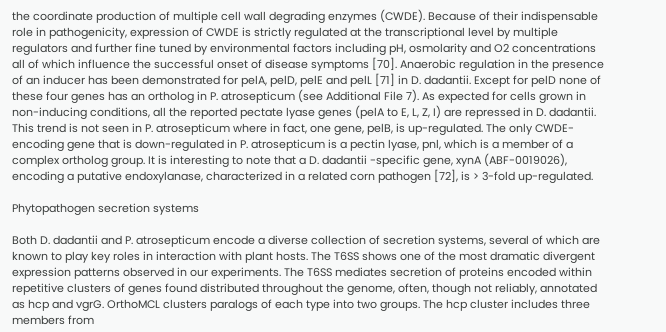the coordinate production of multiple cell wall degrading enzymes (CWDE). Because of their indispensable role in pathogenicity, expression of CWDE is strictly regulated at the transcriptional level by multiple regulators and further fine tuned by environmental factors including pH, osmolarity and O2 concentrations all of which influence the successful onset of disease symptoms [70]. Anaerobic regulation in the presence of an inducer has been demonstrated for pelA, pelD, pelE and pelL [71] in D. dadantii. Except for pelD none of these four genes has an ortholog in P. atrosepticum (see Additional File 7). As expected for cells grown in non-inducing conditions, all the reported pectate lyase genes (pelA to E, L, Z, I) are repressed in D. dadantii. This trend is not seen in P. atrosepticum where in fact, one gene, pelB, is up-regulated. The only CWDE-encoding gene that is down-regulated in P. atrosepticum is a pectin lyase, pnl, which is a member of a complex ortholog group. It is interesting to note that a D. dadantii -specific gene, xynA (ABF-0019026), encoding a putative endoxylanase, characterized in a related corn pathogen [72], is > 3-fold up-regulated.

Phytopathogen secretion systems

Both D. dadantii and P. atrosepticum encode a diverse collection of secretion systems, several of which are known to play key roles in interaction with plant hosts. The T6SS shows one of the most dramatic divergent expression patterns observed in our experiments. The T6SS mediates secretion of proteins encoded within repetitive clusters of genes found distributed throughout the genome, often, though not reliably, annotated as hcp and vgrG. OrthoMCL clusters paralogs of each type into two groups. The hcp cluster includes three members from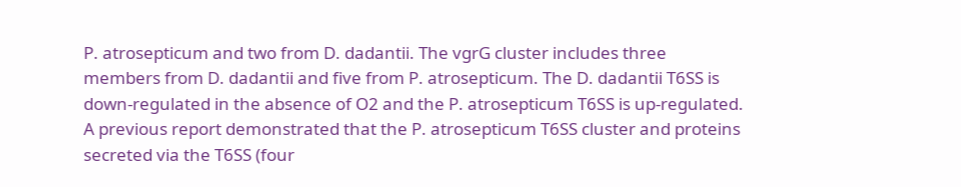P. atrosepticum and two from D. dadantii. The vgrG cluster includes three members from D. dadantii and five from P. atrosepticum. The D. dadantii T6SS is down-regulated in the absence of O2 and the P. atrosepticum T6SS is up-regulated. A previous report demonstrated that the P. atrosepticum T6SS cluster and proteins secreted via the T6SS (four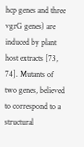hcp genes and three vgrG genes) are induced by plant host extracts [73, 74]. Mutants of two genes, believed to correspond to a structural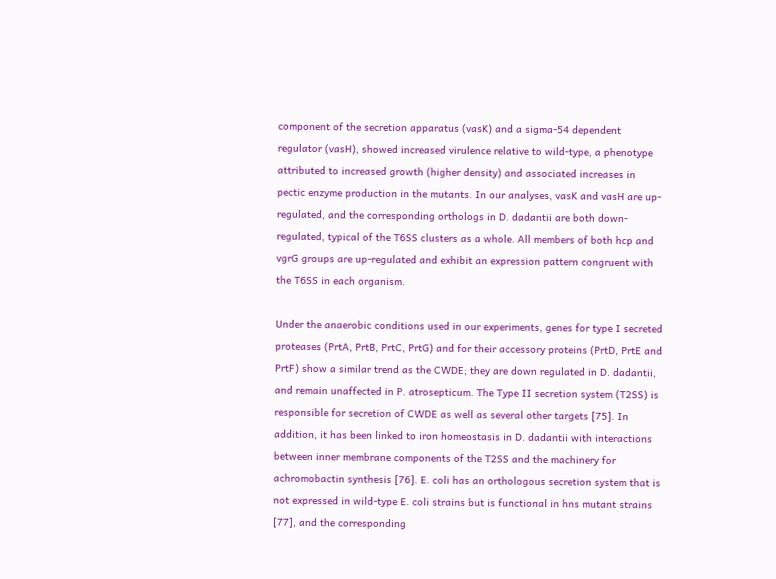component of the secretion apparatus (vasK) and a sigma-54 dependent regulator (vasH), showed increased virulence relative to wild-type, a phenotype attributed to increased growth (higher density) and associated increases in pectic enzyme production in the mutants. In our analyses, vasK and vasH are up-regulated, and the corresponding orthologs in D. dadantii are both down-regulated, typical of the T6SS clusters as a whole. All members of both hcp and vgrG groups are up-regulated and exhibit an expression pattern congruent with the T6SS in each organism.

Under the anaerobic conditions used in our experiments, genes for type I secreted proteases (PrtA, PrtB, PrtC, PrtG) and for their accessory proteins (PrtD, PrtE and PrtF) show a similar trend as the CWDE; they are down regulated in D. dadantii, and remain unaffected in P. atrosepticum. The Type II secretion system (T2SS) is responsible for secretion of CWDE as well as several other targets [75]. In addition, it has been linked to iron homeostasis in D. dadantii with interactions between inner membrane components of the T2SS and the machinery for achromobactin synthesis [76]. E. coli has an orthologous secretion system that is not expressed in wild-type E. coli strains but is functional in hns mutant strains [77], and the corresponding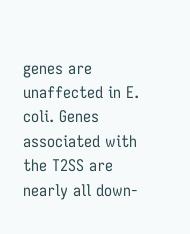genes are unaffected in E. coli. Genes associated with the T2SS are nearly all down-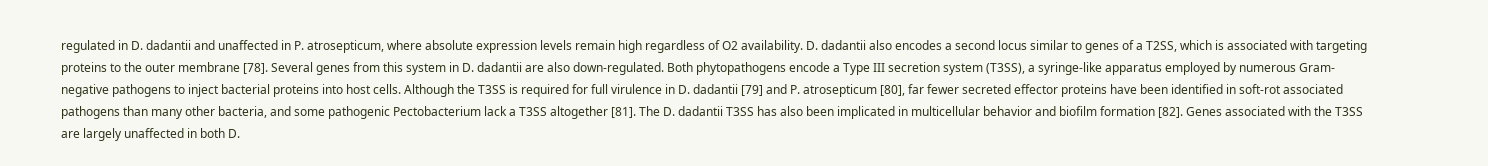regulated in D. dadantii and unaffected in P. atrosepticum, where absolute expression levels remain high regardless of O2 availability. D. dadantii also encodes a second locus similar to genes of a T2SS, which is associated with targeting proteins to the outer membrane [78]. Several genes from this system in D. dadantii are also down-regulated. Both phytopathogens encode a Type III secretion system (T3SS), a syringe-like apparatus employed by numerous Gram-negative pathogens to inject bacterial proteins into host cells. Although the T3SS is required for full virulence in D. dadantii [79] and P. atrosepticum [80], far fewer secreted effector proteins have been identified in soft-rot associated pathogens than many other bacteria, and some pathogenic Pectobacterium lack a T3SS altogether [81]. The D. dadantii T3SS has also been implicated in multicellular behavior and biofilm formation [82]. Genes associated with the T3SS are largely unaffected in both D.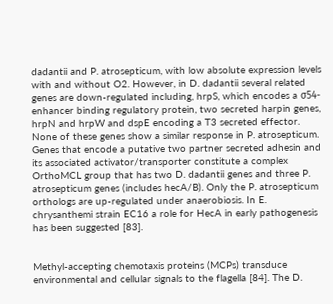dadantii and P. atrosepticum, with low absolute expression levels with and without O2. However, in D. dadantii several related genes are down-regulated including, hrpS, which encodes a σ54-enhancer binding regulatory protein, two secreted harpin genes, hrpN and hrpW and dspE encoding a T3 secreted effector. None of these genes show a similar response in P. atrosepticum. Genes that encode a putative two partner secreted adhesin and its associated activator/transporter constitute a complex OrthoMCL group that has two D. dadantii genes and three P. atrosepticum genes (includes hecA/B). Only the P. atrosepticum orthologs are up-regulated under anaerobiosis. In E. chrysanthemi strain EC16 a role for HecA in early pathogenesis has been suggested [83].


Methyl-accepting chemotaxis proteins (MCPs) transduce environmental and cellular signals to the flagella [84]. The D.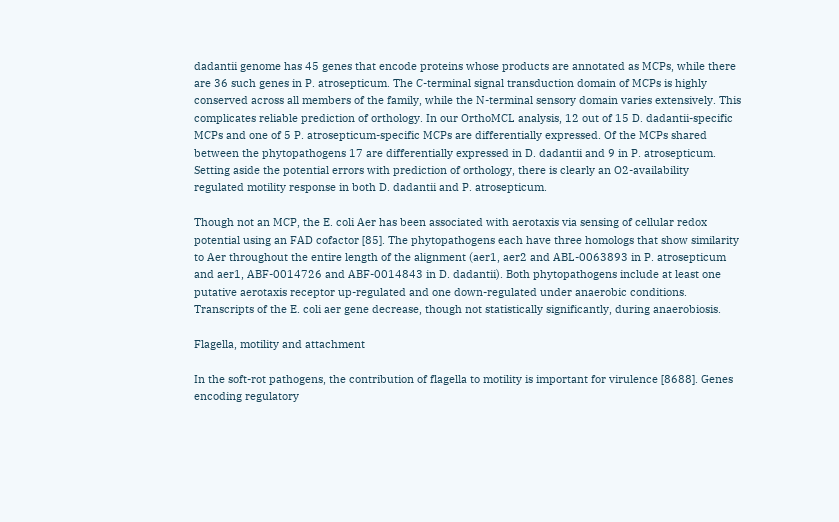dadantii genome has 45 genes that encode proteins whose products are annotated as MCPs, while there are 36 such genes in P. atrosepticum. The C-terminal signal transduction domain of MCPs is highly conserved across all members of the family, while the N-terminal sensory domain varies extensively. This complicates reliable prediction of orthology. In our OrthoMCL analysis, 12 out of 15 D. dadantii-specific MCPs and one of 5 P. atrosepticum-specific MCPs are differentially expressed. Of the MCPs shared between the phytopathogens 17 are differentially expressed in D. dadantii and 9 in P. atrosepticum. Setting aside the potential errors with prediction of orthology, there is clearly an O2-availability regulated motility response in both D. dadantii and P. atrosepticum.

Though not an MCP, the E. coli Aer has been associated with aerotaxis via sensing of cellular redox potential using an FAD cofactor [85]. The phytopathogens each have three homologs that show similarity to Aer throughout the entire length of the alignment (aer1, aer2 and ABL-0063893 in P. atrosepticum and aer1, ABF-0014726 and ABF-0014843 in D. dadantii). Both phytopathogens include at least one putative aerotaxis receptor up-regulated and one down-regulated under anaerobic conditions. Transcripts of the E. coli aer gene decrease, though not statistically significantly, during anaerobiosis.

Flagella, motility and attachment

In the soft-rot pathogens, the contribution of flagella to motility is important for virulence [8688]. Genes encoding regulatory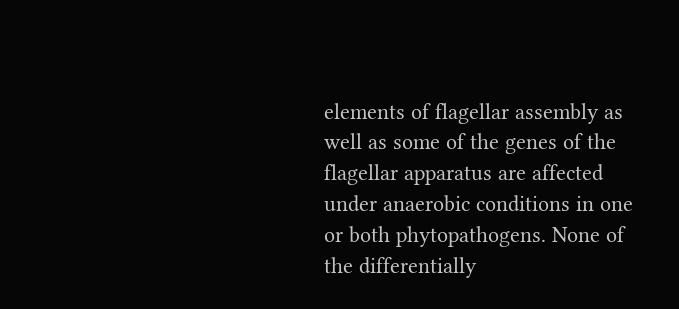elements of flagellar assembly as well as some of the genes of the flagellar apparatus are affected under anaerobic conditions in one or both phytopathogens. None of the differentially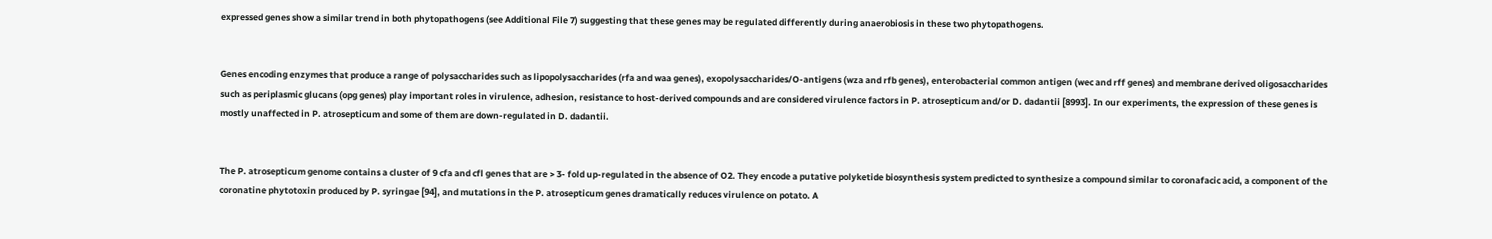expressed genes show a similar trend in both phytopathogens (see Additional File 7) suggesting that these genes may be regulated differently during anaerobiosis in these two phytopathogens.


Genes encoding enzymes that produce a range of polysaccharides such as lipopolysaccharides (rfa and waa genes), exopolysaccharides/O-antigens (wza and rfb genes), enterobacterial common antigen (wec and rff genes) and membrane derived oligosaccharides such as periplasmic glucans (opg genes) play important roles in virulence, adhesion, resistance to host-derived compounds and are considered virulence factors in P. atrosepticum and/or D. dadantii [8993]. In our experiments, the expression of these genes is mostly unaffected in P. atrosepticum and some of them are down-regulated in D. dadantii.


The P. atrosepticum genome contains a cluster of 9 cfa and cfl genes that are > 3- fold up-regulated in the absence of O2. They encode a putative polyketide biosynthesis system predicted to synthesize a compound similar to coronafacic acid, a component of the coronatine phytotoxin produced by P. syringae [94], and mutations in the P. atrosepticum genes dramatically reduces virulence on potato. A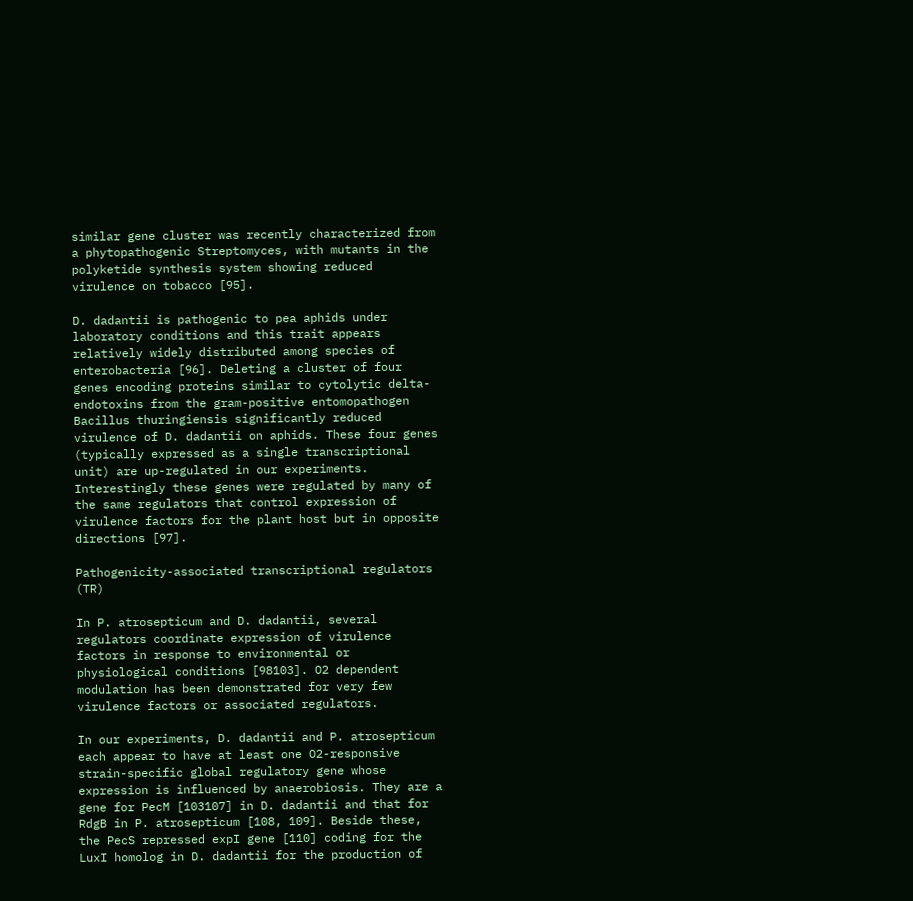similar gene cluster was recently characterized from a phytopathogenic Streptomyces, with mutants in the polyketide synthesis system showing reduced virulence on tobacco [95].

D. dadantii is pathogenic to pea aphids under laboratory conditions and this trait appears relatively widely distributed among species of enterobacteria [96]. Deleting a cluster of four genes encoding proteins similar to cytolytic delta-endotoxins from the gram-positive entomopathogen Bacillus thuringiensis significantly reduced virulence of D. dadantii on aphids. These four genes (typically expressed as a single transcriptional unit) are up-regulated in our experiments. Interestingly these genes were regulated by many of the same regulators that control expression of virulence factors for the plant host but in opposite directions [97].

Pathogenicity-associated transcriptional regulators (TR)

In P. atrosepticum and D. dadantii, several regulators coordinate expression of virulence factors in response to environmental or physiological conditions [98103]. O2 dependent modulation has been demonstrated for very few virulence factors or associated regulators.

In our experiments, D. dadantii and P. atrosepticum each appear to have at least one O2-responsive strain-specific global regulatory gene whose expression is influenced by anaerobiosis. They are a gene for PecM [103107] in D. dadantii and that for RdgB in P. atrosepticum [108, 109]. Beside these, the PecS repressed expI gene [110] coding for the LuxI homolog in D. dadantii for the production of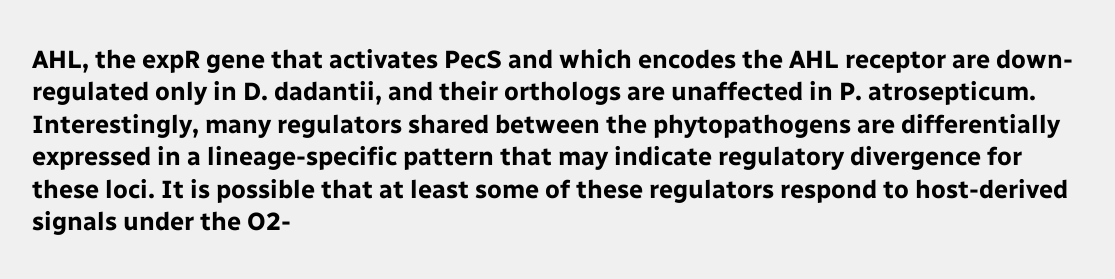AHL, the expR gene that activates PecS and which encodes the AHL receptor are down-regulated only in D. dadantii, and their orthologs are unaffected in P. atrosepticum. Interestingly, many regulators shared between the phytopathogens are differentially expressed in a lineage-specific pattern that may indicate regulatory divergence for these loci. It is possible that at least some of these regulators respond to host-derived signals under the O2-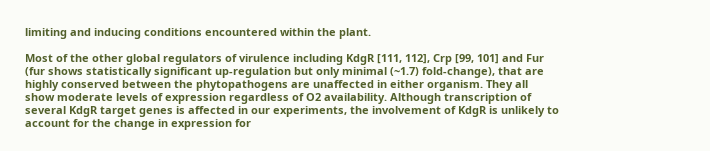limiting and inducing conditions encountered within the plant.

Most of the other global regulators of virulence including KdgR [111, 112], Crp [99, 101] and Fur (fur shows statistically significant up-regulation but only minimal (~1.7) fold-change), that are highly conserved between the phytopathogens are unaffected in either organism. They all show moderate levels of expression regardless of O2 availability. Although transcription of several KdgR target genes is affected in our experiments, the involvement of KdgR is unlikely to account for the change in expression for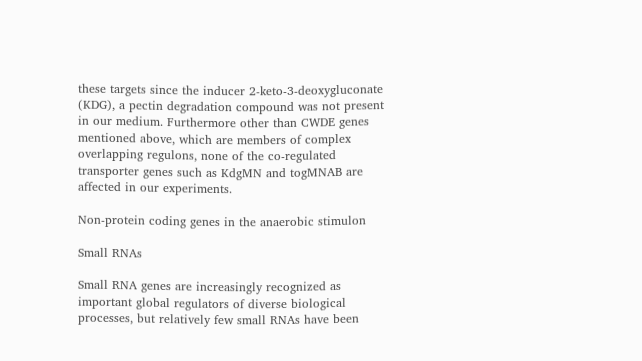these targets since the inducer 2-keto-3-deoxygluconate (KDG), a pectin degradation compound was not present in our medium. Furthermore other than CWDE genes mentioned above, which are members of complex overlapping regulons, none of the co-regulated transporter genes such as KdgMN and togMNAB are affected in our experiments.

Non-protein coding genes in the anaerobic stimulon

Small RNAs

Small RNA genes are increasingly recognized as important global regulators of diverse biological processes, but relatively few small RNAs have been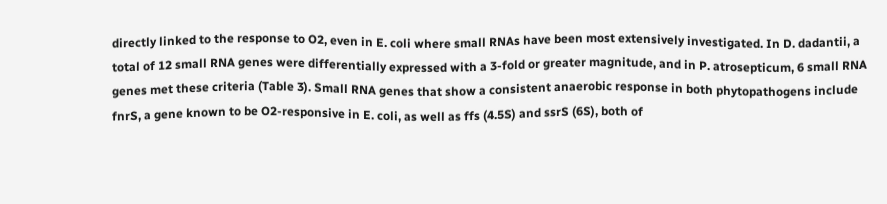directly linked to the response to O2, even in E. coli where small RNAs have been most extensively investigated. In D. dadantii, a total of 12 small RNA genes were differentially expressed with a 3-fold or greater magnitude, and in P. atrosepticum, 6 small RNA genes met these criteria (Table 3). Small RNA genes that show a consistent anaerobic response in both phytopathogens include fnrS, a gene known to be O2-responsive in E. coli, as well as ffs (4.5S) and ssrS (6S), both of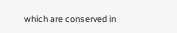which are conserved in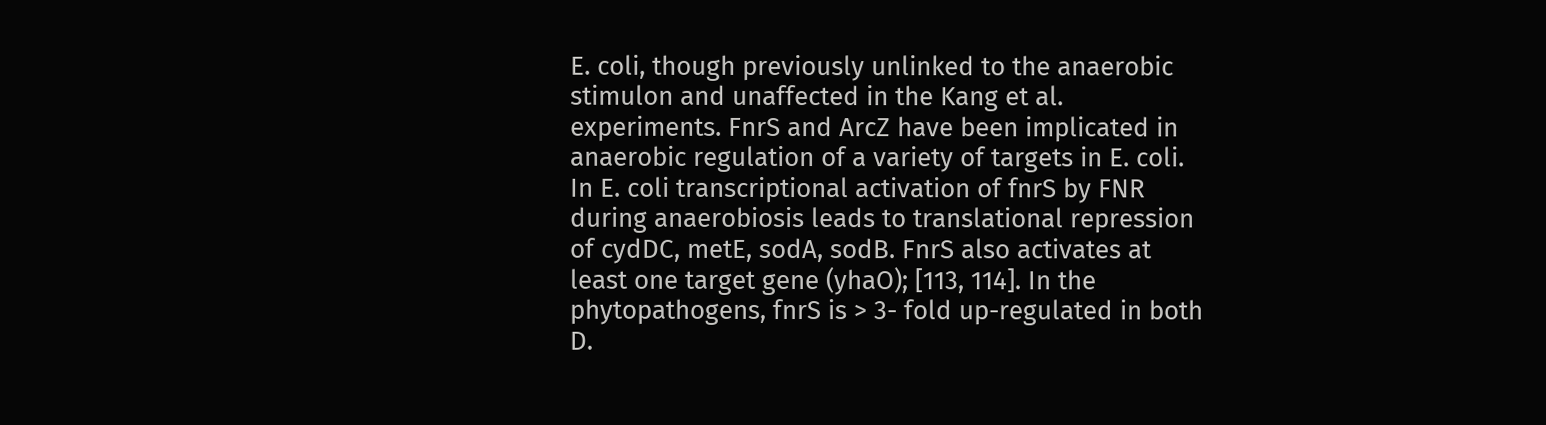E. coli, though previously unlinked to the anaerobic stimulon and unaffected in the Kang et al. experiments. FnrS and ArcZ have been implicated in anaerobic regulation of a variety of targets in E. coli. In E. coli transcriptional activation of fnrS by FNR during anaerobiosis leads to translational repression of cydDC, metE, sodA, sodB. FnrS also activates at least one target gene (yhaO); [113, 114]. In the phytopathogens, fnrS is > 3- fold up-regulated in both D.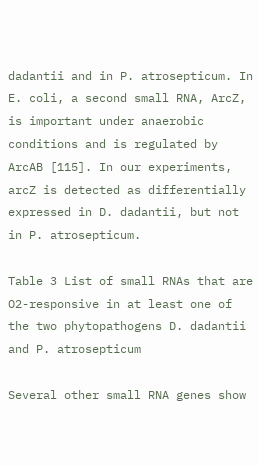dadantii and in P. atrosepticum. In E. coli, a second small RNA, ArcZ, is important under anaerobic conditions and is regulated by ArcAB [115]. In our experiments, arcZ is detected as differentially expressed in D. dadantii, but not in P. atrosepticum.

Table 3 List of small RNAs that are O2-responsive in at least one of the two phytopathogens D. dadantii and P. atrosepticum

Several other small RNA genes show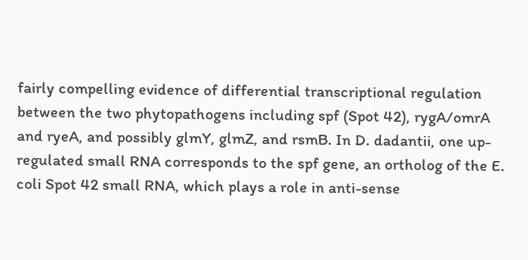fairly compelling evidence of differential transcriptional regulation between the two phytopathogens including spf (Spot 42), rygA/omrA and ryeA, and possibly glmY, glmZ, and rsmB. In D. dadantii, one up-regulated small RNA corresponds to the spf gene, an ortholog of the E. coli Spot 42 small RNA, which plays a role in anti-sense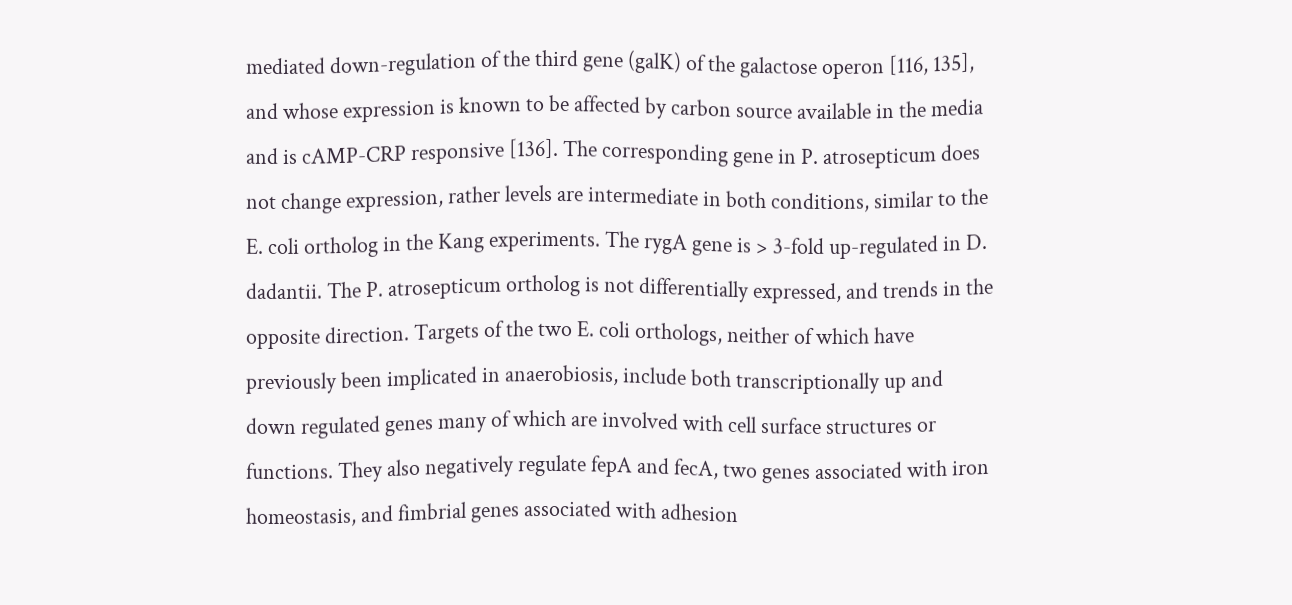mediated down-regulation of the third gene (galK) of the galactose operon [116, 135], and whose expression is known to be affected by carbon source available in the media and is cAMP-CRP responsive [136]. The corresponding gene in P. atrosepticum does not change expression, rather levels are intermediate in both conditions, similar to the E. coli ortholog in the Kang experiments. The rygA gene is > 3-fold up-regulated in D. dadantii. The P. atrosepticum ortholog is not differentially expressed, and trends in the opposite direction. Targets of the two E. coli orthologs, neither of which have previously been implicated in anaerobiosis, include both transcriptionally up and down regulated genes many of which are involved with cell surface structures or functions. They also negatively regulate fepA and fecA, two genes associated with iron homeostasis, and fimbrial genes associated with adhesion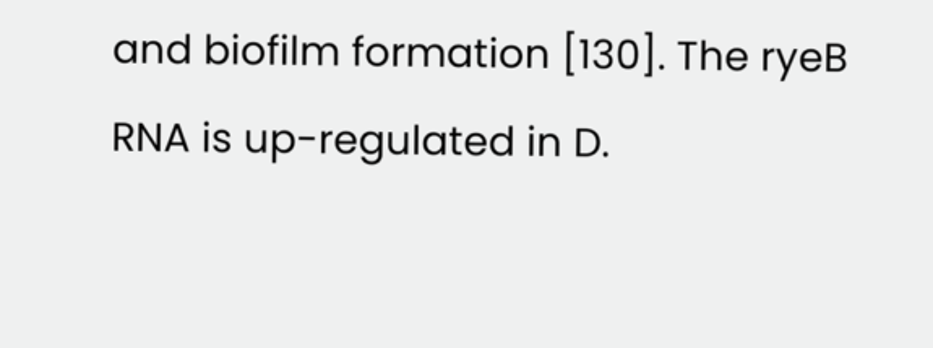and biofilm formation [130]. The ryeB RNA is up-regulated in D.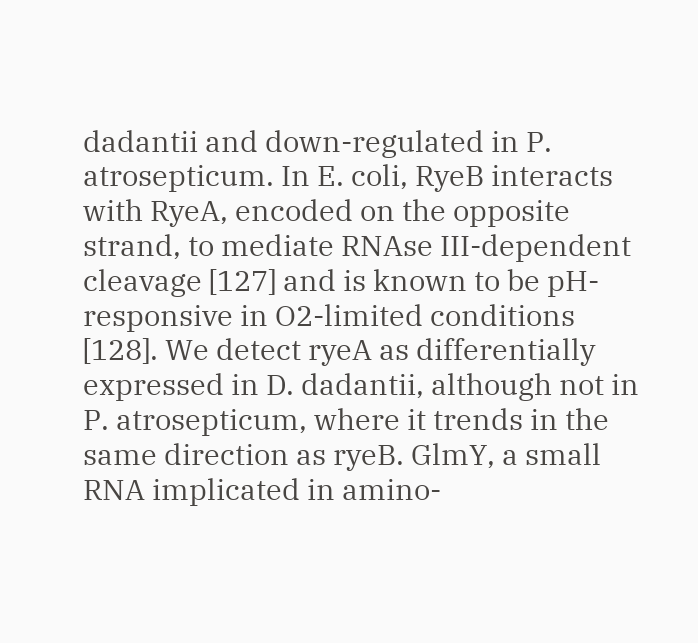dadantii and down-regulated in P. atrosepticum. In E. coli, RyeB interacts with RyeA, encoded on the opposite strand, to mediate RNAse III-dependent cleavage [127] and is known to be pH-responsive in O2-limited conditions [128]. We detect ryeA as differentially expressed in D. dadantii, although not in P. atrosepticum, where it trends in the same direction as ryeB. GlmY, a small RNA implicated in amino-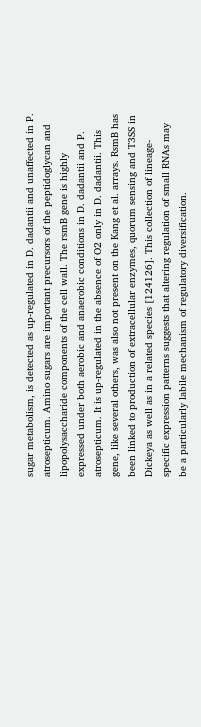sugar metabolism, is detected as up-regulated in D. dadantii and unaffected in P. atrosepticum. Amino sugars are important precursors of the peptidoglycan and lipopolysaccharide components of the cell wall. The rsmB gene is highly expressed under both aerobic and anaerobic conditions in D. dadantii and P. atrosepticum. It is up-regulated in the absence of O2 only in D. dadantii. This gene, like several others, was also not present on the Kang et al. arrays. RsmB has been linked to production of extracellular enzymes, quorum sensing and T3SS in Dickeya as well as in a related species [124126]. This collection of lineage-specific expression patterns suggests that altering regulation of small RNAs may be a particularly labile mechanism of regulatory diversification.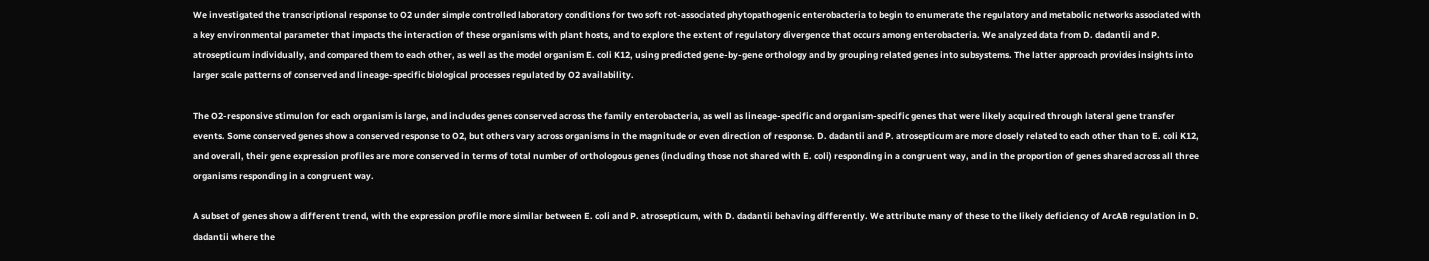We investigated the transcriptional response to O2 under simple controlled laboratory conditions for two soft rot-associated phytopathogenic enterobacteria to begin to enumerate the regulatory and metabolic networks associated with a key environmental parameter that impacts the interaction of these organisms with plant hosts, and to explore the extent of regulatory divergence that occurs among enterobacteria. We analyzed data from D. dadantii and P. atrosepticum individually, and compared them to each other, as well as the model organism E. coli K12, using predicted gene-by-gene orthology and by grouping related genes into subsystems. The latter approach provides insights into larger scale patterns of conserved and lineage-specific biological processes regulated by O2 availability.

The O2-responsive stimulon for each organism is large, and includes genes conserved across the family enterobacteria, as well as lineage-specific and organism-specific genes that were likely acquired through lateral gene transfer events. Some conserved genes show a conserved response to O2, but others vary across organisms in the magnitude or even direction of response. D. dadantii and P. atrosepticum are more closely related to each other than to E. coli K12, and overall, their gene expression profiles are more conserved in terms of total number of orthologous genes (including those not shared with E. coli) responding in a congruent way, and in the proportion of genes shared across all three organisms responding in a congruent way.

A subset of genes show a different trend, with the expression profile more similar between E. coli and P. atrosepticum, with D. dadantii behaving differently. We attribute many of these to the likely deficiency of ArcAB regulation in D. dadantii where the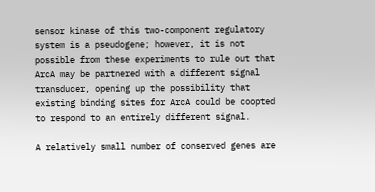sensor kinase of this two-component regulatory system is a pseudogene; however, it is not possible from these experiments to rule out that ArcA may be partnered with a different signal transducer, opening up the possibility that existing binding sites for ArcA could be coopted to respond to an entirely different signal.

A relatively small number of conserved genes are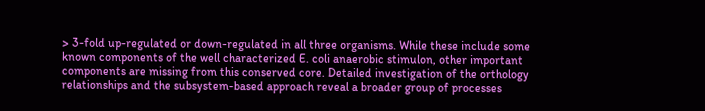> 3-fold up-regulated or down-regulated in all three organisms. While these include some known components of the well characterized E. coli anaerobic stimulon, other important components are missing from this conserved core. Detailed investigation of the orthology relationships and the subsystem-based approach reveal a broader group of processes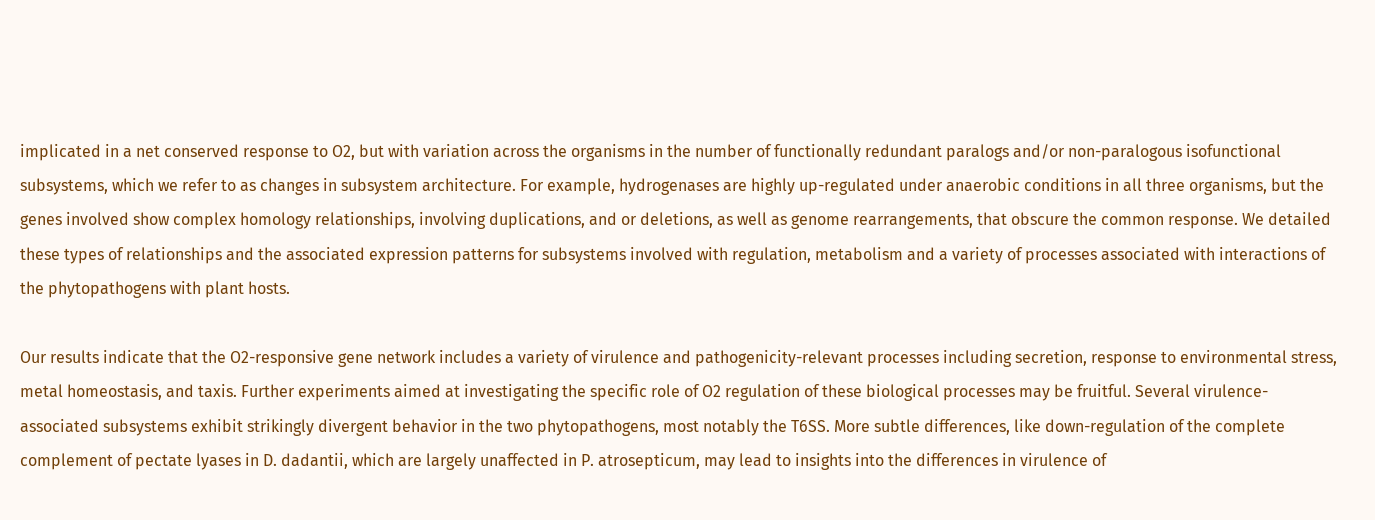implicated in a net conserved response to O2, but with variation across the organisms in the number of functionally redundant paralogs and/or non-paralogous isofunctional subsystems, which we refer to as changes in subsystem architecture. For example, hydrogenases are highly up-regulated under anaerobic conditions in all three organisms, but the genes involved show complex homology relationships, involving duplications, and or deletions, as well as genome rearrangements, that obscure the common response. We detailed these types of relationships and the associated expression patterns for subsystems involved with regulation, metabolism and a variety of processes associated with interactions of the phytopathogens with plant hosts.

Our results indicate that the O2-responsive gene network includes a variety of virulence and pathogenicity-relevant processes including secretion, response to environmental stress, metal homeostasis, and taxis. Further experiments aimed at investigating the specific role of O2 regulation of these biological processes may be fruitful. Several virulence-associated subsystems exhibit strikingly divergent behavior in the two phytopathogens, most notably the T6SS. More subtle differences, like down-regulation of the complete complement of pectate lyases in D. dadantii, which are largely unaffected in P. atrosepticum, may lead to insights into the differences in virulence of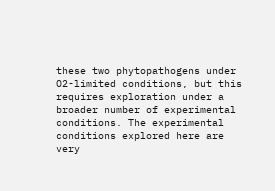these two phytopathogens under O2-limited conditions, but this requires exploration under a broader number of experimental conditions. The experimental conditions explored here are very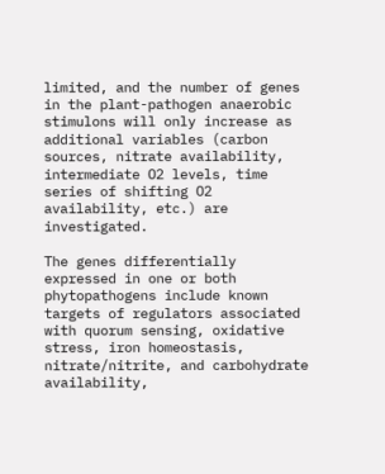limited, and the number of genes in the plant-pathogen anaerobic stimulons will only increase as additional variables (carbon sources, nitrate availability, intermediate O2 levels, time series of shifting O2 availability, etc.) are investigated.

The genes differentially expressed in one or both phytopathogens include known targets of regulators associated with quorum sensing, oxidative stress, iron homeostasis, nitrate/nitrite, and carbohydrate availability,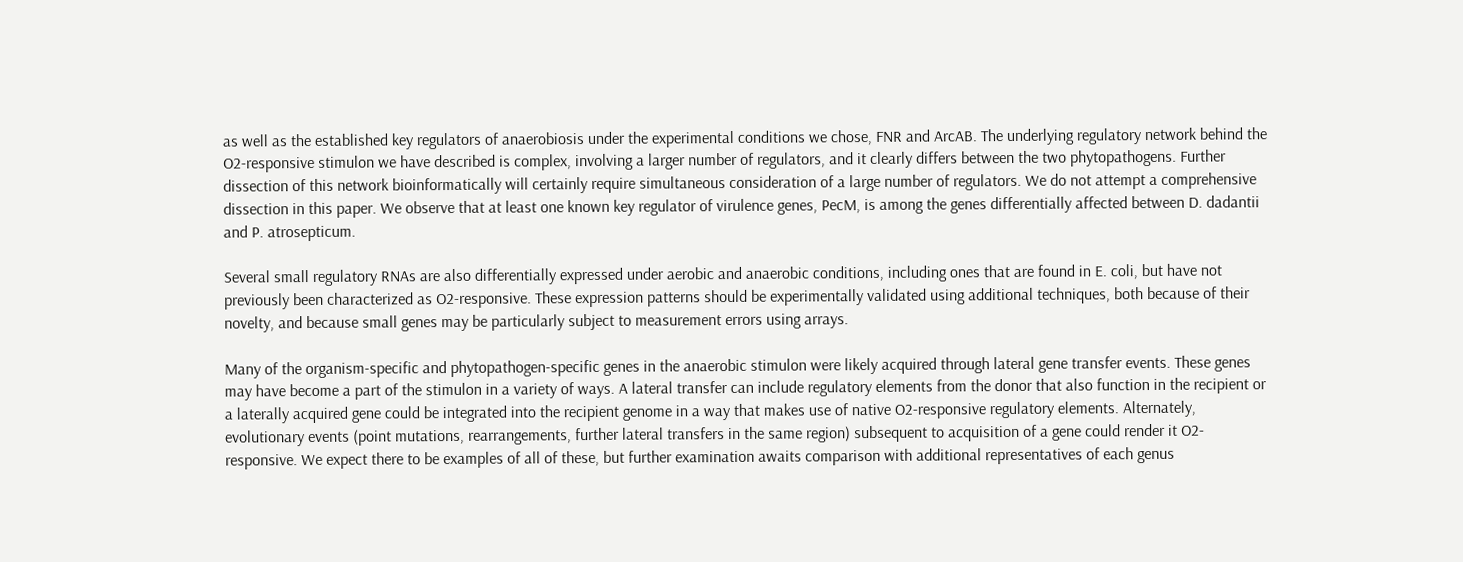as well as the established key regulators of anaerobiosis under the experimental conditions we chose, FNR and ArcAB. The underlying regulatory network behind the O2-responsive stimulon we have described is complex, involving a larger number of regulators, and it clearly differs between the two phytopathogens. Further dissection of this network bioinformatically will certainly require simultaneous consideration of a large number of regulators. We do not attempt a comprehensive dissection in this paper. We observe that at least one known key regulator of virulence genes, PecM, is among the genes differentially affected between D. dadantii and P. atrosepticum.

Several small regulatory RNAs are also differentially expressed under aerobic and anaerobic conditions, including ones that are found in E. coli, but have not previously been characterized as O2-responsive. These expression patterns should be experimentally validated using additional techniques, both because of their novelty, and because small genes may be particularly subject to measurement errors using arrays.

Many of the organism-specific and phytopathogen-specific genes in the anaerobic stimulon were likely acquired through lateral gene transfer events. These genes may have become a part of the stimulon in a variety of ways. A lateral transfer can include regulatory elements from the donor that also function in the recipient or a laterally acquired gene could be integrated into the recipient genome in a way that makes use of native O2-responsive regulatory elements. Alternately, evolutionary events (point mutations, rearrangements, further lateral transfers in the same region) subsequent to acquisition of a gene could render it O2-responsive. We expect there to be examples of all of these, but further examination awaits comparison with additional representatives of each genus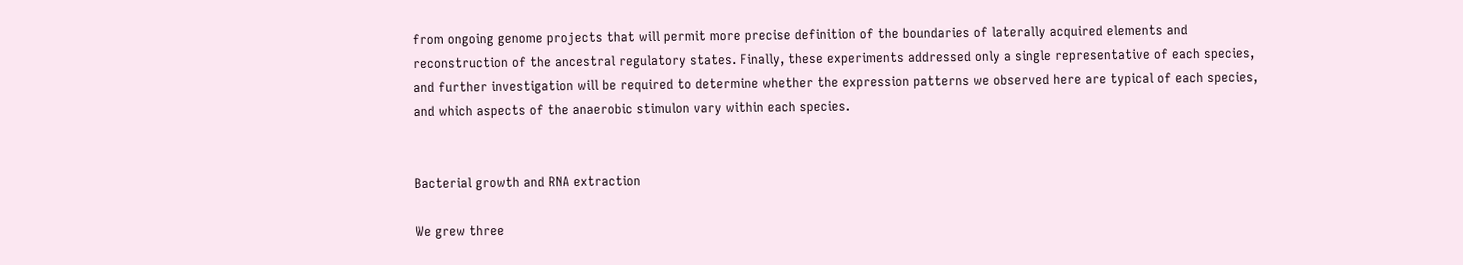from ongoing genome projects that will permit more precise definition of the boundaries of laterally acquired elements and reconstruction of the ancestral regulatory states. Finally, these experiments addressed only a single representative of each species, and further investigation will be required to determine whether the expression patterns we observed here are typical of each species, and which aspects of the anaerobic stimulon vary within each species.


Bacterial growth and RNA extraction

We grew three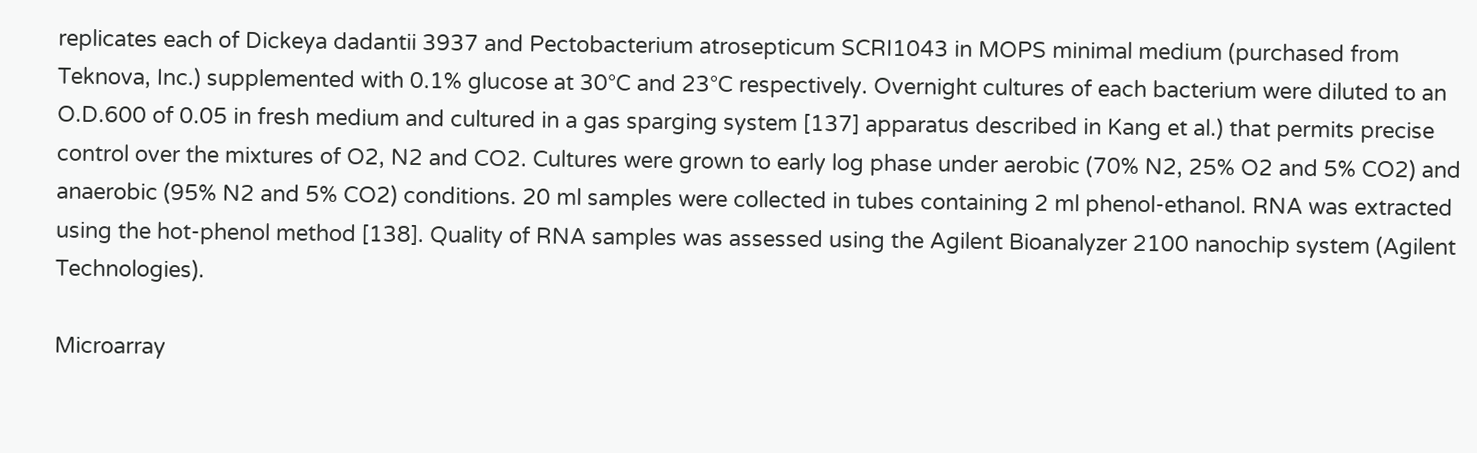replicates each of Dickeya dadantii 3937 and Pectobacterium atrosepticum SCRI1043 in MOPS minimal medium (purchased from Teknova, Inc.) supplemented with 0.1% glucose at 30°C and 23°C respectively. Overnight cultures of each bacterium were diluted to an O.D.600 of 0.05 in fresh medium and cultured in a gas sparging system [137] apparatus described in Kang et al.) that permits precise control over the mixtures of O2, N2 and CO2. Cultures were grown to early log phase under aerobic (70% N2, 25% O2 and 5% CO2) and anaerobic (95% N2 and 5% CO2) conditions. 20 ml samples were collected in tubes containing 2 ml phenol-ethanol. RNA was extracted using the hot-phenol method [138]. Quality of RNA samples was assessed using the Agilent Bioanalyzer 2100 nanochip system (Agilent Technologies).

Microarray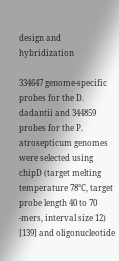design and hybridization

334647 genome-specific probes for the D. dadantii and 344859 probes for the P. atrosepticum genomes were selected using chipD (target melting temperature 78°C, target probe length 40 to 70 -mers, interval size 12) [139] and oligonucleotide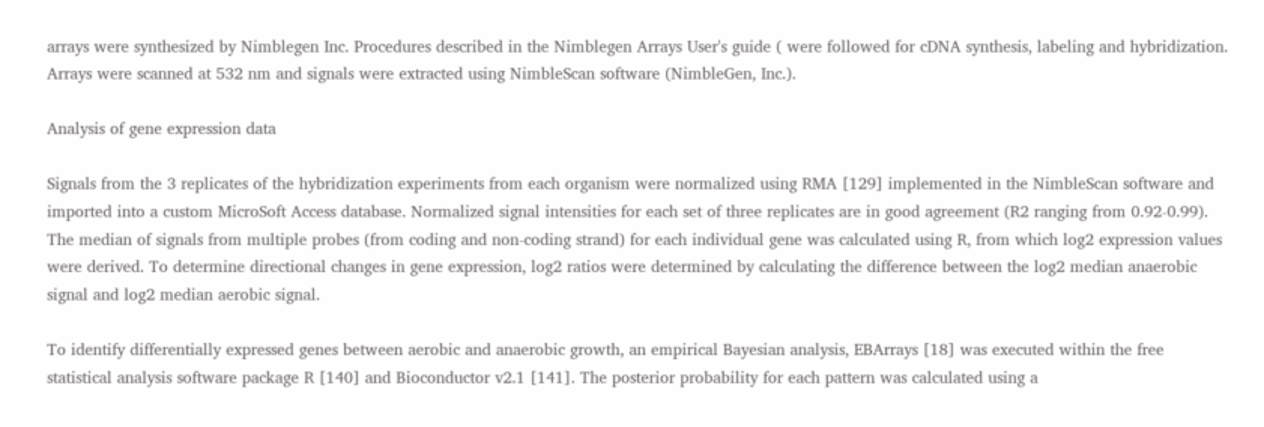arrays were synthesized by Nimblegen Inc. Procedures described in the Nimblegen Arrays User's guide ( were followed for cDNA synthesis, labeling and hybridization. Arrays were scanned at 532 nm and signals were extracted using NimbleScan software (NimbleGen, Inc.).

Analysis of gene expression data

Signals from the 3 replicates of the hybridization experiments from each organism were normalized using RMA [129] implemented in the NimbleScan software and imported into a custom MicroSoft Access database. Normalized signal intensities for each set of three replicates are in good agreement (R2 ranging from 0.92-0.99). The median of signals from multiple probes (from coding and non-coding strand) for each individual gene was calculated using R, from which log2 expression values were derived. To determine directional changes in gene expression, log2 ratios were determined by calculating the difference between the log2 median anaerobic signal and log2 median aerobic signal.

To identify differentially expressed genes between aerobic and anaerobic growth, an empirical Bayesian analysis, EBArrays [18] was executed within the free statistical analysis software package R [140] and Bioconductor v2.1 [141]. The posterior probability for each pattern was calculated using a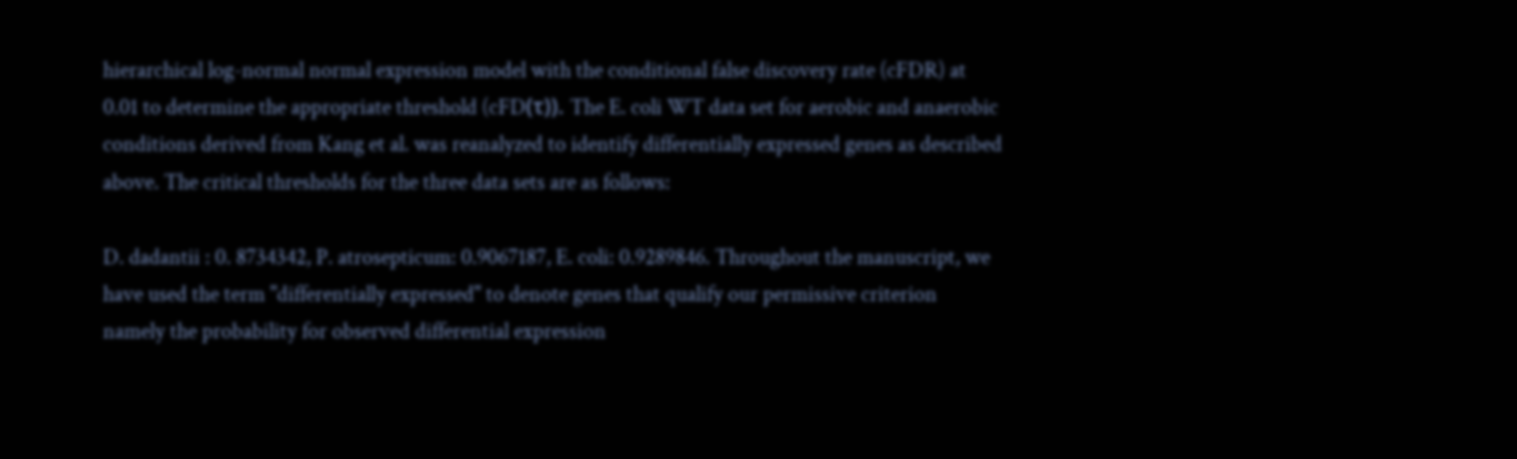hierarchical log-normal normal expression model with the conditional false discovery rate (cFDR) at 0.01 to determine the appropriate threshold (cFD(τ)). The E. coli WT data set for aerobic and anaerobic conditions derived from Kang et al. was reanalyzed to identify differentially expressed genes as described above. The critical thresholds for the three data sets are as follows:

D. dadantii : 0. 8734342, P. atrosepticum: 0.9067187, E. coli: 0.9289846. Throughout the manuscript, we have used the term "differentially expressed" to denote genes that qualify our permissive criterion namely the probability for observed differential expression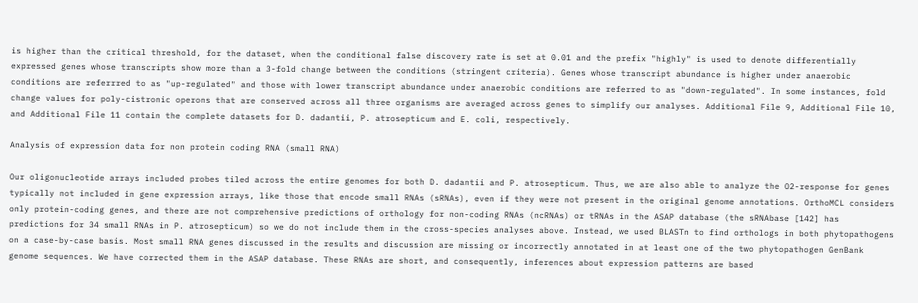is higher than the critical threshold, for the dataset, when the conditional false discovery rate is set at 0.01 and the prefix "highly" is used to denote differentially expressed genes whose transcripts show more than a 3-fold change between the conditions (stringent criteria). Genes whose transcript abundance is higher under anaerobic conditions are referrred to as "up-regulated" and those with lower transcript abundance under anaerobic conditions are referred to as "down-regulated". In some instances, fold change values for poly-cistronic operons that are conserved across all three organisms are averaged across genes to simplify our analyses. Additional File 9, Additional File 10, and Additional File 11 contain the complete datasets for D. dadantii, P. atrosepticum and E. coli, respectively.

Analysis of expression data for non protein coding RNA (small RNA)

Our oligonucleotide arrays included probes tiled across the entire genomes for both D. dadantii and P. atrosepticum. Thus, we are also able to analyze the O2-response for genes typically not included in gene expression arrays, like those that encode small RNAs (sRNAs), even if they were not present in the original genome annotations. OrthoMCL considers only protein-coding genes, and there are not comprehensive predictions of orthology for non-coding RNAs (ncRNAs) or tRNAs in the ASAP database (the sRNAbase [142] has predictions for 34 small RNAs in P. atrosepticum) so we do not include them in the cross-species analyses above. Instead, we used BLASTn to find orthologs in both phytopathogens on a case-by-case basis. Most small RNA genes discussed in the results and discussion are missing or incorrectly annotated in at least one of the two phytopathogen GenBank genome sequences. We have corrected them in the ASAP database. These RNAs are short, and consequently, inferences about expression patterns are based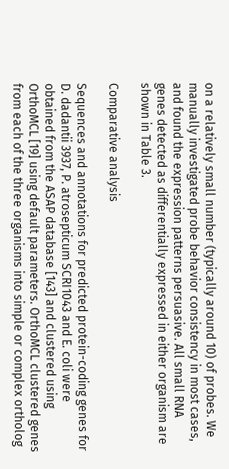on a relatively small number (typically around 10) of probes. We manually investigated probe behavior consistency in most cases, and found the expression patterns persuasive. All small RNA genes detected as differentially expressed in either organism are shown in Table 3.

Comparative analysis

Sequences and annotations for predicted protein-coding genes for D. dadantii 3937, P. atrosepticum SCRI1043 and E. coli were obtained from the ASAP database [143] and clustered using OrthoMCL [19] using default parameters. OrthoMCL clustered genes from each of the three organisms into simple or complex ortholog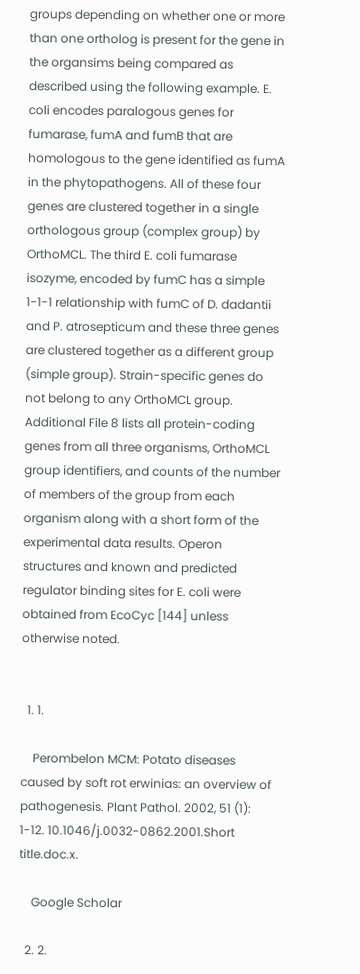groups depending on whether one or more than one ortholog is present for the gene in the organsims being compared as described using the following example. E. coli encodes paralogous genes for fumarase, fumA and fumB that are homologous to the gene identified as fumA in the phytopathogens. All of these four genes are clustered together in a single orthologous group (complex group) by OrthoMCL. The third E. coli fumarase isozyme, encoded by fumC has a simple 1-1-1 relationship with fumC of D. dadantii and P. atrosepticum and these three genes are clustered together as a different group (simple group). Strain-specific genes do not belong to any OrthoMCL group. Additional File 8 lists all protein-coding genes from all three organisms, OrthoMCL group identifiers, and counts of the number of members of the group from each organism along with a short form of the experimental data results. Operon structures and known and predicted regulator binding sites for E. coli were obtained from EcoCyc [144] unless otherwise noted.


  1. 1.

    Perombelon MCM: Potato diseases caused by soft rot erwinias: an overview of pathogenesis. Plant Pathol. 2002, 51 (1): 1-12. 10.1046/j.0032-0862.2001.Short title.doc.x.

    Google Scholar

  2. 2.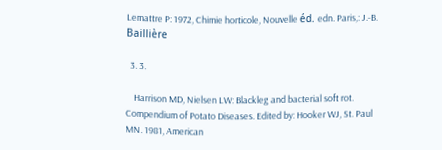Lemattre P: 1972, Chimie horticole, Nouvelle éd. edn. Paris,: J.-B. Baillière

  3. 3.

    Harrison MD, Nielsen LW: Blackleg and bacterial soft rot. Compendium of Potato Diseases. Edited by: Hooker WJ, St. Paul MN. 1981, American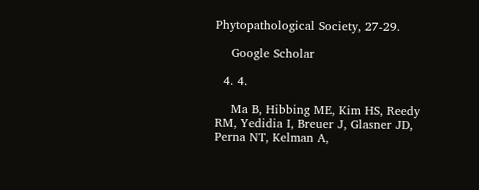Phytopathological Society, 27-29.

    Google Scholar

  4. 4.

    Ma B, Hibbing ME, Kim HS, Reedy RM, Yedidia I, Breuer J, Glasner JD, Perna NT, Kelman A,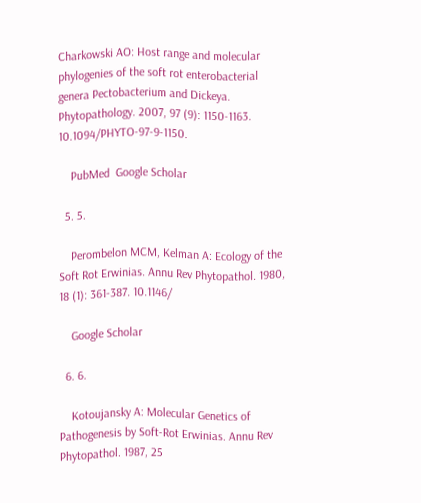Charkowski AO: Host range and molecular phylogenies of the soft rot enterobacterial genera Pectobacterium and Dickeya. Phytopathology. 2007, 97 (9): 1150-1163. 10.1094/PHYTO-97-9-1150.

    PubMed  Google Scholar

  5. 5.

    Perombelon MCM, Kelman A: Ecology of the Soft Rot Erwinias. Annu Rev Phytopathol. 1980, 18 (1): 361-387. 10.1146/

    Google Scholar

  6. 6.

    Kotoujansky A: Molecular Genetics of Pathogenesis by Soft-Rot Erwinias. Annu Rev Phytopathol. 1987, 25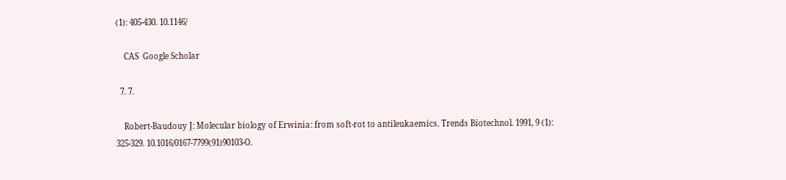(1): 405-430. 10.1146/

    CAS  Google Scholar

  7. 7.

    Robert-Baudouy J: Molecular biology of Erwinia: from soft-rot to antileukaemics. Trends Biotechnol. 1991, 9 (1): 325-329. 10.1016/0167-7799(91)90103-O.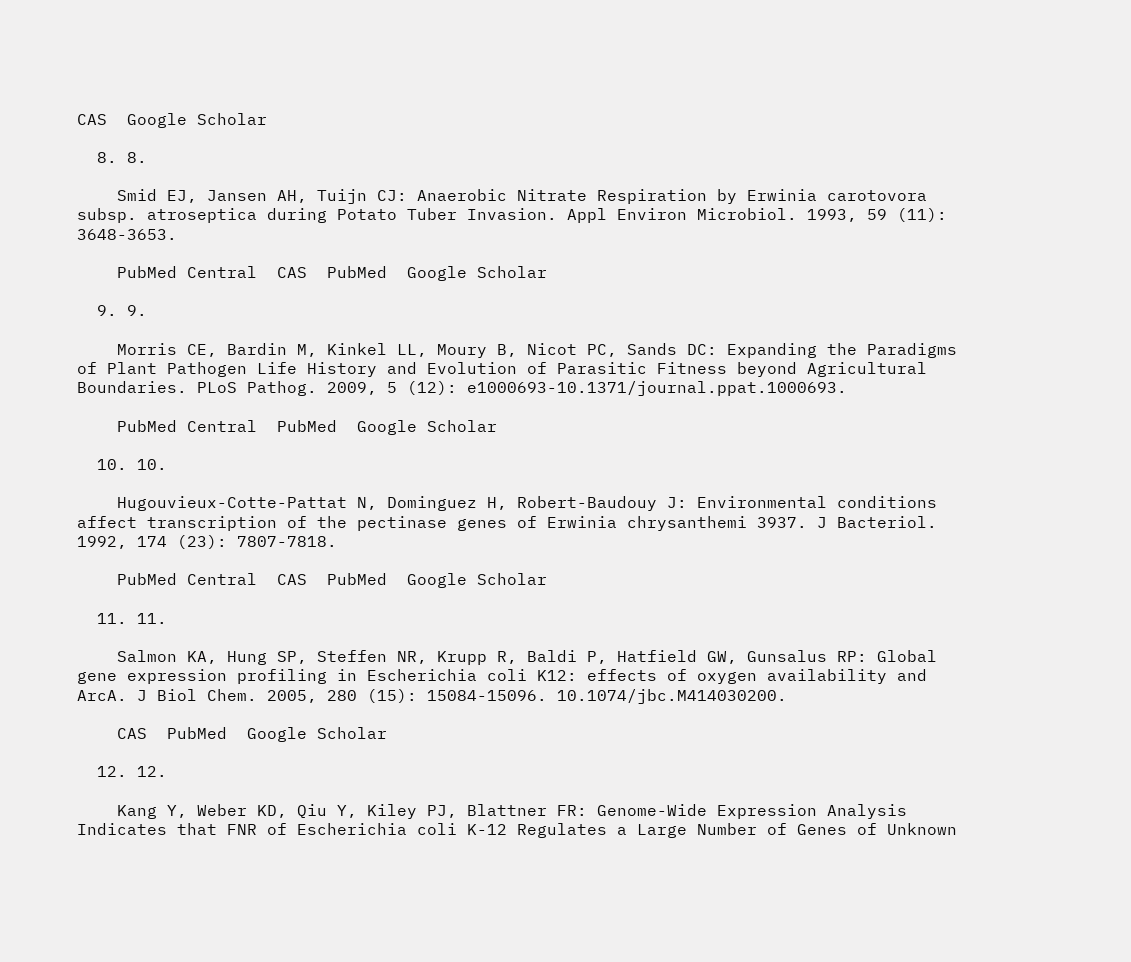CAS  Google Scholar

  8. 8.

    Smid EJ, Jansen AH, Tuijn CJ: Anaerobic Nitrate Respiration by Erwinia carotovora subsp. atroseptica during Potato Tuber Invasion. Appl Environ Microbiol. 1993, 59 (11): 3648-3653.

    PubMed Central  CAS  PubMed  Google Scholar

  9. 9.

    Morris CE, Bardin M, Kinkel LL, Moury B, Nicot PC, Sands DC: Expanding the Paradigms of Plant Pathogen Life History and Evolution of Parasitic Fitness beyond Agricultural Boundaries. PLoS Pathog. 2009, 5 (12): e1000693-10.1371/journal.ppat.1000693.

    PubMed Central  PubMed  Google Scholar

  10. 10.

    Hugouvieux-Cotte-Pattat N, Dominguez H, Robert-Baudouy J: Environmental conditions affect transcription of the pectinase genes of Erwinia chrysanthemi 3937. J Bacteriol. 1992, 174 (23): 7807-7818.

    PubMed Central  CAS  PubMed  Google Scholar

  11. 11.

    Salmon KA, Hung SP, Steffen NR, Krupp R, Baldi P, Hatfield GW, Gunsalus RP: Global gene expression profiling in Escherichia coli K12: effects of oxygen availability and ArcA. J Biol Chem. 2005, 280 (15): 15084-15096. 10.1074/jbc.M414030200.

    CAS  PubMed  Google Scholar

  12. 12.

    Kang Y, Weber KD, Qiu Y, Kiley PJ, Blattner FR: Genome-Wide Expression Analysis Indicates that FNR of Escherichia coli K-12 Regulates a Large Number of Genes of Unknown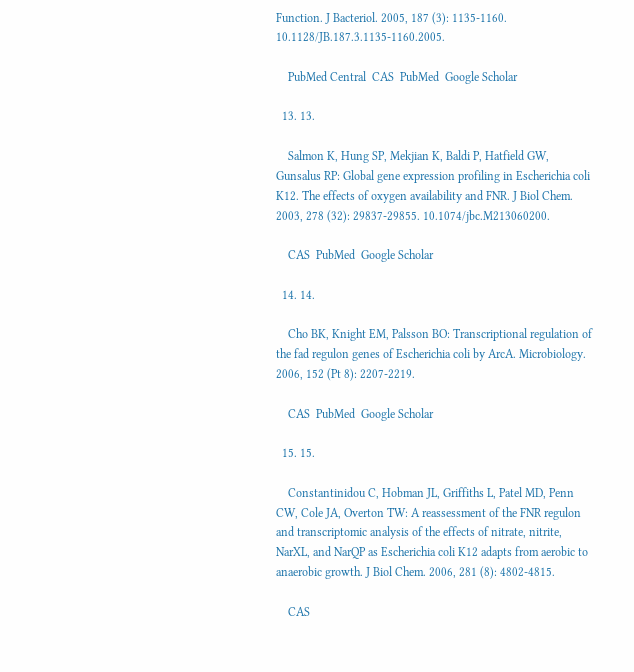Function. J Bacteriol. 2005, 187 (3): 1135-1160. 10.1128/JB.187.3.1135-1160.2005.

    PubMed Central  CAS  PubMed  Google Scholar

  13. 13.

    Salmon K, Hung SP, Mekjian K, Baldi P, Hatfield GW, Gunsalus RP: Global gene expression profiling in Escherichia coli K12. The effects of oxygen availability and FNR. J Biol Chem. 2003, 278 (32): 29837-29855. 10.1074/jbc.M213060200.

    CAS  PubMed  Google Scholar

  14. 14.

    Cho BK, Knight EM, Palsson BO: Transcriptional regulation of the fad regulon genes of Escherichia coli by ArcA. Microbiology. 2006, 152 (Pt 8): 2207-2219.

    CAS  PubMed  Google Scholar

  15. 15.

    Constantinidou C, Hobman JL, Griffiths L, Patel MD, Penn CW, Cole JA, Overton TW: A reassessment of the FNR regulon and transcriptomic analysis of the effects of nitrate, nitrite, NarXL, and NarQP as Escherichia coli K12 adapts from aerobic to anaerobic growth. J Biol Chem. 2006, 281 (8): 4802-4815.

    CAS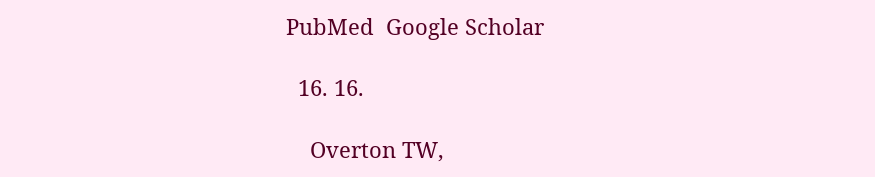PubMed  Google Scholar

  16. 16.

    Overton TW,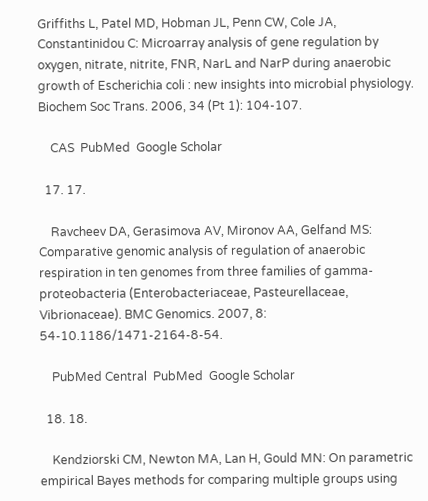Griffiths L, Patel MD, Hobman JL, Penn CW, Cole JA, Constantinidou C: Microarray analysis of gene regulation by oxygen, nitrate, nitrite, FNR, NarL and NarP during anaerobic growth of Escherichia coli : new insights into microbial physiology. Biochem Soc Trans. 2006, 34 (Pt 1): 104-107.

    CAS  PubMed  Google Scholar

  17. 17.

    Ravcheev DA, Gerasimova AV, Mironov AA, Gelfand MS: Comparative genomic analysis of regulation of anaerobic respiration in ten genomes from three families of gamma-proteobacteria (Enterobacteriaceae, Pasteurellaceae, Vibrionaceae). BMC Genomics. 2007, 8: 54-10.1186/1471-2164-8-54.

    PubMed Central  PubMed  Google Scholar

  18. 18.

    Kendziorski CM, Newton MA, Lan H, Gould MN: On parametric empirical Bayes methods for comparing multiple groups using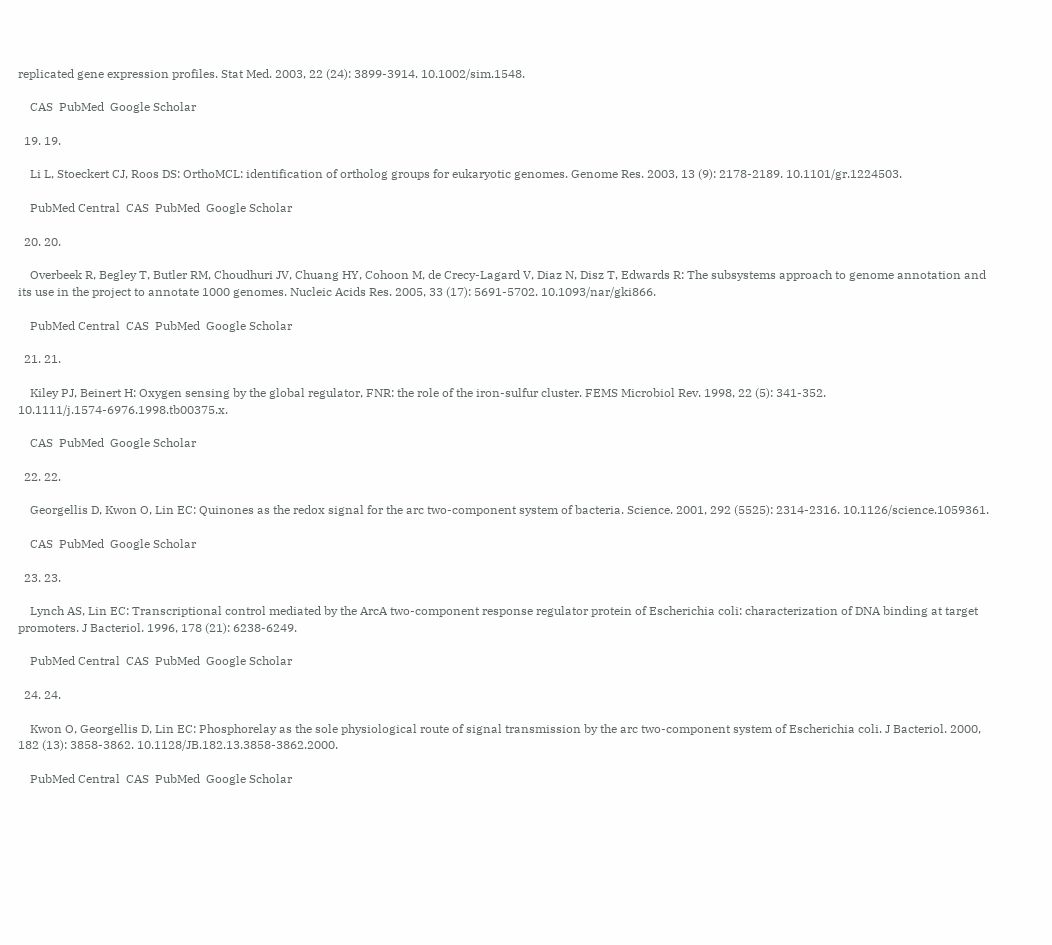replicated gene expression profiles. Stat Med. 2003, 22 (24): 3899-3914. 10.1002/sim.1548.

    CAS  PubMed  Google Scholar

  19. 19.

    Li L, Stoeckert CJ, Roos DS: OrthoMCL: identification of ortholog groups for eukaryotic genomes. Genome Res. 2003, 13 (9): 2178-2189. 10.1101/gr.1224503.

    PubMed Central  CAS  PubMed  Google Scholar

  20. 20.

    Overbeek R, Begley T, Butler RM, Choudhuri JV, Chuang HY, Cohoon M, de Crecy-Lagard V, Diaz N, Disz T, Edwards R: The subsystems approach to genome annotation and its use in the project to annotate 1000 genomes. Nucleic Acids Res. 2005, 33 (17): 5691-5702. 10.1093/nar/gki866.

    PubMed Central  CAS  PubMed  Google Scholar

  21. 21.

    Kiley PJ, Beinert H: Oxygen sensing by the global regulator, FNR: the role of the iron-sulfur cluster. FEMS Microbiol Rev. 1998, 22 (5): 341-352. 10.1111/j.1574-6976.1998.tb00375.x.

    CAS  PubMed  Google Scholar

  22. 22.

    Georgellis D, Kwon O, Lin EC: Quinones as the redox signal for the arc two-component system of bacteria. Science. 2001, 292 (5525): 2314-2316. 10.1126/science.1059361.

    CAS  PubMed  Google Scholar

  23. 23.

    Lynch AS, Lin EC: Transcriptional control mediated by the ArcA two-component response regulator protein of Escherichia coli: characterization of DNA binding at target promoters. J Bacteriol. 1996, 178 (21): 6238-6249.

    PubMed Central  CAS  PubMed  Google Scholar

  24. 24.

    Kwon O, Georgellis D, Lin EC: Phosphorelay as the sole physiological route of signal transmission by the arc two-component system of Escherichia coli. J Bacteriol. 2000, 182 (13): 3858-3862. 10.1128/JB.182.13.3858-3862.2000.

    PubMed Central  CAS  PubMed  Google Scholar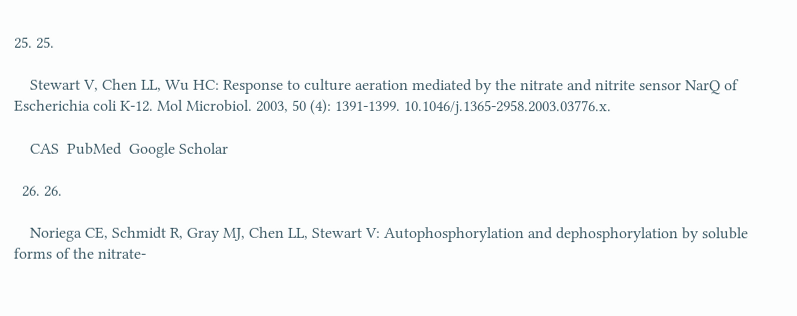25. 25.

    Stewart V, Chen LL, Wu HC: Response to culture aeration mediated by the nitrate and nitrite sensor NarQ of Escherichia coli K-12. Mol Microbiol. 2003, 50 (4): 1391-1399. 10.1046/j.1365-2958.2003.03776.x.

    CAS  PubMed  Google Scholar

  26. 26.

    Noriega CE, Schmidt R, Gray MJ, Chen LL, Stewart V: Autophosphorylation and dephosphorylation by soluble forms of the nitrate-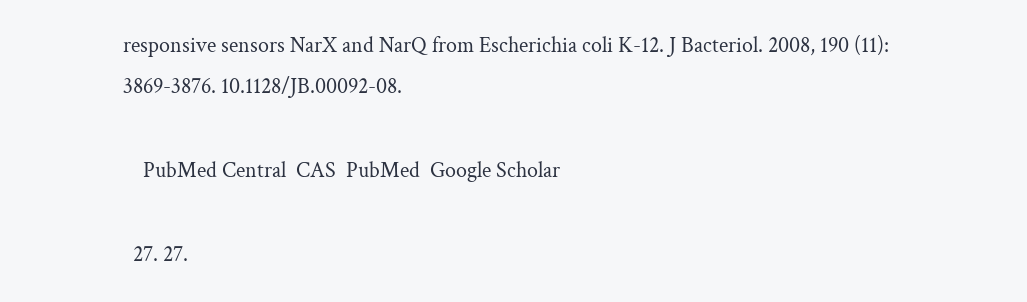responsive sensors NarX and NarQ from Escherichia coli K-12. J Bacteriol. 2008, 190 (11): 3869-3876. 10.1128/JB.00092-08.

    PubMed Central  CAS  PubMed  Google Scholar

  27. 27.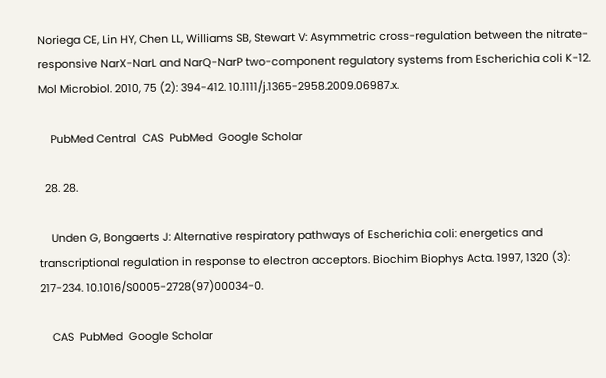Noriega CE, Lin HY, Chen LL, Williams SB, Stewart V: Asymmetric cross-regulation between the nitrate-responsive NarX-NarL and NarQ-NarP two-component regulatory systems from Escherichia coli K-12. Mol Microbiol. 2010, 75 (2): 394-412. 10.1111/j.1365-2958.2009.06987.x.

    PubMed Central  CAS  PubMed  Google Scholar

  28. 28.

    Unden G, Bongaerts J: Alternative respiratory pathways of Escherichia coli: energetics and transcriptional regulation in response to electron acceptors. Biochim Biophys Acta. 1997, 1320 (3): 217-234. 10.1016/S0005-2728(97)00034-0.

    CAS  PubMed  Google Scholar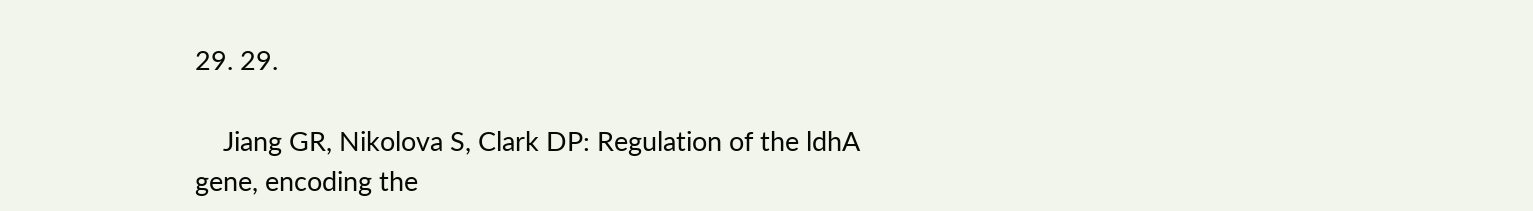29. 29.

    Jiang GR, Nikolova S, Clark DP: Regulation of the ldhA gene, encoding the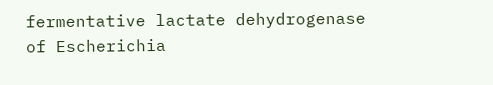fermentative lactate dehydrogenase of Escherichia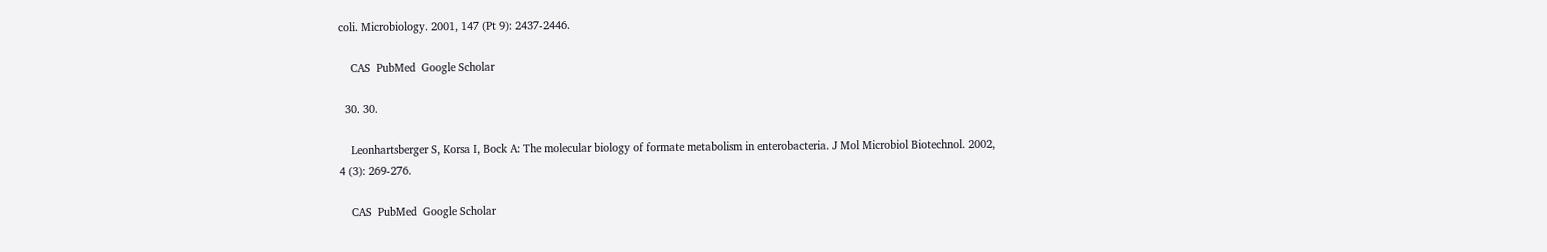coli. Microbiology. 2001, 147 (Pt 9): 2437-2446.

    CAS  PubMed  Google Scholar

  30. 30.

    Leonhartsberger S, Korsa I, Bock A: The molecular biology of formate metabolism in enterobacteria. J Mol Microbiol Biotechnol. 2002, 4 (3): 269-276.

    CAS  PubMed  Google Scholar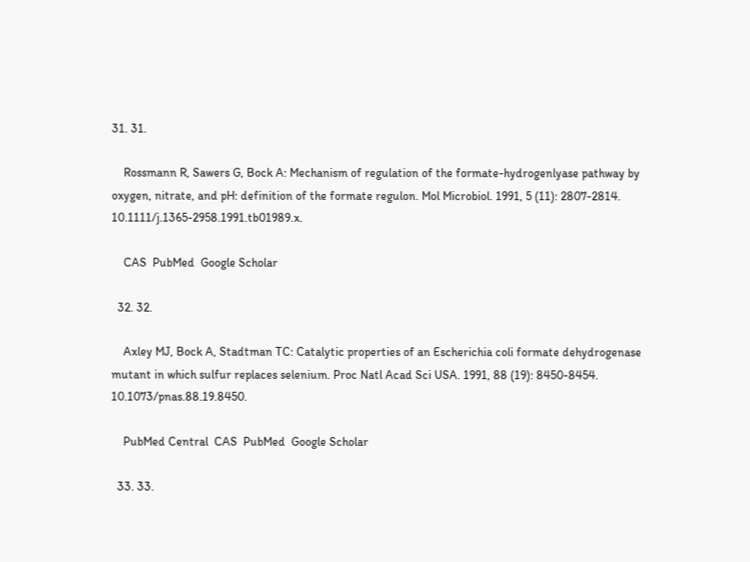31. 31.

    Rossmann R, Sawers G, Bock A: Mechanism of regulation of the formate-hydrogenlyase pathway by oxygen, nitrate, and pH: definition of the formate regulon. Mol Microbiol. 1991, 5 (11): 2807-2814. 10.1111/j.1365-2958.1991.tb01989.x.

    CAS  PubMed  Google Scholar

  32. 32.

    Axley MJ, Bock A, Stadtman TC: Catalytic properties of an Escherichia coli formate dehydrogenase mutant in which sulfur replaces selenium. Proc Natl Acad Sci USA. 1991, 88 (19): 8450-8454. 10.1073/pnas.88.19.8450.

    PubMed Central  CAS  PubMed  Google Scholar

  33. 33.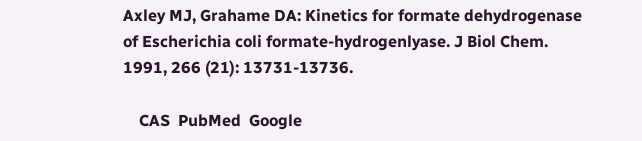Axley MJ, Grahame DA: Kinetics for formate dehydrogenase of Escherichia coli formate-hydrogenlyase. J Biol Chem. 1991, 266 (21): 13731-13736.

    CAS  PubMed  Google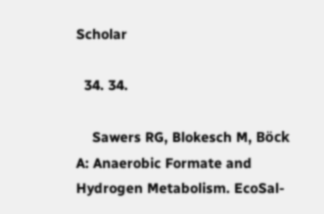Scholar

  34. 34.

    Sawers RG, Blokesch M, Böck A: Anaerobic Formate and Hydrogen Metabolism. EcoSal-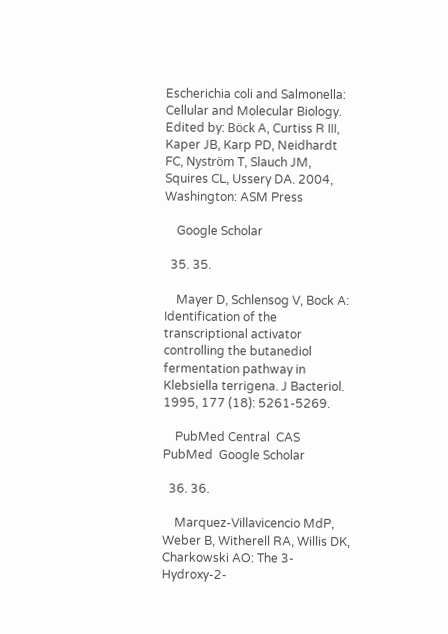Escherichia coli and Salmonella: Cellular and Molecular Biology. Edited by: Böck A, Curtiss R III, Kaper JB, Karp PD, Neidhardt FC, Nyström T, Slauch JM, Squires CL, Ussery DA. 2004, Washington: ASM Press

    Google Scholar

  35. 35.

    Mayer D, Schlensog V, Bock A: Identification of the transcriptional activator controlling the butanediol fermentation pathway in Klebsiella terrigena. J Bacteriol. 1995, 177 (18): 5261-5269.

    PubMed Central  CAS  PubMed  Google Scholar

  36. 36.

    Marquez-Villavicencio MdP, Weber B, Witherell RA, Willis DK, Charkowski AO: The 3-Hydroxy-2-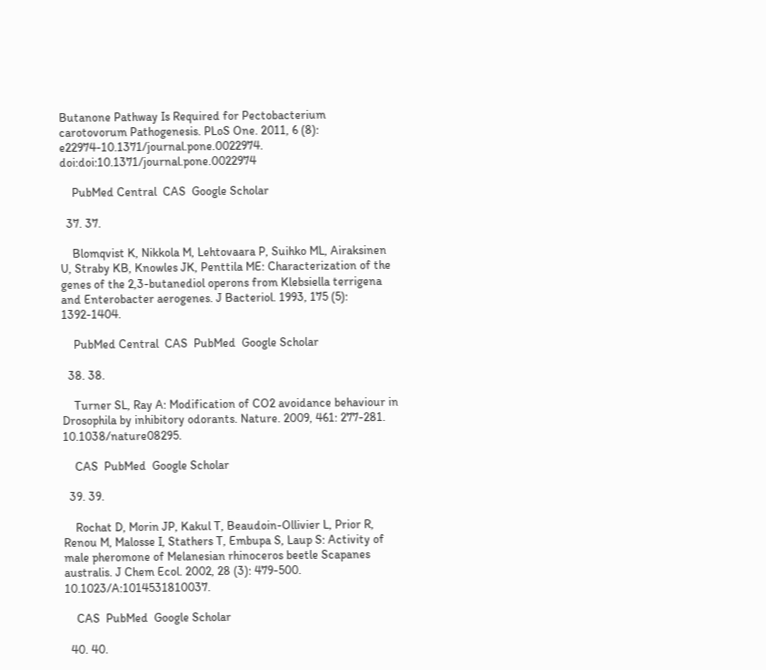Butanone Pathway Is Required for Pectobacterium carotovorum Pathogenesis. PLoS One. 2011, 6 (8): e22974-10.1371/journal.pone.0022974. doi:doi:10.1371/journal.pone.0022974

    PubMed Central  CAS  Google Scholar

  37. 37.

    Blomqvist K, Nikkola M, Lehtovaara P, Suihko ML, Airaksinen U, Straby KB, Knowles JK, Penttila ME: Characterization of the genes of the 2,3-butanediol operons from Klebsiella terrigena and Enterobacter aerogenes. J Bacteriol. 1993, 175 (5): 1392-1404.

    PubMed Central  CAS  PubMed  Google Scholar

  38. 38.

    Turner SL, Ray A: Modification of CO2 avoidance behaviour in Drosophila by inhibitory odorants. Nature. 2009, 461: 277-281. 10.1038/nature08295.

    CAS  PubMed  Google Scholar

  39. 39.

    Rochat D, Morin JP, Kakul T, Beaudoin-Ollivier L, Prior R, Renou M, Malosse I, Stathers T, Embupa S, Laup S: Activity of male pheromone of Melanesian rhinoceros beetle Scapanes australis. J Chem Ecol. 2002, 28 (3): 479-500. 10.1023/A:1014531810037.

    CAS  PubMed  Google Scholar

  40. 40.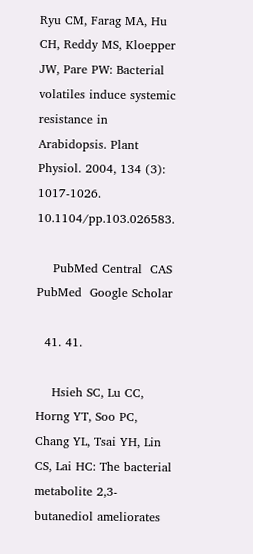Ryu CM, Farag MA, Hu CH, Reddy MS, Kloepper JW, Pare PW: Bacterial volatiles induce systemic resistance in Arabidopsis. Plant Physiol. 2004, 134 (3): 1017-1026. 10.1104/pp.103.026583.

    PubMed Central  CAS  PubMed  Google Scholar

  41. 41.

    Hsieh SC, Lu CC, Horng YT, Soo PC, Chang YL, Tsai YH, Lin CS, Lai HC: The bacterial metabolite 2,3-butanediol ameliorates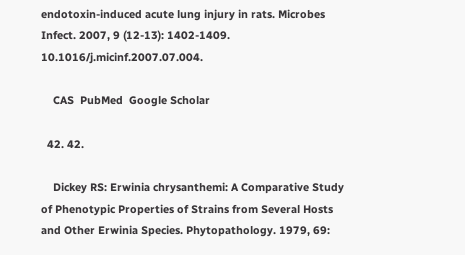endotoxin-induced acute lung injury in rats. Microbes Infect. 2007, 9 (12-13): 1402-1409. 10.1016/j.micinf.2007.07.004.

    CAS  PubMed  Google Scholar

  42. 42.

    Dickey RS: Erwinia chrysanthemi: A Comparative Study of Phenotypic Properties of Strains from Several Hosts and Other Erwinia Species. Phytopathology. 1979, 69: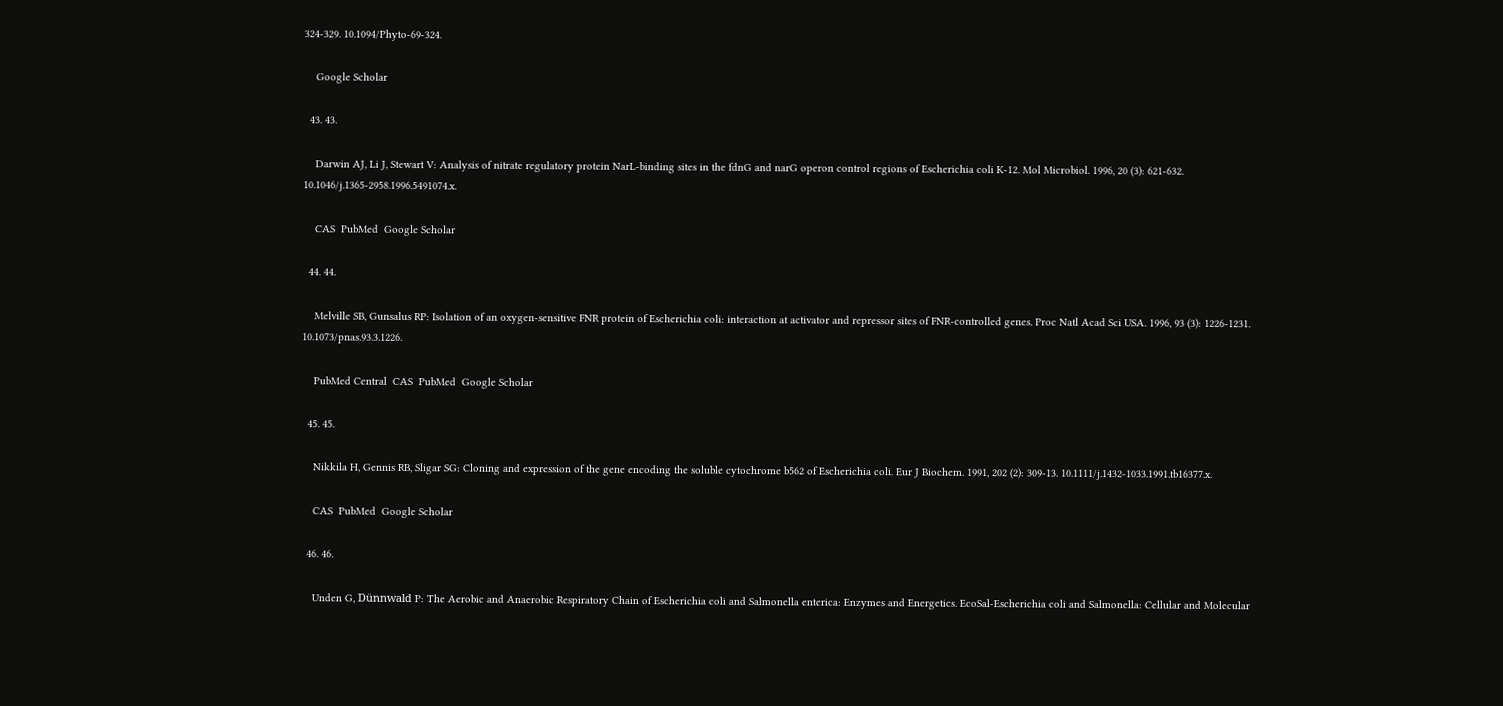324-329. 10.1094/Phyto-69-324.

    Google Scholar

  43. 43.

    Darwin AJ, Li J, Stewart V: Analysis of nitrate regulatory protein NarL-binding sites in the fdnG and narG operon control regions of Escherichia coli K-12. Mol Microbiol. 1996, 20 (3): 621-632. 10.1046/j.1365-2958.1996.5491074.x.

    CAS  PubMed  Google Scholar

  44. 44.

    Melville SB, Gunsalus RP: Isolation of an oxygen-sensitive FNR protein of Escherichia coli: interaction at activator and repressor sites of FNR-controlled genes. Proc Natl Acad Sci USA. 1996, 93 (3): 1226-1231. 10.1073/pnas.93.3.1226.

    PubMed Central  CAS  PubMed  Google Scholar

  45. 45.

    Nikkila H, Gennis RB, Sligar SG: Cloning and expression of the gene encoding the soluble cytochrome b562 of Escherichia coli. Eur J Biochem. 1991, 202 (2): 309-13. 10.1111/j.1432-1033.1991.tb16377.x.

    CAS  PubMed  Google Scholar

  46. 46.

    Unden G, Dünnwald P: The Aerobic and Anaerobic Respiratory Chain of Escherichia coli and Salmonella enterica: Enzymes and Energetics. EcoSal-Escherichia coli and Salmonella: Cellular and Molecular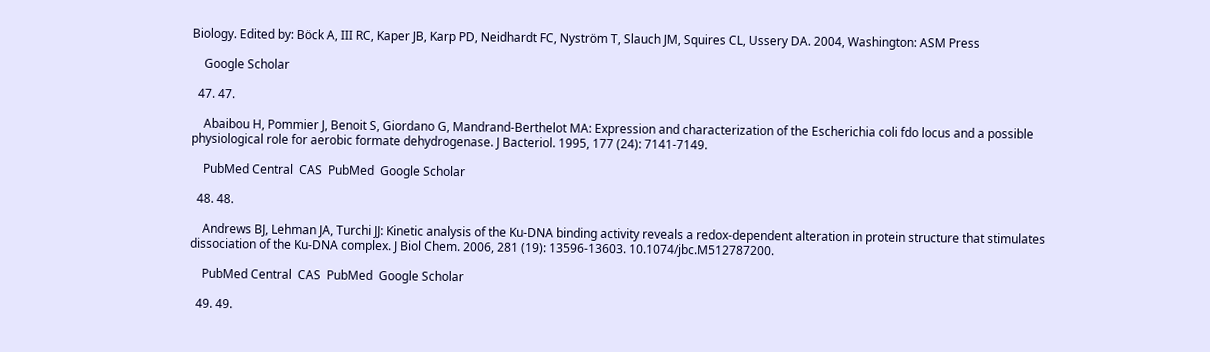Biology. Edited by: Böck A, III RC, Kaper JB, Karp PD, Neidhardt FC, Nyström T, Slauch JM, Squires CL, Ussery DA. 2004, Washington: ASM Press

    Google Scholar

  47. 47.

    Abaibou H, Pommier J, Benoit S, Giordano G, Mandrand-Berthelot MA: Expression and characterization of the Escherichia coli fdo locus and a possible physiological role for aerobic formate dehydrogenase. J Bacteriol. 1995, 177 (24): 7141-7149.

    PubMed Central  CAS  PubMed  Google Scholar

  48. 48.

    Andrews BJ, Lehman JA, Turchi JJ: Kinetic analysis of the Ku-DNA binding activity reveals a redox-dependent alteration in protein structure that stimulates dissociation of the Ku-DNA complex. J Biol Chem. 2006, 281 (19): 13596-13603. 10.1074/jbc.M512787200.

    PubMed Central  CAS  PubMed  Google Scholar

  49. 49.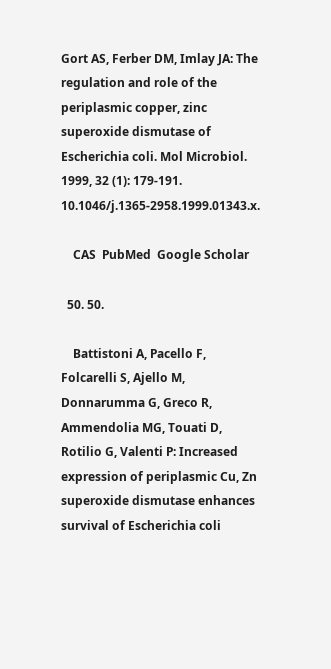Gort AS, Ferber DM, Imlay JA: The regulation and role of the periplasmic copper, zinc superoxide dismutase of Escherichia coli. Mol Microbiol. 1999, 32 (1): 179-191. 10.1046/j.1365-2958.1999.01343.x.

    CAS  PubMed  Google Scholar

  50. 50.

    Battistoni A, Pacello F, Folcarelli S, Ajello M, Donnarumma G, Greco R, Ammendolia MG, Touati D, Rotilio G, Valenti P: Increased expression of periplasmic Cu, Zn superoxide dismutase enhances survival of Escherichia coli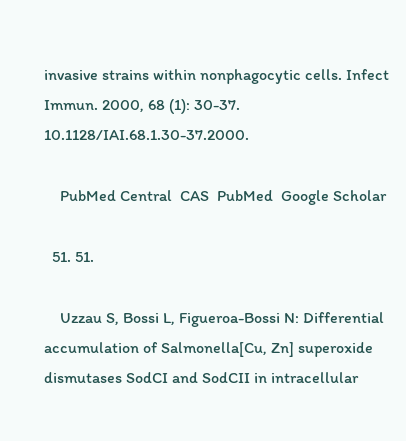invasive strains within nonphagocytic cells. Infect Immun. 2000, 68 (1): 30-37. 10.1128/IAI.68.1.30-37.2000.

    PubMed Central  CAS  PubMed  Google Scholar

  51. 51.

    Uzzau S, Bossi L, Figueroa-Bossi N: Differential accumulation of Salmonella[Cu, Zn] superoxide dismutases SodCI and SodCII in intracellular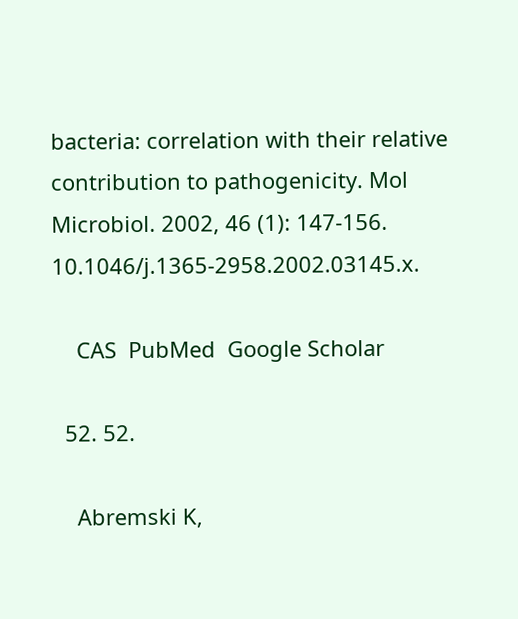bacteria: correlation with their relative contribution to pathogenicity. Mol Microbiol. 2002, 46 (1): 147-156. 10.1046/j.1365-2958.2002.03145.x.

    CAS  PubMed  Google Scholar

  52. 52.

    Abremski K,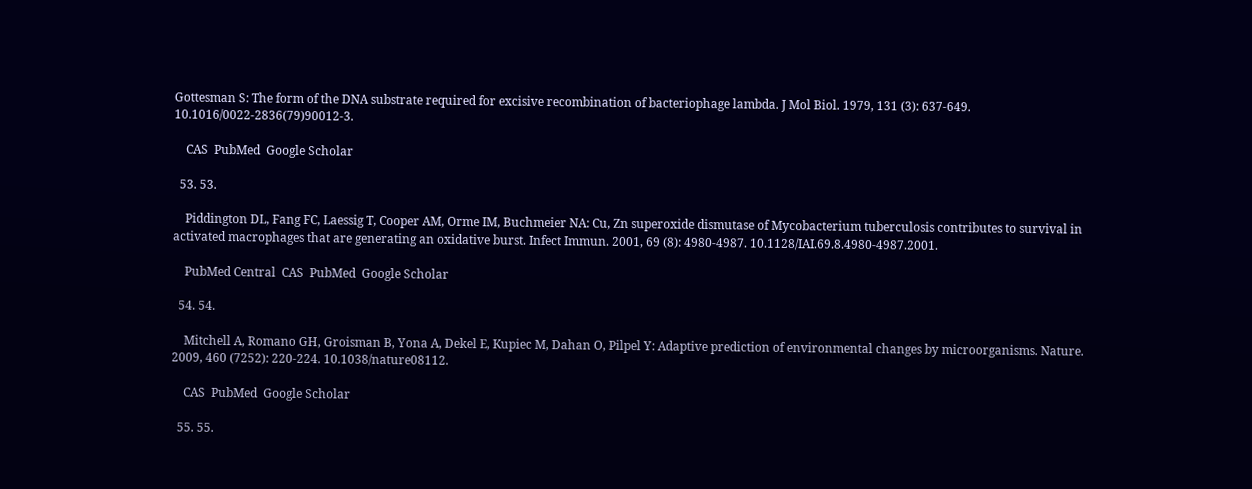Gottesman S: The form of the DNA substrate required for excisive recombination of bacteriophage lambda. J Mol Biol. 1979, 131 (3): 637-649. 10.1016/0022-2836(79)90012-3.

    CAS  PubMed  Google Scholar

  53. 53.

    Piddington DL, Fang FC, Laessig T, Cooper AM, Orme IM, Buchmeier NA: Cu, Zn superoxide dismutase of Mycobacterium tuberculosis contributes to survival in activated macrophages that are generating an oxidative burst. Infect Immun. 2001, 69 (8): 4980-4987. 10.1128/IAI.69.8.4980-4987.2001.

    PubMed Central  CAS  PubMed  Google Scholar

  54. 54.

    Mitchell A, Romano GH, Groisman B, Yona A, Dekel E, Kupiec M, Dahan O, Pilpel Y: Adaptive prediction of environmental changes by microorganisms. Nature. 2009, 460 (7252): 220-224. 10.1038/nature08112.

    CAS  PubMed  Google Scholar

  55. 55.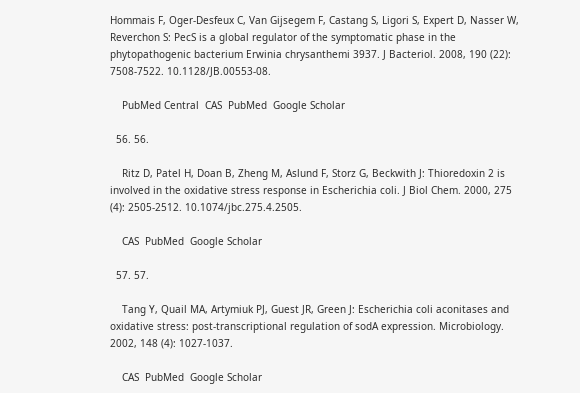Hommais F, Oger-Desfeux C, Van Gijsegem F, Castang S, Ligori S, Expert D, Nasser W, Reverchon S: PecS is a global regulator of the symptomatic phase in the phytopathogenic bacterium Erwinia chrysanthemi 3937. J Bacteriol. 2008, 190 (22): 7508-7522. 10.1128/JB.00553-08.

    PubMed Central  CAS  PubMed  Google Scholar

  56. 56.

    Ritz D, Patel H, Doan B, Zheng M, Aslund F, Storz G, Beckwith J: Thioredoxin 2 is involved in the oxidative stress response in Escherichia coli. J Biol Chem. 2000, 275 (4): 2505-2512. 10.1074/jbc.275.4.2505.

    CAS  PubMed  Google Scholar

  57. 57.

    Tang Y, Quail MA, Artymiuk PJ, Guest JR, Green J: Escherichia coli aconitases and oxidative stress: post-transcriptional regulation of sodA expression. Microbiology. 2002, 148 (4): 1027-1037.

    CAS  PubMed  Google Scholar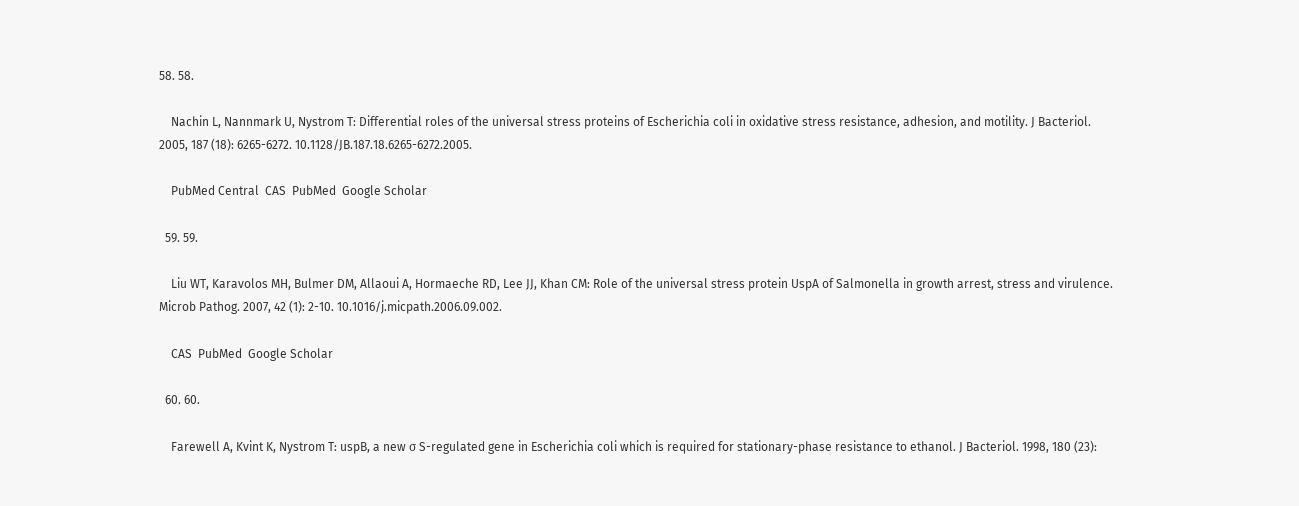58. 58.

    Nachin L, Nannmark U, Nystrom T: Differential roles of the universal stress proteins of Escherichia coli in oxidative stress resistance, adhesion, and motility. J Bacteriol. 2005, 187 (18): 6265-6272. 10.1128/JB.187.18.6265-6272.2005.

    PubMed Central  CAS  PubMed  Google Scholar

  59. 59.

    Liu WT, Karavolos MH, Bulmer DM, Allaoui A, Hormaeche RD, Lee JJ, Khan CM: Role of the universal stress protein UspA of Salmonella in growth arrest, stress and virulence. Microb Pathog. 2007, 42 (1): 2-10. 10.1016/j.micpath.2006.09.002.

    CAS  PubMed  Google Scholar

  60. 60.

    Farewell A, Kvint K, Nystrom T: uspB, a new σ S-regulated gene in Escherichia coli which is required for stationary-phase resistance to ethanol. J Bacteriol. 1998, 180 (23):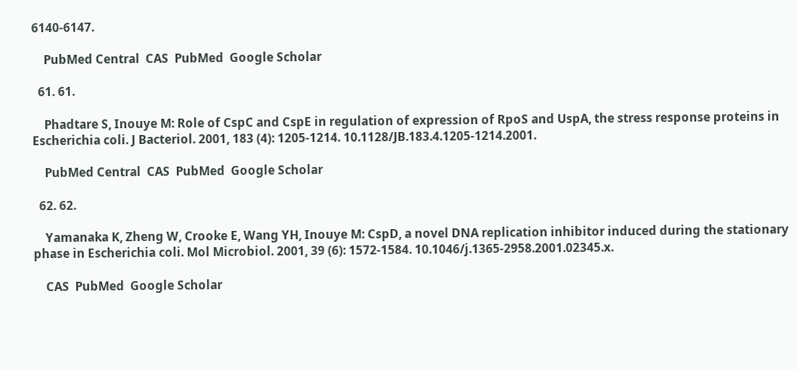6140-6147.

    PubMed Central  CAS  PubMed  Google Scholar

  61. 61.

    Phadtare S, Inouye M: Role of CspC and CspE in regulation of expression of RpoS and UspA, the stress response proteins in Escherichia coli. J Bacteriol. 2001, 183 (4): 1205-1214. 10.1128/JB.183.4.1205-1214.2001.

    PubMed Central  CAS  PubMed  Google Scholar

  62. 62.

    Yamanaka K, Zheng W, Crooke E, Wang YH, Inouye M: CspD, a novel DNA replication inhibitor induced during the stationary phase in Escherichia coli. Mol Microbiol. 2001, 39 (6): 1572-1584. 10.1046/j.1365-2958.2001.02345.x.

    CAS  PubMed  Google Scholar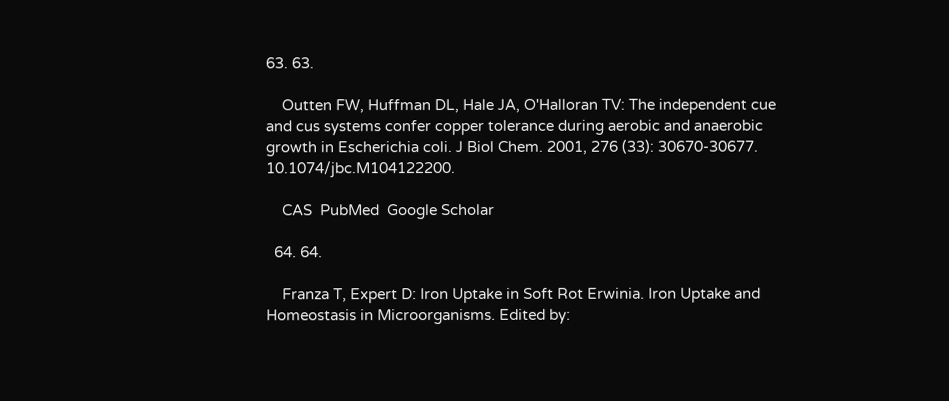63. 63.

    Outten FW, Huffman DL, Hale JA, O'Halloran TV: The independent cue and cus systems confer copper tolerance during aerobic and anaerobic growth in Escherichia coli. J Biol Chem. 2001, 276 (33): 30670-30677. 10.1074/jbc.M104122200.

    CAS  PubMed  Google Scholar

  64. 64.

    Franza T, Expert D: Iron Uptake in Soft Rot Erwinia. Iron Uptake and Homeostasis in Microorganisms. Edited by: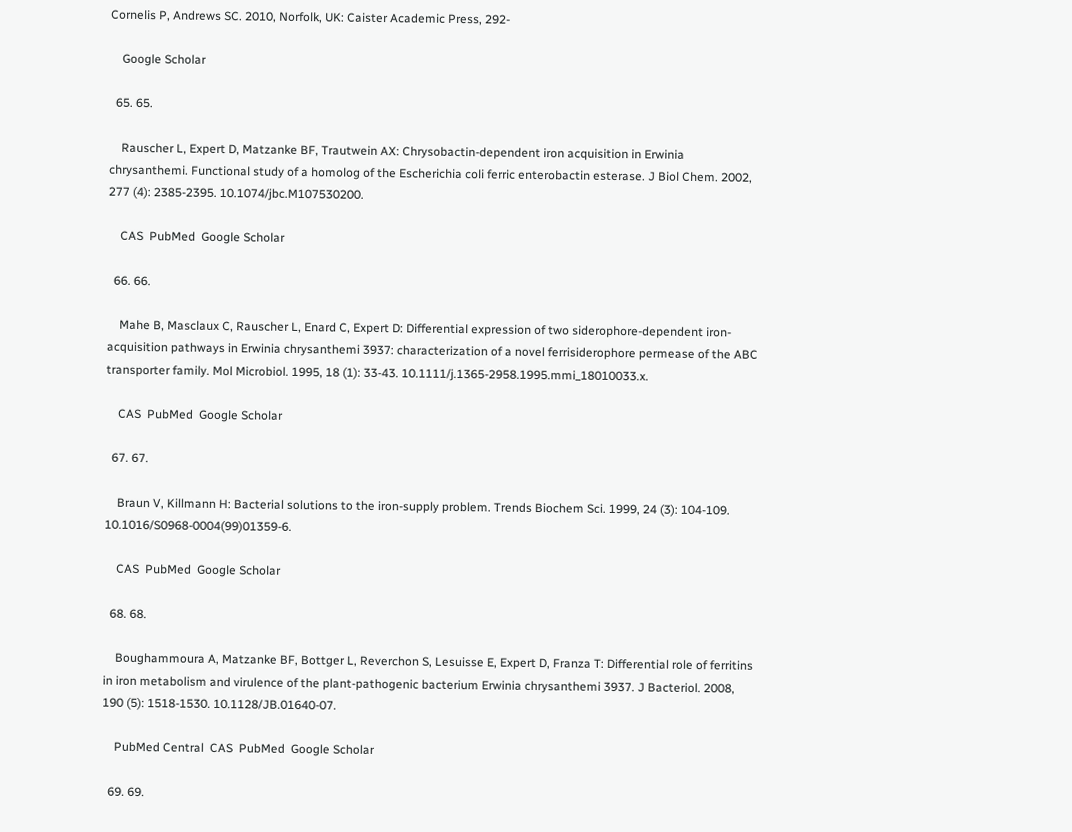Cornelis P, Andrews SC. 2010, Norfolk, UK: Caister Academic Press, 292-

    Google Scholar

  65. 65.

    Rauscher L, Expert D, Matzanke BF, Trautwein AX: Chrysobactin-dependent iron acquisition in Erwinia chrysanthemi. Functional study of a homolog of the Escherichia coli ferric enterobactin esterase. J Biol Chem. 2002, 277 (4): 2385-2395. 10.1074/jbc.M107530200.

    CAS  PubMed  Google Scholar

  66. 66.

    Mahe B, Masclaux C, Rauscher L, Enard C, Expert D: Differential expression of two siderophore-dependent iron-acquisition pathways in Erwinia chrysanthemi 3937: characterization of a novel ferrisiderophore permease of the ABC transporter family. Mol Microbiol. 1995, 18 (1): 33-43. 10.1111/j.1365-2958.1995.mmi_18010033.x.

    CAS  PubMed  Google Scholar

  67. 67.

    Braun V, Killmann H: Bacterial solutions to the iron-supply problem. Trends Biochem Sci. 1999, 24 (3): 104-109. 10.1016/S0968-0004(99)01359-6.

    CAS  PubMed  Google Scholar

  68. 68.

    Boughammoura A, Matzanke BF, Bottger L, Reverchon S, Lesuisse E, Expert D, Franza T: Differential role of ferritins in iron metabolism and virulence of the plant-pathogenic bacterium Erwinia chrysanthemi 3937. J Bacteriol. 2008, 190 (5): 1518-1530. 10.1128/JB.01640-07.

    PubMed Central  CAS  PubMed  Google Scholar

  69. 69.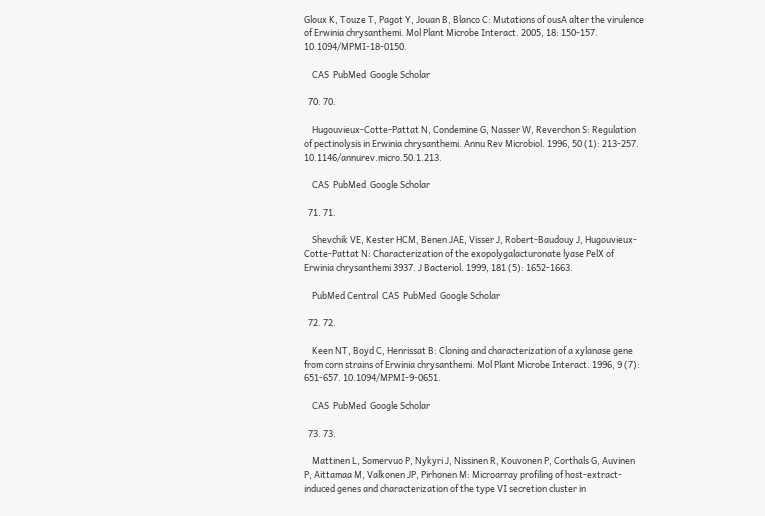Gloux K, Touze T, Pagot Y, Jouan B, Blanco C: Mutations of ousA alter the virulence of Erwinia chrysanthemi. Mol Plant Microbe Interact. 2005, 18: 150-157. 10.1094/MPMI-18-0150.

    CAS  PubMed  Google Scholar

  70. 70.

    Hugouvieux-Cotte-Pattat N, Condemine G, Nasser W, Reverchon S: Regulation of pectinolysis in Erwinia chrysanthemi. Annu Rev Microbiol. 1996, 50 (1): 213-257. 10.1146/annurev.micro.50.1.213.

    CAS  PubMed  Google Scholar

  71. 71.

    Shevchik VE, Kester HCM, Benen JAE, Visser J, Robert-Baudouy J, Hugouvieux-Cotte-Pattat N: Characterization of the exopolygalacturonate lyase PelX of Erwinia chrysanthemi 3937. J Bacteriol. 1999, 181 (5): 1652-1663.

    PubMed Central  CAS  PubMed  Google Scholar

  72. 72.

    Keen NT, Boyd C, Henrissat B: Cloning and characterization of a xylanase gene from corn strains of Erwinia chrysanthemi. Mol Plant Microbe Interact. 1996, 9 (7): 651-657. 10.1094/MPMI-9-0651.

    CAS  PubMed  Google Scholar

  73. 73.

    Mattinen L, Somervuo P, Nykyri J, Nissinen R, Kouvonen P, Corthals G, Auvinen P, Aittamaa M, Valkonen JP, Pirhonen M: Microarray profiling of host-extract-induced genes and characterization of the type VI secretion cluster in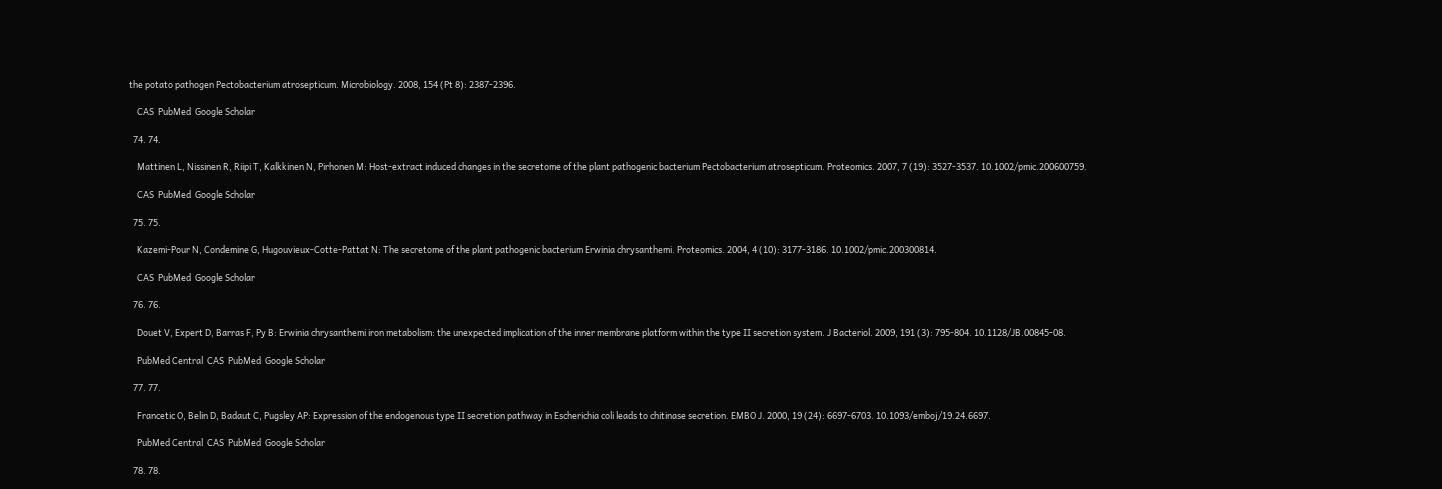the potato pathogen Pectobacterium atrosepticum. Microbiology. 2008, 154 (Pt 8): 2387-2396.

    CAS  PubMed  Google Scholar

  74. 74.

    Mattinen L, Nissinen R, Riipi T, Kalkkinen N, Pirhonen M: Host-extract induced changes in the secretome of the plant pathogenic bacterium Pectobacterium atrosepticum. Proteomics. 2007, 7 (19): 3527-3537. 10.1002/pmic.200600759.

    CAS  PubMed  Google Scholar

  75. 75.

    Kazemi-Pour N, Condemine G, Hugouvieux-Cotte-Pattat N: The secretome of the plant pathogenic bacterium Erwinia chrysanthemi. Proteomics. 2004, 4 (10): 3177-3186. 10.1002/pmic.200300814.

    CAS  PubMed  Google Scholar

  76. 76.

    Douet V, Expert D, Barras F, Py B: Erwinia chrysanthemi iron metabolism: the unexpected implication of the inner membrane platform within the type II secretion system. J Bacteriol. 2009, 191 (3): 795-804. 10.1128/JB.00845-08.

    PubMed Central  CAS  PubMed  Google Scholar

  77. 77.

    Francetic O, Belin D, Badaut C, Pugsley AP: Expression of the endogenous type II secretion pathway in Escherichia coli leads to chitinase secretion. EMBO J. 2000, 19 (24): 6697-6703. 10.1093/emboj/19.24.6697.

    PubMed Central  CAS  PubMed  Google Scholar

  78. 78.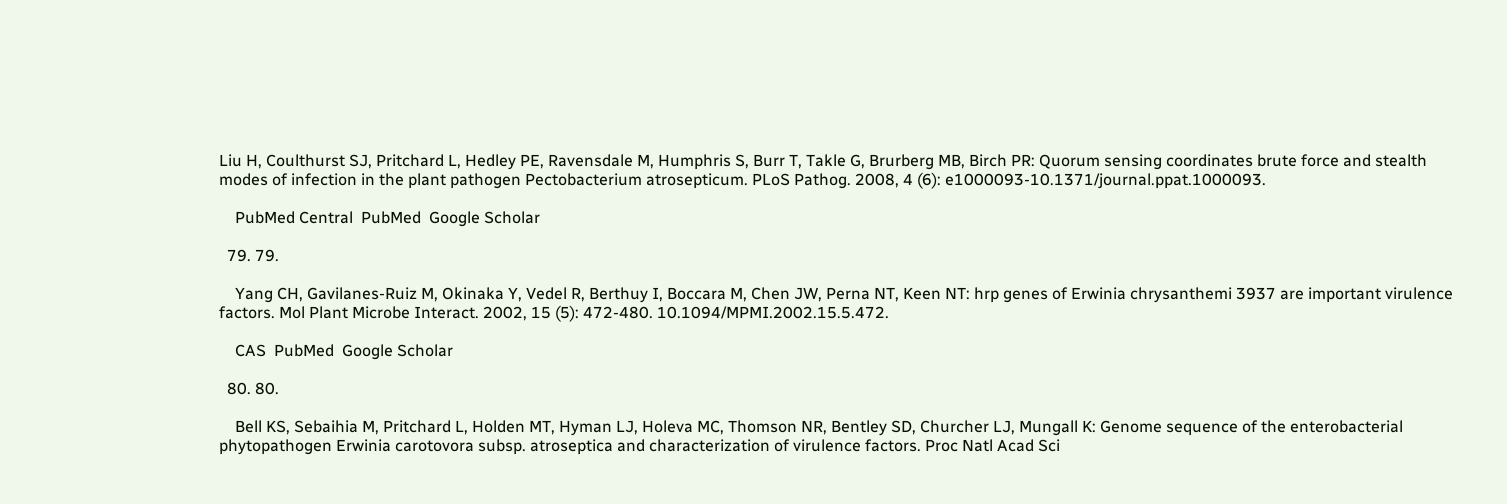Liu H, Coulthurst SJ, Pritchard L, Hedley PE, Ravensdale M, Humphris S, Burr T, Takle G, Brurberg MB, Birch PR: Quorum sensing coordinates brute force and stealth modes of infection in the plant pathogen Pectobacterium atrosepticum. PLoS Pathog. 2008, 4 (6): e1000093-10.1371/journal.ppat.1000093.

    PubMed Central  PubMed  Google Scholar

  79. 79.

    Yang CH, Gavilanes-Ruiz M, Okinaka Y, Vedel R, Berthuy I, Boccara M, Chen JW, Perna NT, Keen NT: hrp genes of Erwinia chrysanthemi 3937 are important virulence factors. Mol Plant Microbe Interact. 2002, 15 (5): 472-480. 10.1094/MPMI.2002.15.5.472.

    CAS  PubMed  Google Scholar

  80. 80.

    Bell KS, Sebaihia M, Pritchard L, Holden MT, Hyman LJ, Holeva MC, Thomson NR, Bentley SD, Churcher LJ, Mungall K: Genome sequence of the enterobacterial phytopathogen Erwinia carotovora subsp. atroseptica and characterization of virulence factors. Proc Natl Acad Sci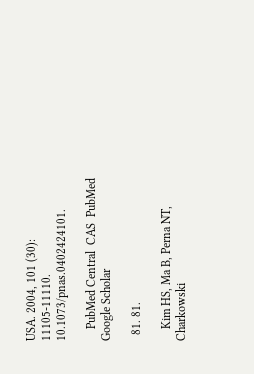USA. 2004, 101 (30): 11105-11110. 10.1073/pnas.0402424101.

    PubMed Central  CAS  PubMed  Google Scholar

  81. 81.

    Kim HS, Ma B, Perna NT, Charkowski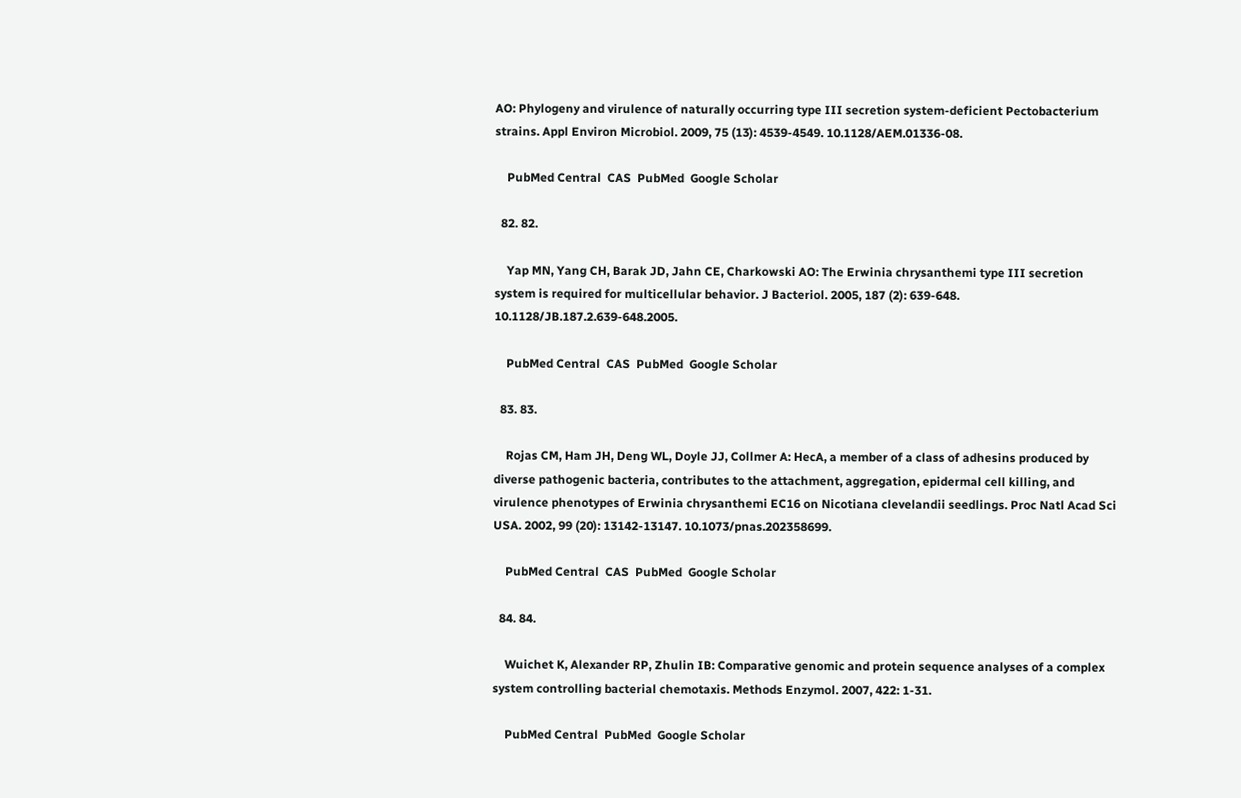AO: Phylogeny and virulence of naturally occurring type III secretion system-deficient Pectobacterium strains. Appl Environ Microbiol. 2009, 75 (13): 4539-4549. 10.1128/AEM.01336-08.

    PubMed Central  CAS  PubMed  Google Scholar

  82. 82.

    Yap MN, Yang CH, Barak JD, Jahn CE, Charkowski AO: The Erwinia chrysanthemi type III secretion system is required for multicellular behavior. J Bacteriol. 2005, 187 (2): 639-648. 10.1128/JB.187.2.639-648.2005.

    PubMed Central  CAS  PubMed  Google Scholar

  83. 83.

    Rojas CM, Ham JH, Deng WL, Doyle JJ, Collmer A: HecA, a member of a class of adhesins produced by diverse pathogenic bacteria, contributes to the attachment, aggregation, epidermal cell killing, and virulence phenotypes of Erwinia chrysanthemi EC16 on Nicotiana clevelandii seedlings. Proc Natl Acad Sci USA. 2002, 99 (20): 13142-13147. 10.1073/pnas.202358699.

    PubMed Central  CAS  PubMed  Google Scholar

  84. 84.

    Wuichet K, Alexander RP, Zhulin IB: Comparative genomic and protein sequence analyses of a complex system controlling bacterial chemotaxis. Methods Enzymol. 2007, 422: 1-31.

    PubMed Central  PubMed  Google Scholar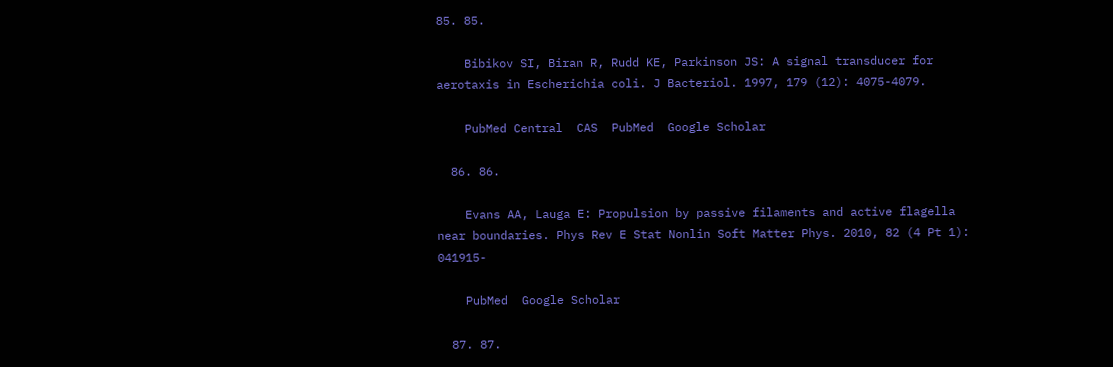85. 85.

    Bibikov SI, Biran R, Rudd KE, Parkinson JS: A signal transducer for aerotaxis in Escherichia coli. J Bacteriol. 1997, 179 (12): 4075-4079.

    PubMed Central  CAS  PubMed  Google Scholar

  86. 86.

    Evans AA, Lauga E: Propulsion by passive filaments and active flagella near boundaries. Phys Rev E Stat Nonlin Soft Matter Phys. 2010, 82 (4 Pt 1): 041915-

    PubMed  Google Scholar

  87. 87.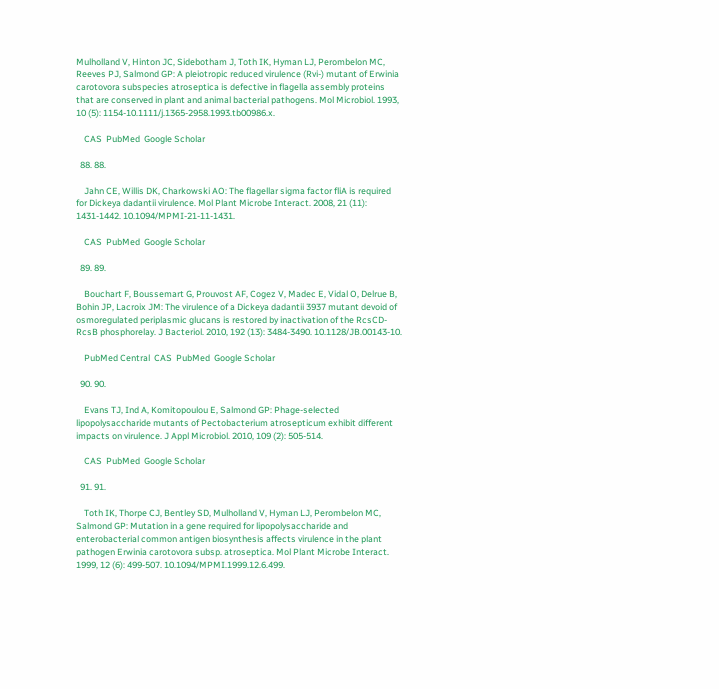Mulholland V, Hinton JC, Sidebotham J, Toth IK, Hyman LJ, Perombelon MC, Reeves PJ, Salmond GP: A pleiotropic reduced virulence (Rvi-) mutant of Erwinia carotovora subspecies atroseptica is defective in flagella assembly proteins that are conserved in plant and animal bacterial pathogens. Mol Microbiol. 1993, 10 (5): 1154-10.1111/j.1365-2958.1993.tb00986.x.

    CAS  PubMed  Google Scholar

  88. 88.

    Jahn CE, Willis DK, Charkowski AO: The flagellar sigma factor fliA is required for Dickeya dadantii virulence. Mol Plant Microbe Interact. 2008, 21 (11): 1431-1442. 10.1094/MPMI-21-11-1431.

    CAS  PubMed  Google Scholar

  89. 89.

    Bouchart F, Boussemart G, Prouvost AF, Cogez V, Madec E, Vidal O, Delrue B, Bohin JP, Lacroix JM: The virulence of a Dickeya dadantii 3937 mutant devoid of osmoregulated periplasmic glucans is restored by inactivation of the RcsCD-RcsB phosphorelay. J Bacteriol. 2010, 192 (13): 3484-3490. 10.1128/JB.00143-10.

    PubMed Central  CAS  PubMed  Google Scholar

  90. 90.

    Evans TJ, Ind A, Komitopoulou E, Salmond GP: Phage-selected lipopolysaccharide mutants of Pectobacterium atrosepticum exhibit different impacts on virulence. J Appl Microbiol. 2010, 109 (2): 505-514.

    CAS  PubMed  Google Scholar

  91. 91.

    Toth IK, Thorpe CJ, Bentley SD, Mulholland V, Hyman LJ, Perombelon MC, Salmond GP: Mutation in a gene required for lipopolysaccharide and enterobacterial common antigen biosynthesis affects virulence in the plant pathogen Erwinia carotovora subsp. atroseptica. Mol Plant Microbe Interact. 1999, 12 (6): 499-507. 10.1094/MPMI.1999.12.6.499.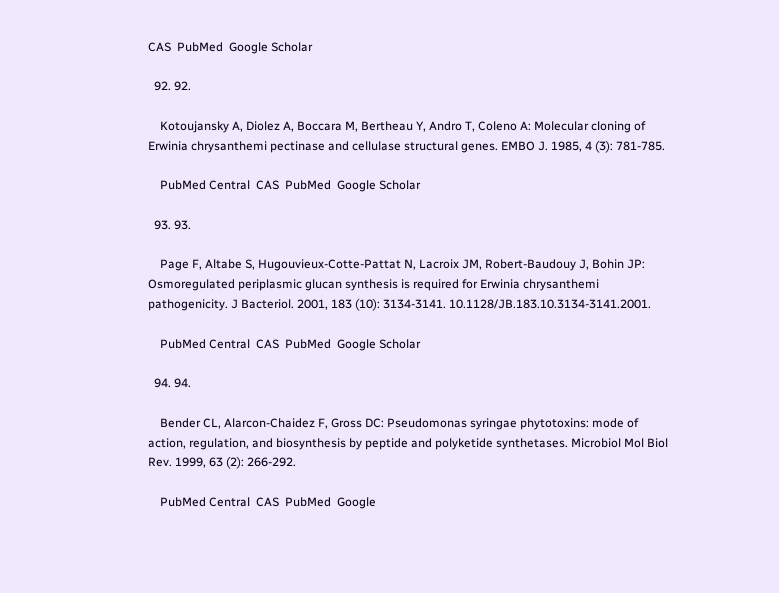CAS  PubMed  Google Scholar

  92. 92.

    Kotoujansky A, Diolez A, Boccara M, Bertheau Y, Andro T, Coleno A: Molecular cloning of Erwinia chrysanthemi pectinase and cellulase structural genes. EMBO J. 1985, 4 (3): 781-785.

    PubMed Central  CAS  PubMed  Google Scholar

  93. 93.

    Page F, Altabe S, Hugouvieux-Cotte-Pattat N, Lacroix JM, Robert-Baudouy J, Bohin JP: Osmoregulated periplasmic glucan synthesis is required for Erwinia chrysanthemi pathogenicity. J Bacteriol. 2001, 183 (10): 3134-3141. 10.1128/JB.183.10.3134-3141.2001.

    PubMed Central  CAS  PubMed  Google Scholar

  94. 94.

    Bender CL, Alarcon-Chaidez F, Gross DC: Pseudomonas syringae phytotoxins: mode of action, regulation, and biosynthesis by peptide and polyketide synthetases. Microbiol Mol Biol Rev. 1999, 63 (2): 266-292.

    PubMed Central  CAS  PubMed  Google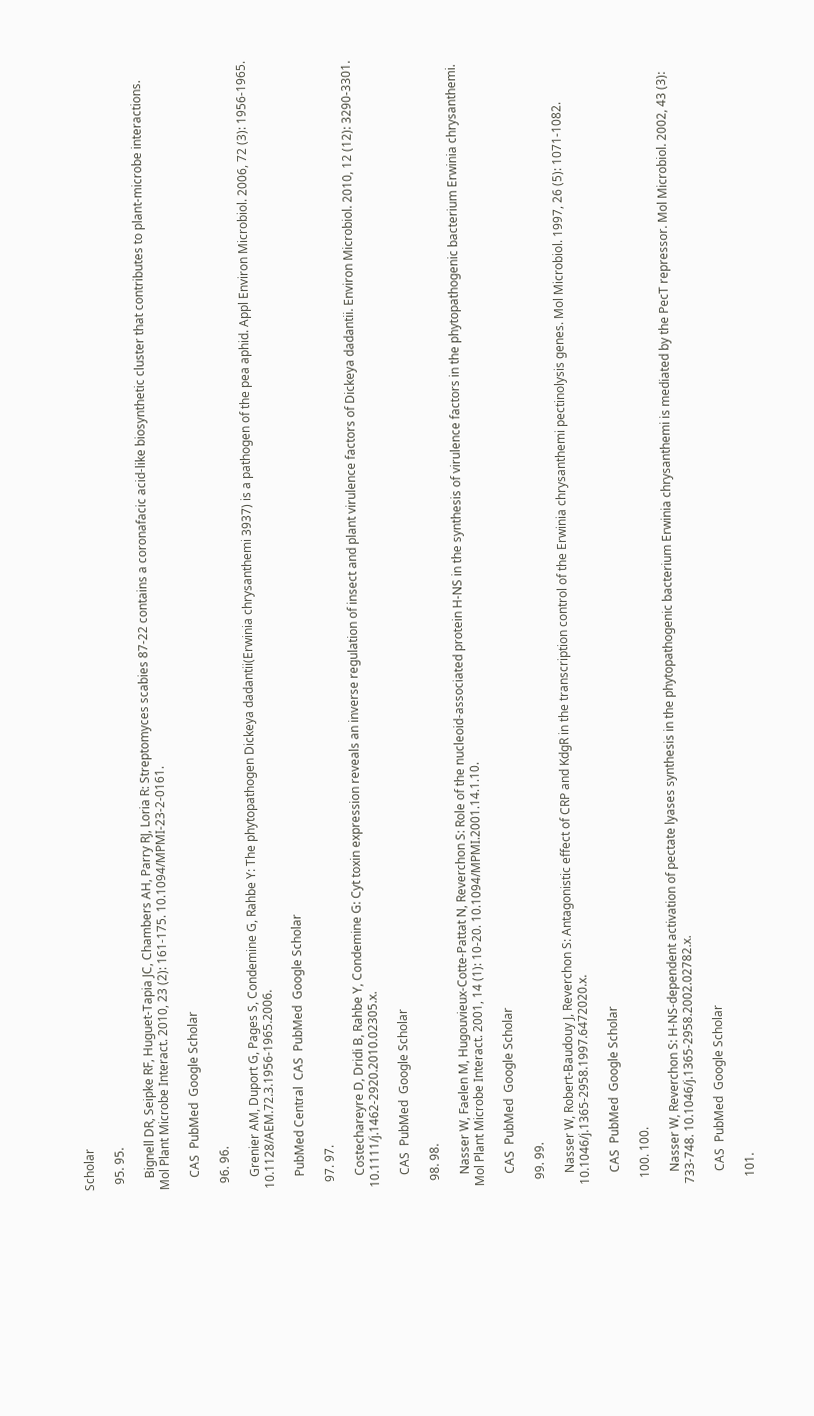Scholar

  95. 95.

    Bignell DR, Seipke RF, Huguet-Tapia JC, Chambers AH, Parry RJ, Loria R: Streptomyces scabies 87-22 contains a coronafacic acid-like biosynthetic cluster that contributes to plant-microbe interactions. Mol Plant Microbe Interact. 2010, 23 (2): 161-175. 10.1094/MPMI-23-2-0161.

    CAS  PubMed  Google Scholar

  96. 96.

    Grenier AM, Duport G, Pages S, Condemine G, Rahbe Y: The phytopathogen Dickeya dadantii(Erwinia chrysanthemi 3937) is a pathogen of the pea aphid. Appl Environ Microbiol. 2006, 72 (3): 1956-1965. 10.1128/AEM.72.3.1956-1965.2006.

    PubMed Central  CAS  PubMed  Google Scholar

  97. 97.

    Costechareyre D, Dridi B, Rahbe Y, Condemine G: Cyt toxin expression reveals an inverse regulation of insect and plant virulence factors of Dickeya dadantii. Environ Microbiol. 2010, 12 (12): 3290-3301. 10.1111/j.1462-2920.2010.02305.x.

    CAS  PubMed  Google Scholar

  98. 98.

    Nasser W, Faelen M, Hugouvieux-Cotte-Pattat N, Reverchon S: Role of the nucleoid-associated protein H-NS in the synthesis of virulence factors in the phytopathogenic bacterium Erwinia chrysanthemi. Mol Plant Microbe Interact. 2001, 14 (1): 10-20. 10.1094/MPMI.2001.14.1.10.

    CAS  PubMed  Google Scholar

  99. 99.

    Nasser W, Robert-Baudouy J, Reverchon S: Antagonistic effect of CRP and KdgR in the transcription control of the Erwinia chrysanthemi pectinolysis genes. Mol Microbiol. 1997, 26 (5): 1071-1082. 10.1046/j.1365-2958.1997.6472020.x.

    CAS  PubMed  Google Scholar

  100. 100.

    Nasser W, Reverchon S: H-NS-dependent activation of pectate lyases synthesis in the phytopathogenic bacterium Erwinia chrysanthemi is mediated by the PecT repressor. Mol Microbiol. 2002, 43 (3): 733-748. 10.1046/j.1365-2958.2002.02782.x.

    CAS  PubMed  Google Scholar

  101.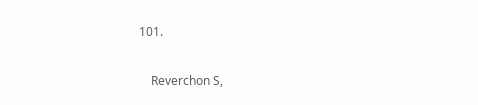101.

    Reverchon S,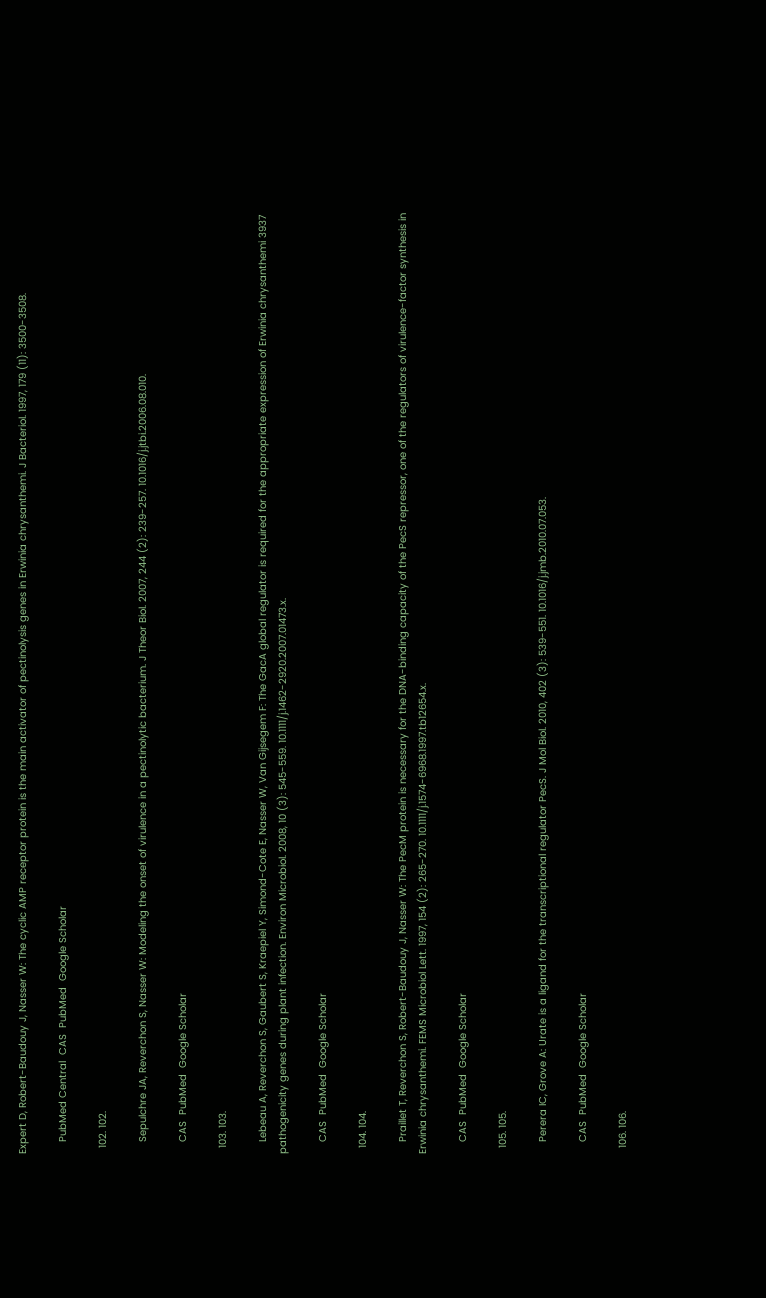Expert D, Robert-Baudouy J, Nasser W: The cyclic AMP receptor protein is the main activator of pectinolysis genes in Erwinia chrysanthemi. J Bacteriol. 1997, 179 (11): 3500-3508.

    PubMed Central  CAS  PubMed  Google Scholar

  102. 102.

    Sepulchre JA, Reverchon S, Nasser W: Modeling the onset of virulence in a pectinolytic bacterium. J Theor Biol. 2007, 244 (2): 239-257. 10.1016/j.jtbi.2006.08.010.

    CAS  PubMed  Google Scholar

  103. 103.

    Lebeau A, Reverchon S, Gaubert S, Kraepiel Y, Simond-Cote E, Nasser W, Van Gijsegem F: The GacA global regulator is required for the appropriate expression of Erwinia chrysanthemi 3937 pathogenicity genes during plant infection. Environ Microbiol. 2008, 10 (3): 545-559. 10.1111/j.1462-2920.2007.01473.x.

    CAS  PubMed  Google Scholar

  104. 104.

    Praillet T, Reverchon S, Robert-Baudouy J, Nasser W: The PecM protein is necessary for the DNA-binding capacity of the PecS repressor, one of the regulators of virulence-factor synthesis in Erwinia chrysanthemi. FEMS Microbiol Lett. 1997, 154 (2): 265-270. 10.1111/j.1574-6968.1997.tb12654.x.

    CAS  PubMed  Google Scholar

  105. 105.

    Perera IC, Grove A: Urate is a ligand for the transcriptional regulator PecS. J Mol Biol. 2010, 402 (3): 539-551. 10.1016/j.jmb.2010.07.053.

    CAS  PubMed  Google Scholar

  106. 106.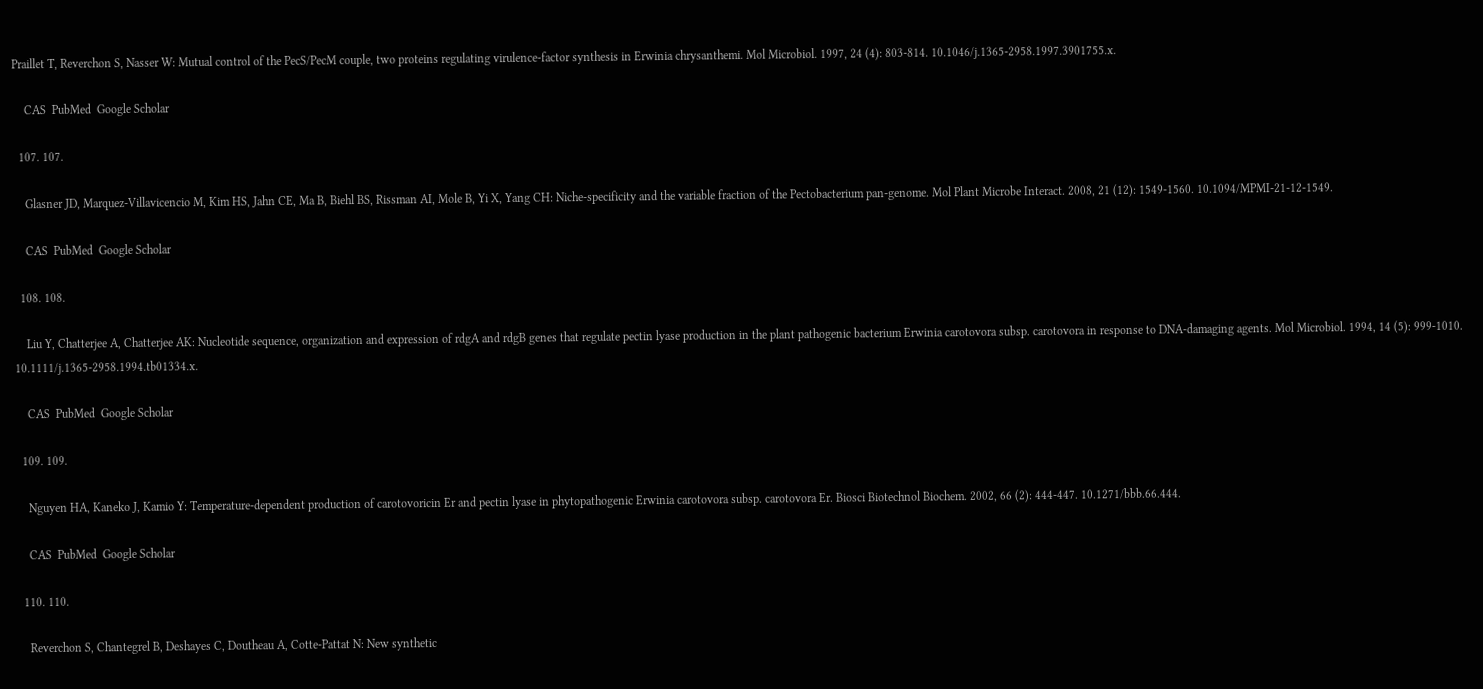Praillet T, Reverchon S, Nasser W: Mutual control of the PecS/PecM couple, two proteins regulating virulence-factor synthesis in Erwinia chrysanthemi. Mol Microbiol. 1997, 24 (4): 803-814. 10.1046/j.1365-2958.1997.3901755.x.

    CAS  PubMed  Google Scholar

  107. 107.

    Glasner JD, Marquez-Villavicencio M, Kim HS, Jahn CE, Ma B, Biehl BS, Rissman AI, Mole B, Yi X, Yang CH: Niche-specificity and the variable fraction of the Pectobacterium pan-genome. Mol Plant Microbe Interact. 2008, 21 (12): 1549-1560. 10.1094/MPMI-21-12-1549.

    CAS  PubMed  Google Scholar

  108. 108.

    Liu Y, Chatterjee A, Chatterjee AK: Nucleotide sequence, organization and expression of rdgA and rdgB genes that regulate pectin lyase production in the plant pathogenic bacterium Erwinia carotovora subsp. carotovora in response to DNA-damaging agents. Mol Microbiol. 1994, 14 (5): 999-1010. 10.1111/j.1365-2958.1994.tb01334.x.

    CAS  PubMed  Google Scholar

  109. 109.

    Nguyen HA, Kaneko J, Kamio Y: Temperature-dependent production of carotovoricin Er and pectin lyase in phytopathogenic Erwinia carotovora subsp. carotovora Er. Biosci Biotechnol Biochem. 2002, 66 (2): 444-447. 10.1271/bbb.66.444.

    CAS  PubMed  Google Scholar

  110. 110.

    Reverchon S, Chantegrel B, Deshayes C, Doutheau A, Cotte-Pattat N: New synthetic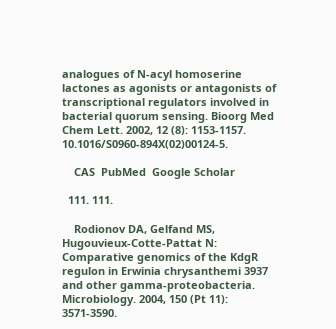analogues of N-acyl homoserine lactones as agonists or antagonists of transcriptional regulators involved in bacterial quorum sensing. Bioorg Med Chem Lett. 2002, 12 (8): 1153-1157. 10.1016/S0960-894X(02)00124-5.

    CAS  PubMed  Google Scholar

  111. 111.

    Rodionov DA, Gelfand MS, Hugouvieux-Cotte-Pattat N: Comparative genomics of the KdgR regulon in Erwinia chrysanthemi 3937 and other gamma-proteobacteria. Microbiology. 2004, 150 (Pt 11): 3571-3590.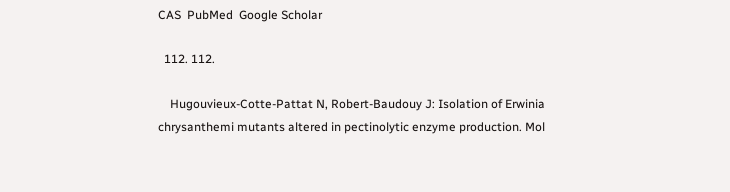CAS  PubMed  Google Scholar

  112. 112.

    Hugouvieux-Cotte-Pattat N, Robert-Baudouy J: Isolation of Erwinia chrysanthemi mutants altered in pectinolytic enzyme production. Mol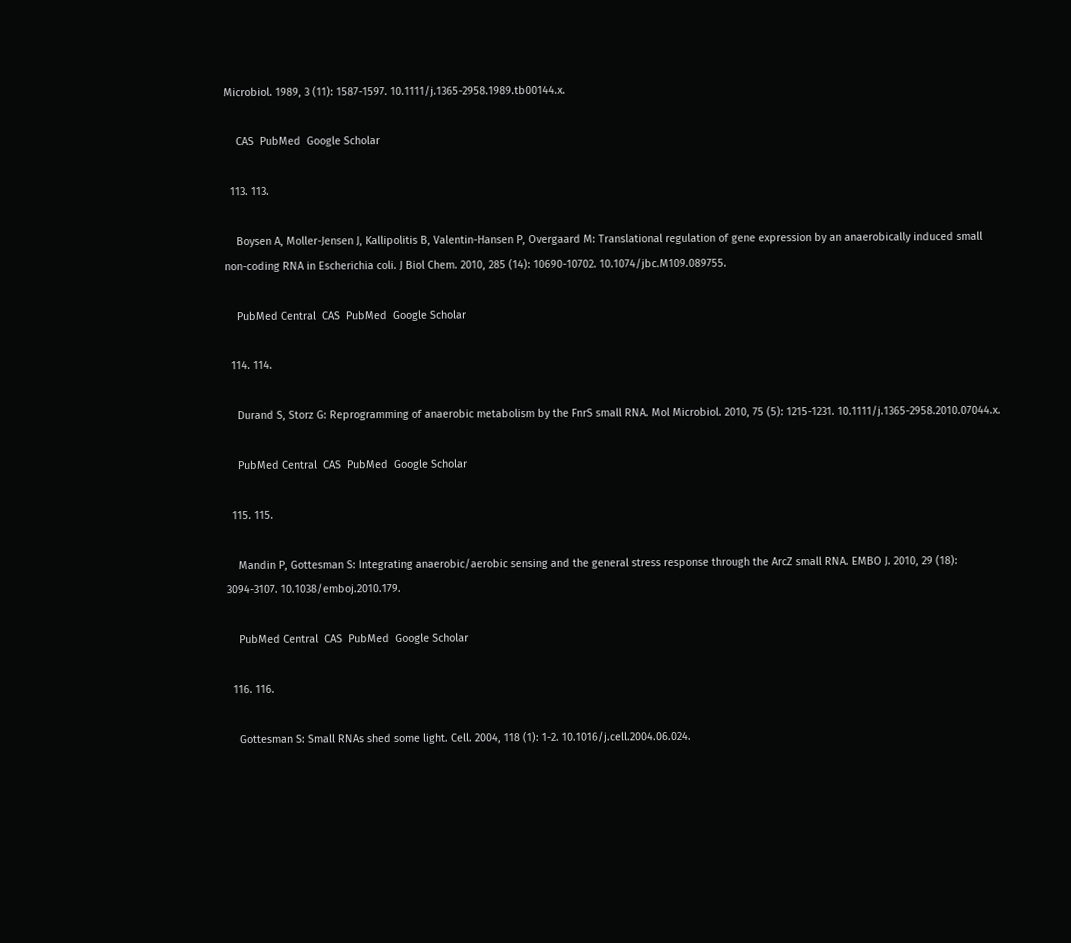Microbiol. 1989, 3 (11): 1587-1597. 10.1111/j.1365-2958.1989.tb00144.x.

    CAS  PubMed  Google Scholar

  113. 113.

    Boysen A, Moller-Jensen J, Kallipolitis B, Valentin-Hansen P, Overgaard M: Translational regulation of gene expression by an anaerobically induced small non-coding RNA in Escherichia coli. J Biol Chem. 2010, 285 (14): 10690-10702. 10.1074/jbc.M109.089755.

    PubMed Central  CAS  PubMed  Google Scholar

  114. 114.

    Durand S, Storz G: Reprogramming of anaerobic metabolism by the FnrS small RNA. Mol Microbiol. 2010, 75 (5): 1215-1231. 10.1111/j.1365-2958.2010.07044.x.

    PubMed Central  CAS  PubMed  Google Scholar

  115. 115.

    Mandin P, Gottesman S: Integrating anaerobic/aerobic sensing and the general stress response through the ArcZ small RNA. EMBO J. 2010, 29 (18): 3094-3107. 10.1038/emboj.2010.179.

    PubMed Central  CAS  PubMed  Google Scholar

  116. 116.

    Gottesman S: Small RNAs shed some light. Cell. 2004, 118 (1): 1-2. 10.1016/j.cell.2004.06.024.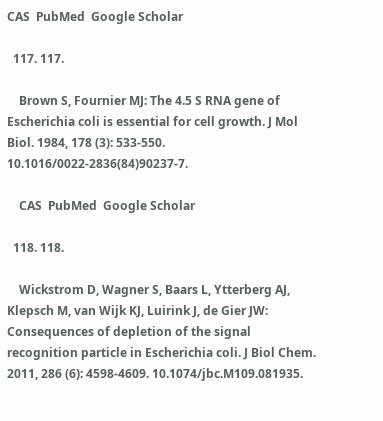CAS  PubMed  Google Scholar

  117. 117.

    Brown S, Fournier MJ: The 4.5 S RNA gene of Escherichia coli is essential for cell growth. J Mol Biol. 1984, 178 (3): 533-550. 10.1016/0022-2836(84)90237-7.

    CAS  PubMed  Google Scholar

  118. 118.

    Wickstrom D, Wagner S, Baars L, Ytterberg AJ, Klepsch M, van Wijk KJ, Luirink J, de Gier JW: Consequences of depletion of the signal recognition particle in Escherichia coli. J Biol Chem. 2011, 286 (6): 4598-4609. 10.1074/jbc.M109.081935.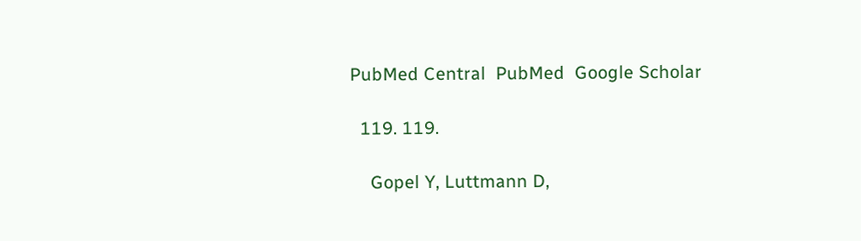PubMed Central  PubMed  Google Scholar

  119. 119.

    Gopel Y, Luttmann D,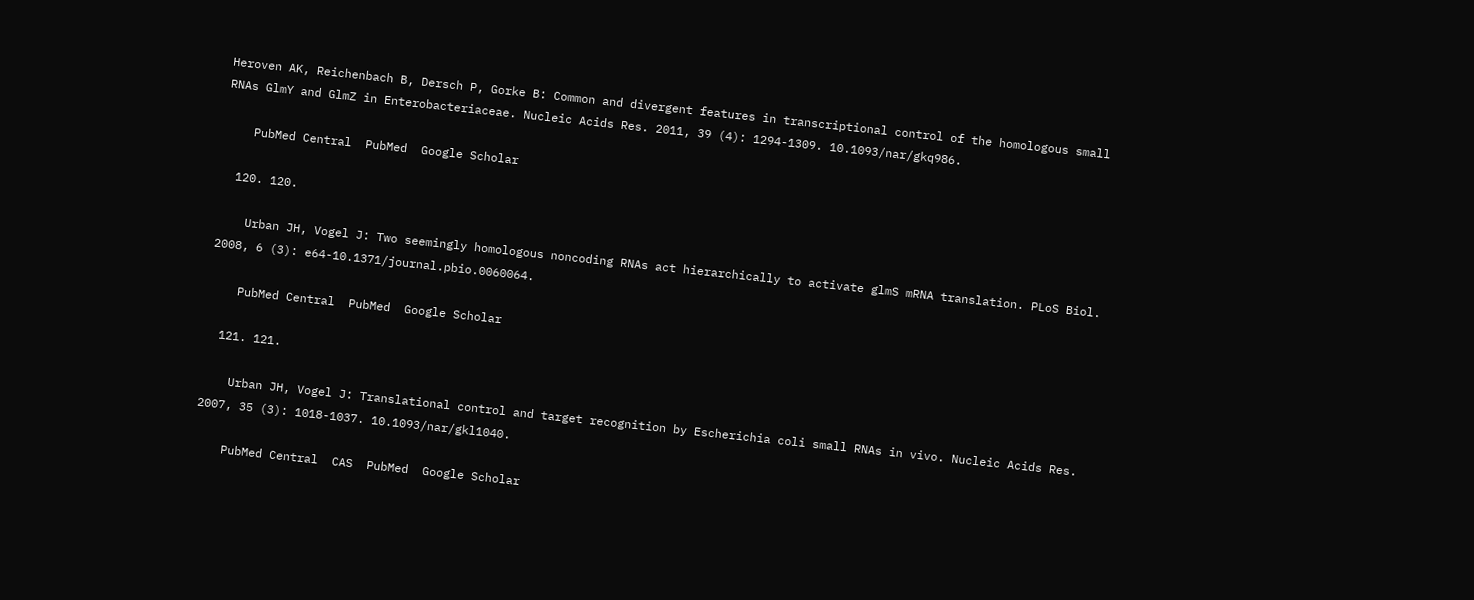Heroven AK, Reichenbach B, Dersch P, Gorke B: Common and divergent features in transcriptional control of the homologous small RNAs GlmY and GlmZ in Enterobacteriaceae. Nucleic Acids Res. 2011, 39 (4): 1294-1309. 10.1093/nar/gkq986.

    PubMed Central  PubMed  Google Scholar

  120. 120.

    Urban JH, Vogel J: Two seemingly homologous noncoding RNAs act hierarchically to activate glmS mRNA translation. PLoS Biol. 2008, 6 (3): e64-10.1371/journal.pbio.0060064.

    PubMed Central  PubMed  Google Scholar

  121. 121.

    Urban JH, Vogel J: Translational control and target recognition by Escherichia coli small RNAs in vivo. Nucleic Acids Res. 2007, 35 (3): 1018-1037. 10.1093/nar/gkl1040.

    PubMed Central  CAS  PubMed  Google Scholar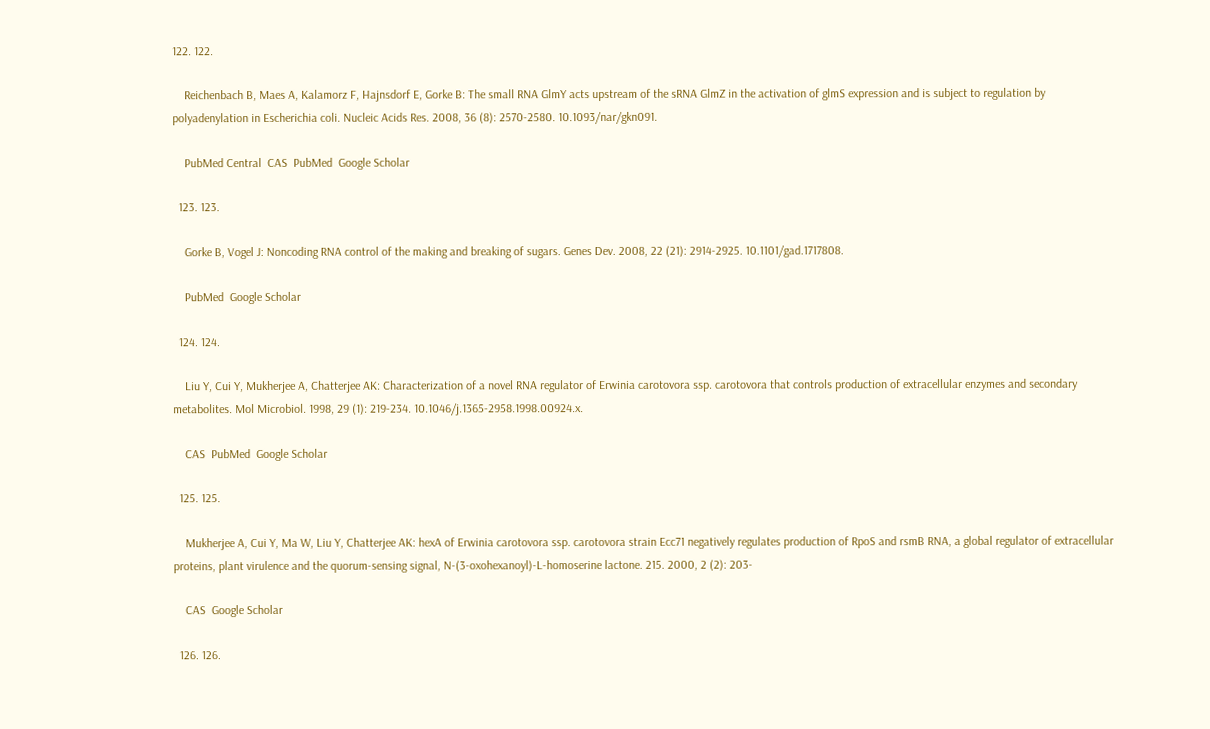122. 122.

    Reichenbach B, Maes A, Kalamorz F, Hajnsdorf E, Gorke B: The small RNA GlmY acts upstream of the sRNA GlmZ in the activation of glmS expression and is subject to regulation by polyadenylation in Escherichia coli. Nucleic Acids Res. 2008, 36 (8): 2570-2580. 10.1093/nar/gkn091.

    PubMed Central  CAS  PubMed  Google Scholar

  123. 123.

    Gorke B, Vogel J: Noncoding RNA control of the making and breaking of sugars. Genes Dev. 2008, 22 (21): 2914-2925. 10.1101/gad.1717808.

    PubMed  Google Scholar

  124. 124.

    Liu Y, Cui Y, Mukherjee A, Chatterjee AK: Characterization of a novel RNA regulator of Erwinia carotovora ssp. carotovora that controls production of extracellular enzymes and secondary metabolites. Mol Microbiol. 1998, 29 (1): 219-234. 10.1046/j.1365-2958.1998.00924.x.

    CAS  PubMed  Google Scholar

  125. 125.

    Mukherjee A, Cui Y, Ma W, Liu Y, Chatterjee AK: hexA of Erwinia carotovora ssp. carotovora strain Ecc71 negatively regulates production of RpoS and rsmB RNA, a global regulator of extracellular proteins, plant virulence and the quorum-sensing signal, N-(3-oxohexanoyl)-L-homoserine lactone. 215. 2000, 2 (2): 203-

    CAS  Google Scholar

  126. 126.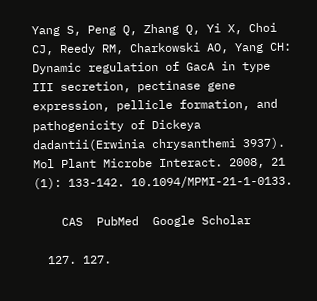Yang S, Peng Q, Zhang Q, Yi X, Choi CJ, Reedy RM, Charkowski AO, Yang CH: Dynamic regulation of GacA in type III secretion, pectinase gene expression, pellicle formation, and pathogenicity of Dickeya dadantii(Erwinia chrysanthemi 3937). Mol Plant Microbe Interact. 2008, 21 (1): 133-142. 10.1094/MPMI-21-1-0133.

    CAS  PubMed  Google Scholar

  127. 127.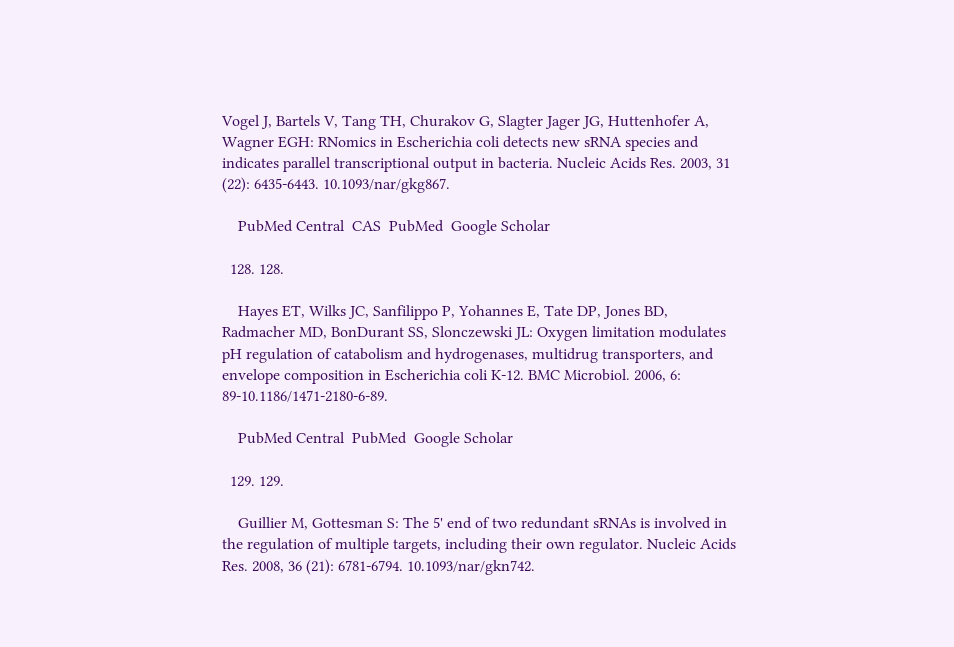Vogel J, Bartels V, Tang TH, Churakov G, Slagter Jager JG, Huttenhofer A, Wagner EGH: RNomics in Escherichia coli detects new sRNA species and indicates parallel transcriptional output in bacteria. Nucleic Acids Res. 2003, 31 (22): 6435-6443. 10.1093/nar/gkg867.

    PubMed Central  CAS  PubMed  Google Scholar

  128. 128.

    Hayes ET, Wilks JC, Sanfilippo P, Yohannes E, Tate DP, Jones BD, Radmacher MD, BonDurant SS, Slonczewski JL: Oxygen limitation modulates pH regulation of catabolism and hydrogenases, multidrug transporters, and envelope composition in Escherichia coli K-12. BMC Microbiol. 2006, 6: 89-10.1186/1471-2180-6-89.

    PubMed Central  PubMed  Google Scholar

  129. 129.

    Guillier M, Gottesman S: The 5' end of two redundant sRNAs is involved in the regulation of multiple targets, including their own regulator. Nucleic Acids Res. 2008, 36 (21): 6781-6794. 10.1093/nar/gkn742.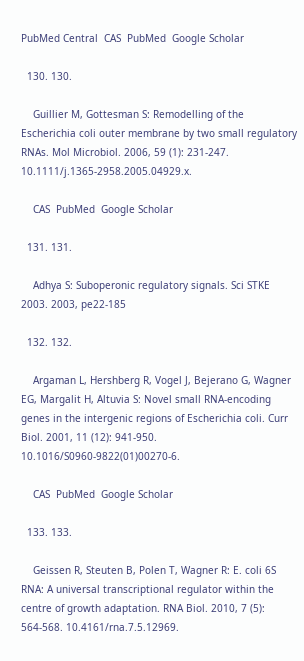PubMed Central  CAS  PubMed  Google Scholar

  130. 130.

    Guillier M, Gottesman S: Remodelling of the Escherichia coli outer membrane by two small regulatory RNAs. Mol Microbiol. 2006, 59 (1): 231-247. 10.1111/j.1365-2958.2005.04929.x.

    CAS  PubMed  Google Scholar

  131. 131.

    Adhya S: Suboperonic regulatory signals. Sci STKE 2003. 2003, pe22-185

  132. 132.

    Argaman L, Hershberg R, Vogel J, Bejerano G, Wagner EG, Margalit H, Altuvia S: Novel small RNA-encoding genes in the intergenic regions of Escherichia coli. Curr Biol. 2001, 11 (12): 941-950. 10.1016/S0960-9822(01)00270-6.

    CAS  PubMed  Google Scholar

  133. 133.

    Geissen R, Steuten B, Polen T, Wagner R: E. coli 6S RNA: A universal transcriptional regulator within the centre of growth adaptation. RNA Biol. 2010, 7 (5): 564-568. 10.4161/rna.7.5.12969.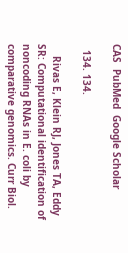CAS  PubMed  Google Scholar

  134. 134.

    Rivas E, Klein RJ, Jones TA, Eddy SR: Computational identification of noncoding RNAs in E. coli by comparative genomics. Curr Biol.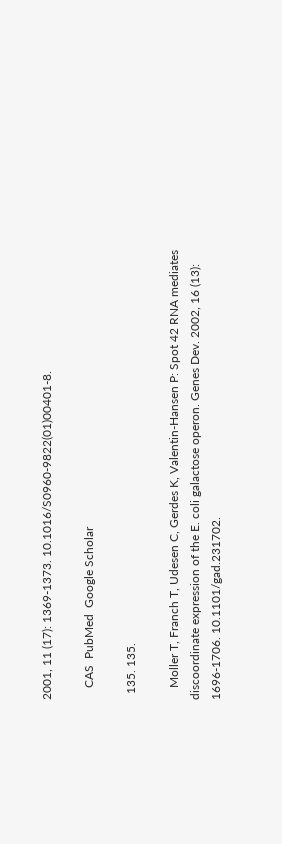2001, 11 (17): 1369-1373. 10.1016/S0960-9822(01)00401-8.

    CAS  PubMed  Google Scholar

  135. 135.

    Moller T, Franch T, Udesen C, Gerdes K, Valentin-Hansen P: Spot 42 RNA mediates discoordinate expression of the E. coli galactose operon. Genes Dev. 2002, 16 (13): 1696-1706. 10.1101/gad.231702.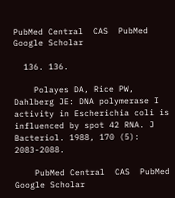PubMed Central  CAS  PubMed  Google Scholar

  136. 136.

    Polayes DA, Rice PW, Dahlberg JE: DNA polymerase I activity in Escherichia coli is influenced by spot 42 RNA. J Bacteriol. 1988, 170 (5): 2083-2088.

    PubMed Central  CAS  PubMed  Google Scholar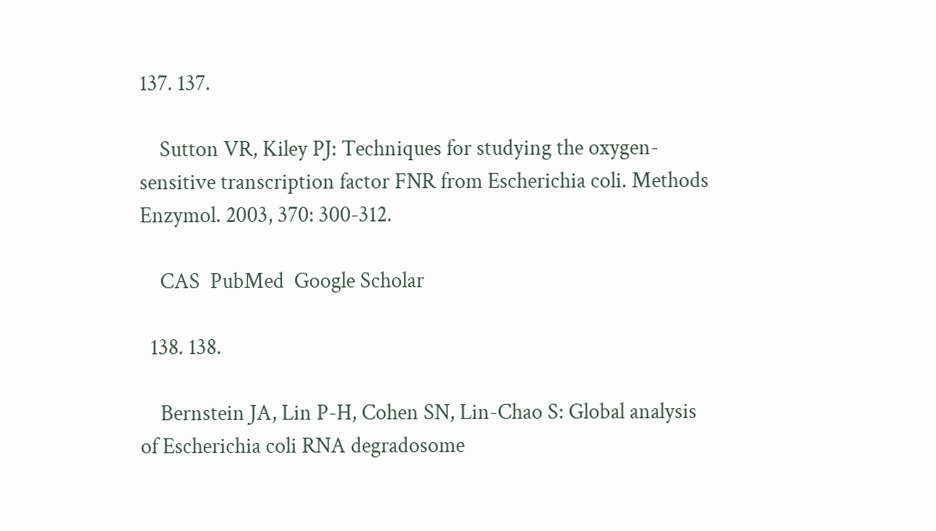137. 137.

    Sutton VR, Kiley PJ: Techniques for studying the oxygen-sensitive transcription factor FNR from Escherichia coli. Methods Enzymol. 2003, 370: 300-312.

    CAS  PubMed  Google Scholar

  138. 138.

    Bernstein JA, Lin P-H, Cohen SN, Lin-Chao S: Global analysis of Escherichia coli RNA degradosome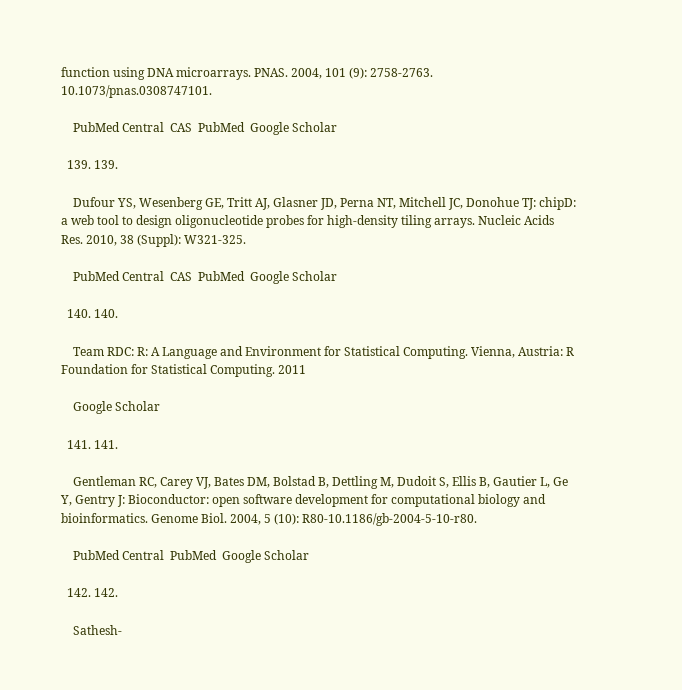function using DNA microarrays. PNAS. 2004, 101 (9): 2758-2763. 10.1073/pnas.0308747101.

    PubMed Central  CAS  PubMed  Google Scholar

  139. 139.

    Dufour YS, Wesenberg GE, Tritt AJ, Glasner JD, Perna NT, Mitchell JC, Donohue TJ: chipD: a web tool to design oligonucleotide probes for high-density tiling arrays. Nucleic Acids Res. 2010, 38 (Suppl): W321-325.

    PubMed Central  CAS  PubMed  Google Scholar

  140. 140.

    Team RDC: R: A Language and Environment for Statistical Computing. Vienna, Austria: R Foundation for Statistical Computing. 2011

    Google Scholar

  141. 141.

    Gentleman RC, Carey VJ, Bates DM, Bolstad B, Dettling M, Dudoit S, Ellis B, Gautier L, Ge Y, Gentry J: Bioconductor: open software development for computational biology and bioinformatics. Genome Biol. 2004, 5 (10): R80-10.1186/gb-2004-5-10-r80.

    PubMed Central  PubMed  Google Scholar

  142. 142.

    Sathesh-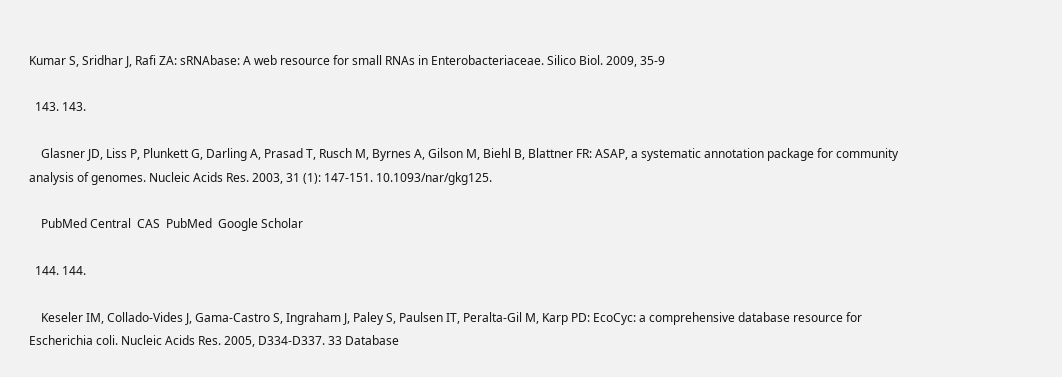Kumar S, Sridhar J, Rafi ZA: sRNAbase: A web resource for small RNAs in Enterobacteriaceae. Silico Biol. 2009, 35-9

  143. 143.

    Glasner JD, Liss P, Plunkett G, Darling A, Prasad T, Rusch M, Byrnes A, Gilson M, Biehl B, Blattner FR: ASAP, a systematic annotation package for community analysis of genomes. Nucleic Acids Res. 2003, 31 (1): 147-151. 10.1093/nar/gkg125.

    PubMed Central  CAS  PubMed  Google Scholar

  144. 144.

    Keseler IM, Collado-Vides J, Gama-Castro S, Ingraham J, Paley S, Paulsen IT, Peralta-Gil M, Karp PD: EcoCyc: a comprehensive database resource for Escherichia coli. Nucleic Acids Res. 2005, D334-D337. 33 Database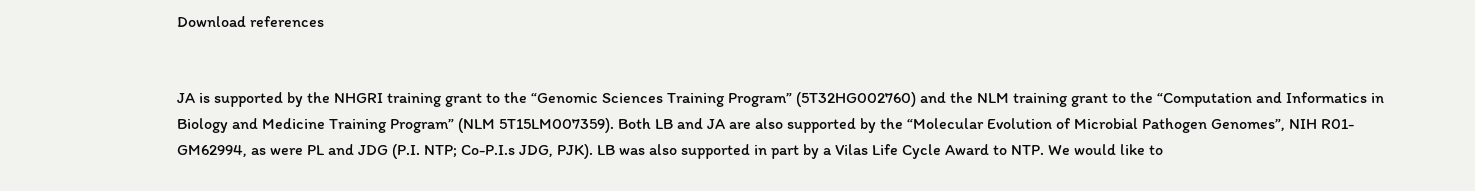Download references


JA is supported by the NHGRI training grant to the “Genomic Sciences Training Program” (5T32HG002760) and the NLM training grant to the “Computation and Informatics in Biology and Medicine Training Program” (NLM 5T15LM007359). Both LB and JA are also supported by the “Molecular Evolution of Microbial Pathogen Genomes”, NIH R01-GM62994, as were PL and JDG (P.I. NTP; Co-P.I.s JDG, PJK). LB was also supported in part by a Vilas Life Cycle Award to NTP. We would like to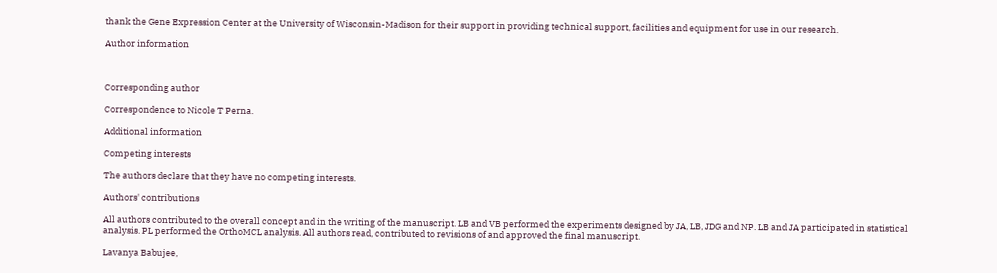thank the Gene Expression Center at the University of Wisconsin-Madison for their support in providing technical support, facilities and equipment for use in our research.

Author information



Corresponding author

Correspondence to Nicole T Perna.

Additional information

Competing interests

The authors declare that they have no competing interests.

Authors' contributions

All authors contributed to the overall concept and in the writing of the manuscript. LB and VB performed the experiments designed by JA, LB, JDG and NP. LB and JA participated in statistical analysis. PL performed the OrthoMCL analysis. All authors read, contributed to revisions of and approved the final manuscript.

Lavanya Babujee,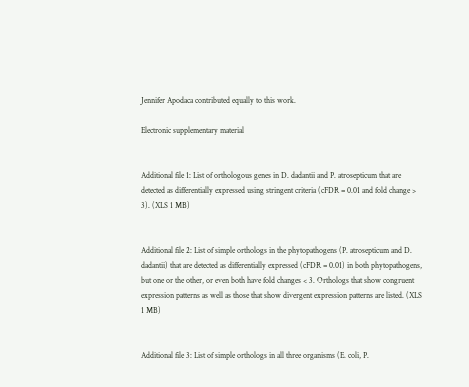Jennifer Apodaca contributed equally to this work.

Electronic supplementary material


Additional file 1: List of orthologous genes in D. dadantii and P. atrosepticum that are detected as differentially expressed using stringent criteria (cFDR = 0.01 and fold change > 3). (XLS 1 MB)


Additional file 2: List of simple orthologs in the phytopathogens (P. atrosepticum and D. dadantii) that are detected as differentially expressed (cFDR = 0.01) in both phytopathogens, but one or the other, or even both have fold changes < 3. Orthologs that show congruent expression patterns as well as those that show divergent expression patterns are listed. (XLS 1 MB)


Additional file 3: List of simple orthologs in all three organisms (E. coli, P.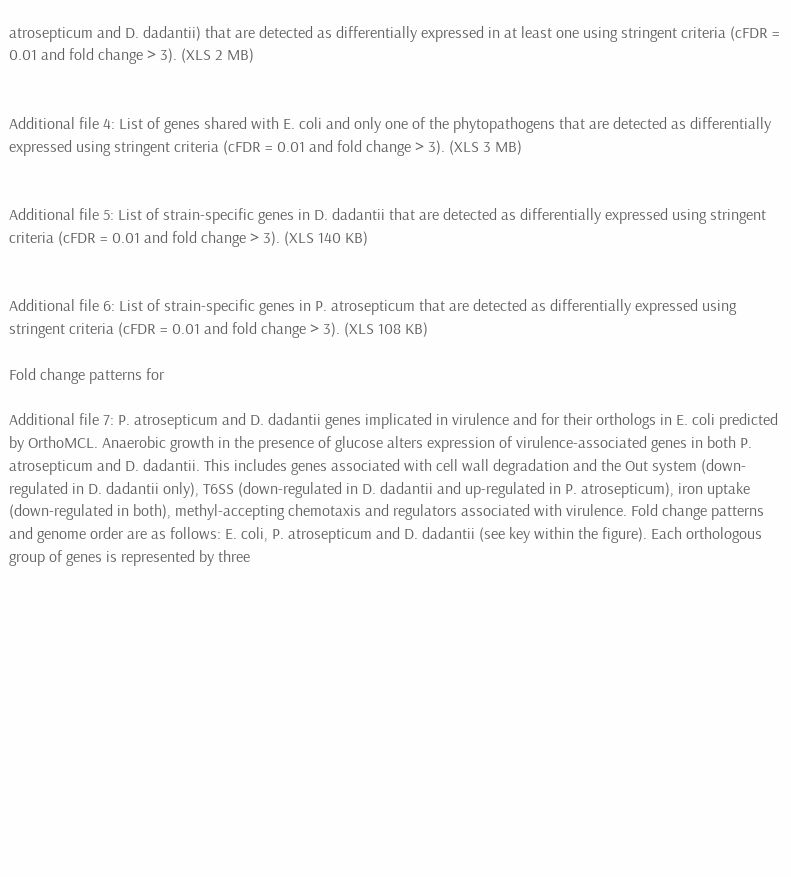atrosepticum and D. dadantii) that are detected as differentially expressed in at least one using stringent criteria (cFDR = 0.01 and fold change > 3). (XLS 2 MB)


Additional file 4: List of genes shared with E. coli and only one of the phytopathogens that are detected as differentially expressed using stringent criteria (cFDR = 0.01 and fold change > 3). (XLS 3 MB)


Additional file 5: List of strain-specific genes in D. dadantii that are detected as differentially expressed using stringent criteria (cFDR = 0.01 and fold change > 3). (XLS 140 KB)


Additional file 6: List of strain-specific genes in P. atrosepticum that are detected as differentially expressed using stringent criteria (cFDR = 0.01 and fold change > 3). (XLS 108 KB)

Fold change patterns for

Additional file 7: P. atrosepticum and D. dadantii genes implicated in virulence and for their orthologs in E. coli predicted by OrthoMCL. Anaerobic growth in the presence of glucose alters expression of virulence-associated genes in both P. atrosepticum and D. dadantii. This includes genes associated with cell wall degradation and the Out system (down-regulated in D. dadantii only), T6SS (down-regulated in D. dadantii and up-regulated in P. atrosepticum), iron uptake (down-regulated in both), methyl-accepting chemotaxis and regulators associated with virulence. Fold change patterns and genome order are as follows: E. coli, P. atrosepticum and D. dadantii (see key within the figure). Each orthologous group of genes is represented by three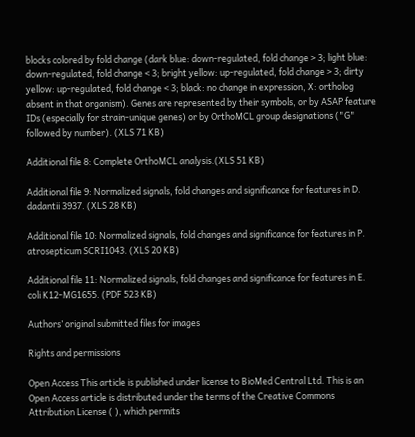blocks colored by fold change (dark blue: down-regulated, fold change > 3; light blue: down-regulated, fold change < 3; bright yellow: up-regulated, fold change > 3; dirty yellow: up-regulated, fold change < 3; black: no change in expression, X: ortholog absent in that organism). Genes are represented by their symbols, or by ASAP feature IDs (especially for strain-unique genes) or by OrthoMCL group designations ("G" followed by number). (XLS 71 KB)

Additional file 8: Complete OrthoMCL analysis.(XLS 51 KB)

Additional file 9: Normalized signals, fold changes and significance for features in D. dadantii 3937. (XLS 28 KB)

Additional file 10: Normalized signals, fold changes and significance for features in P. atrosepticum SCRI1043. (XLS 20 KB)

Additional file 11: Normalized signals, fold changes and significance for features in E. coli K12-MG1655. (PDF 523 KB)

Authors’ original submitted files for images

Rights and permissions

Open Access This article is published under license to BioMed Central Ltd. This is an Open Access article is distributed under the terms of the Creative Commons Attribution License ( ), which permits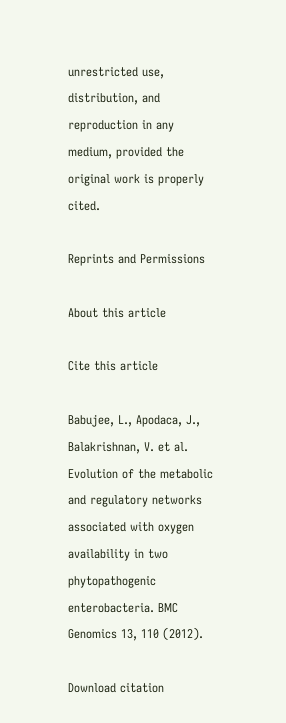unrestricted use, distribution, and reproduction in any medium, provided the original work is properly cited.

Reprints and Permissions

About this article

Cite this article

Babujee, L., Apodaca, J., Balakrishnan, V. et al. Evolution of the metabolic and regulatory networks associated with oxygen availability in two phytopathogenic enterobacteria. BMC Genomics 13, 110 (2012).

Download citation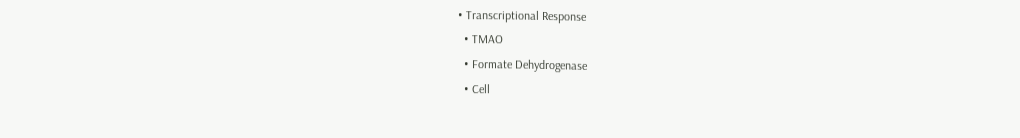• Transcriptional Response
  • TMAO
  • Formate Dehydrogenase
  • Cell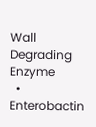Wall Degrading Enzyme
  • Enterobactin